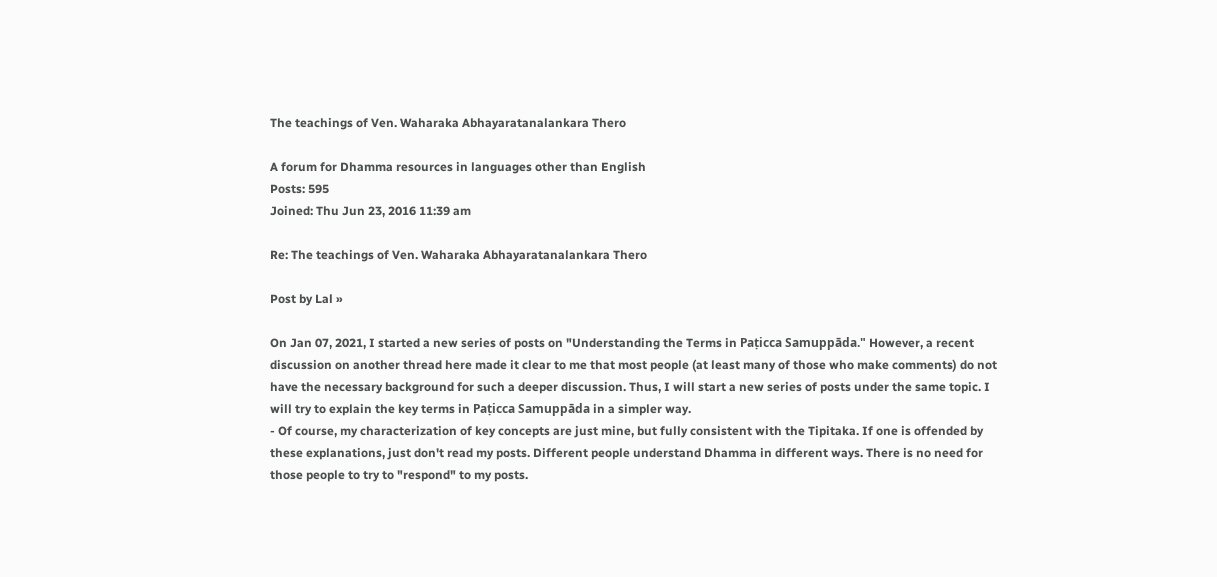The teachings of Ven. Waharaka Abhayaratanalankara Thero

A forum for Dhamma resources in languages other than English
Posts: 595
Joined: Thu Jun 23, 2016 11:39 am

Re: The teachings of Ven. Waharaka Abhayaratanalankara Thero

Post by Lal »

On Jan 07, 2021, I started a new series of posts on "Understanding the Terms in Paṭicca Samuppāda." However, a recent discussion on another thread here made it clear to me that most people (at least many of those who make comments) do not have the necessary background for such a deeper discussion. Thus, I will start a new series of posts under the same topic. I will try to explain the key terms in Paṭicca Samuppāda in a simpler way.
- Of course, my characterization of key concepts are just mine, but fully consistent with the Tipitaka. If one is offended by these explanations, just don't read my posts. Different people understand Dhamma in different ways. There is no need for those people to try to "respond" to my posts.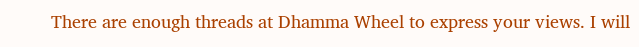There are enough threads at Dhamma Wheel to express your views. I will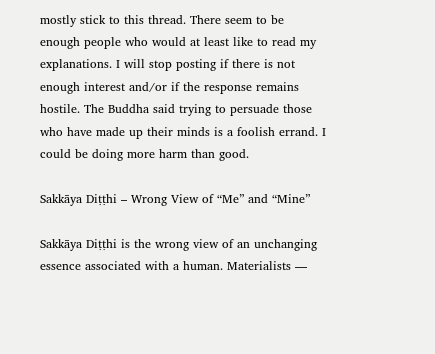mostly stick to this thread. There seem to be enough people who would at least like to read my explanations. I will stop posting if there is not enough interest and/or if the response remains hostile. The Buddha said trying to persuade those who have made up their minds is a foolish errand. I could be doing more harm than good.

Sakkāya Diṭṭhi – Wrong View of “Me” and “Mine”

Sakkāya Diṭṭhi is the wrong view of an unchanging essence associated with a human. Materialists —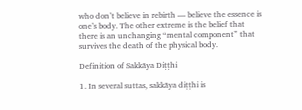who don’t believe in rebirth — believe the essence is one’s body. The other extreme is the belief that there is an unchanging “mental component” that survives the death of the physical body.

Definition of Sakkāya Diṭṭhi

1. In several suttas, sakkāya diṭṭhi is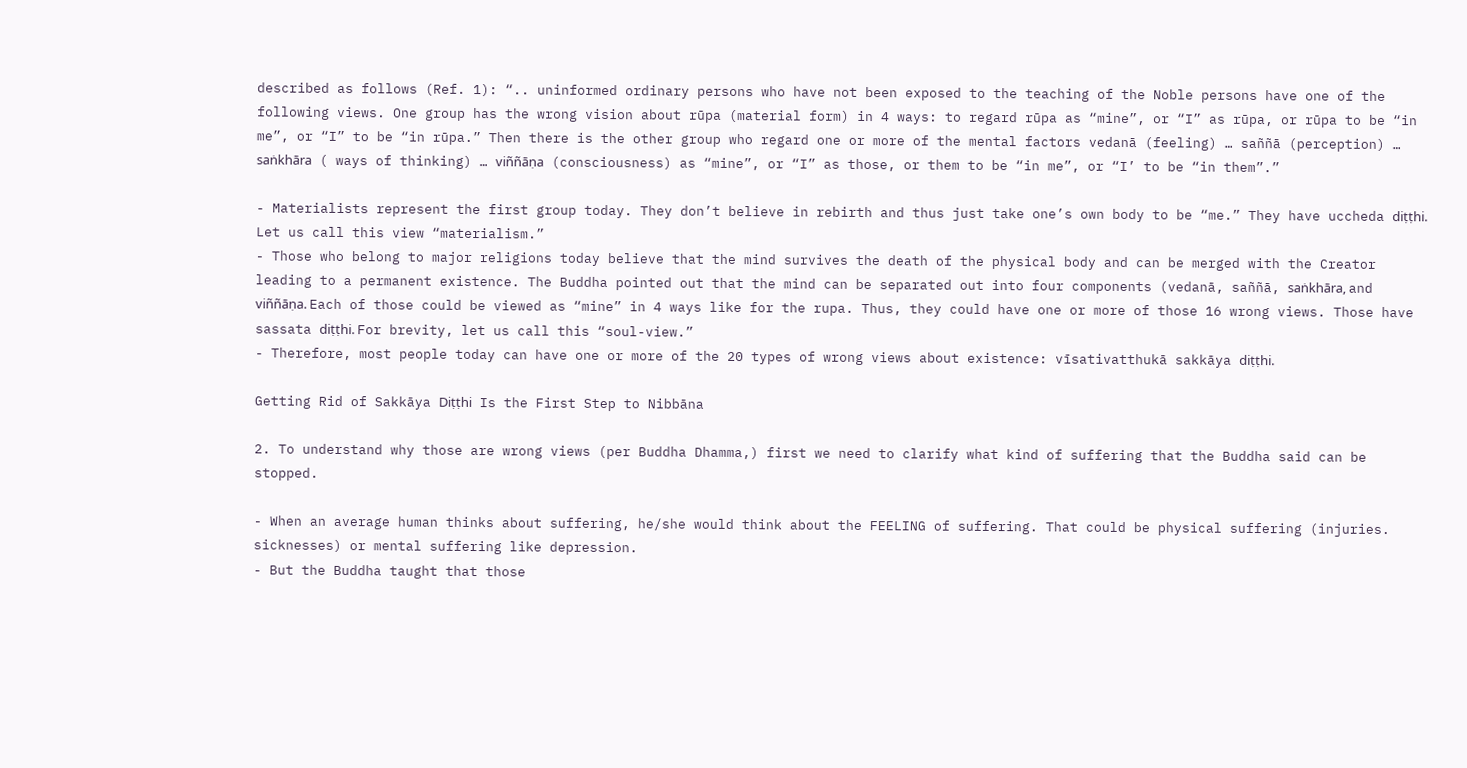described as follows (Ref. 1): “.. uninformed ordinary persons who have not been exposed to the teaching of the Noble persons have one of the following views. One group has the wrong vision about rūpa (material form) in 4 ways: to regard rūpa as “mine”, or “I” as rūpa, or rūpa to be “in me”, or “I” to be “in rūpa.” Then there is the other group who regard one or more of the mental factors vedanā (feeling) … saññā (perception) … saṅkhāra ( ways of thinking) … viññāṇa (consciousness) as “mine”, or “I” as those, or them to be “in me”, or “I’ to be “in them”.”

- Materialists represent the first group today. They don’t believe in rebirth and thus just take one’s own body to be “me.” They have uccheda diṭṭhi. Let us call this view “materialism.”
- Those who belong to major religions today believe that the mind survives the death of the physical body and can be merged with the Creator leading to a permanent existence. The Buddha pointed out that the mind can be separated out into four components (vedanā, saññā, saṅkhāra, and viññāṇa. Each of those could be viewed as “mine” in 4 ways like for the rupa. Thus, they could have one or more of those 16 wrong views. Those have sassata diṭṭhi. For brevity, let us call this “soul-view.”
- Therefore, most people today can have one or more of the 20 types of wrong views about existence: vīsativatthukā sakkāya diṭṭhi.

Getting Rid of Sakkāya Diṭṭhi Is the First Step to Nibbāna

2. To understand why those are wrong views (per Buddha Dhamma,) first we need to clarify what kind of suffering that the Buddha said can be stopped.

- When an average human thinks about suffering, he/she would think about the FEELING of suffering. That could be physical suffering (injuries. sicknesses) or mental suffering like depression.
- But the Buddha taught that those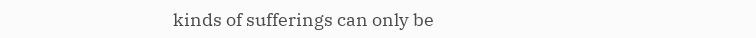kinds of sufferings can only be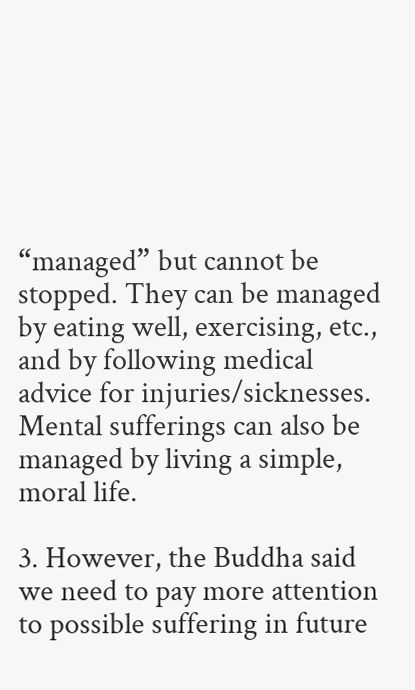“managed” but cannot be stopped. They can be managed by eating well, exercising, etc., and by following medical advice for injuries/sicknesses. Mental sufferings can also be managed by living a simple, moral life.

3. However, the Buddha said we need to pay more attention to possible suffering in future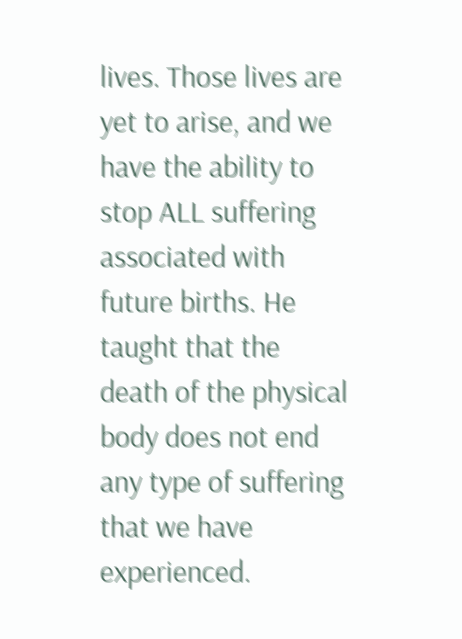lives. Those lives are yet to arise, and we have the ability to stop ALL suffering associated with future births. He taught that the death of the physical body does not end any type of suffering that we have experienced.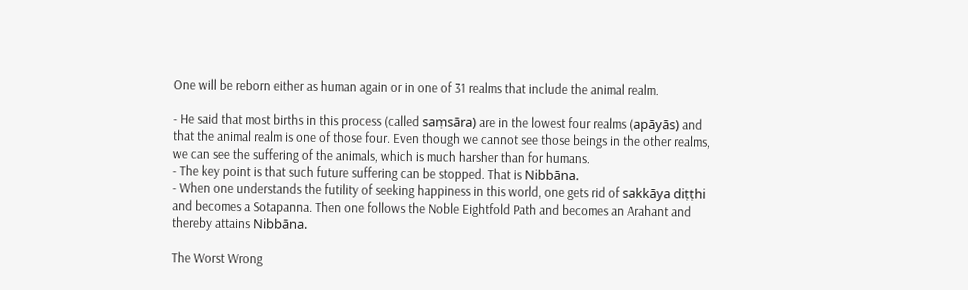One will be reborn either as human again or in one of 31 realms that include the animal realm.

- He said that most births in this process (called saṃsāra) are in the lowest four realms (apāyās) and that the animal realm is one of those four. Even though we cannot see those beings in the other realms, we can see the suffering of the animals, which is much harsher than for humans.
- The key point is that such future suffering can be stopped. That is Nibbāna.
- When one understands the futility of seeking happiness in this world, one gets rid of sakkāya diṭṭhi and becomes a Sotapanna. Then one follows the Noble Eightfold Path and becomes an Arahant and thereby attains Nibbāna.

The Worst Wrong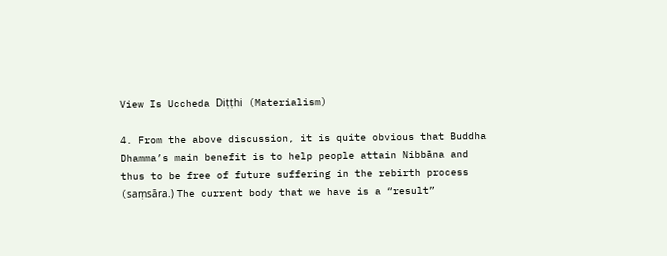View Is Uccheda Diṭṭhi (Materialism)

4. From the above discussion, it is quite obvious that Buddha Dhamma’s main benefit is to help people attain Nibbāna and thus to be free of future suffering in the rebirth process (saṃsāra.) The current body that we have is a “result”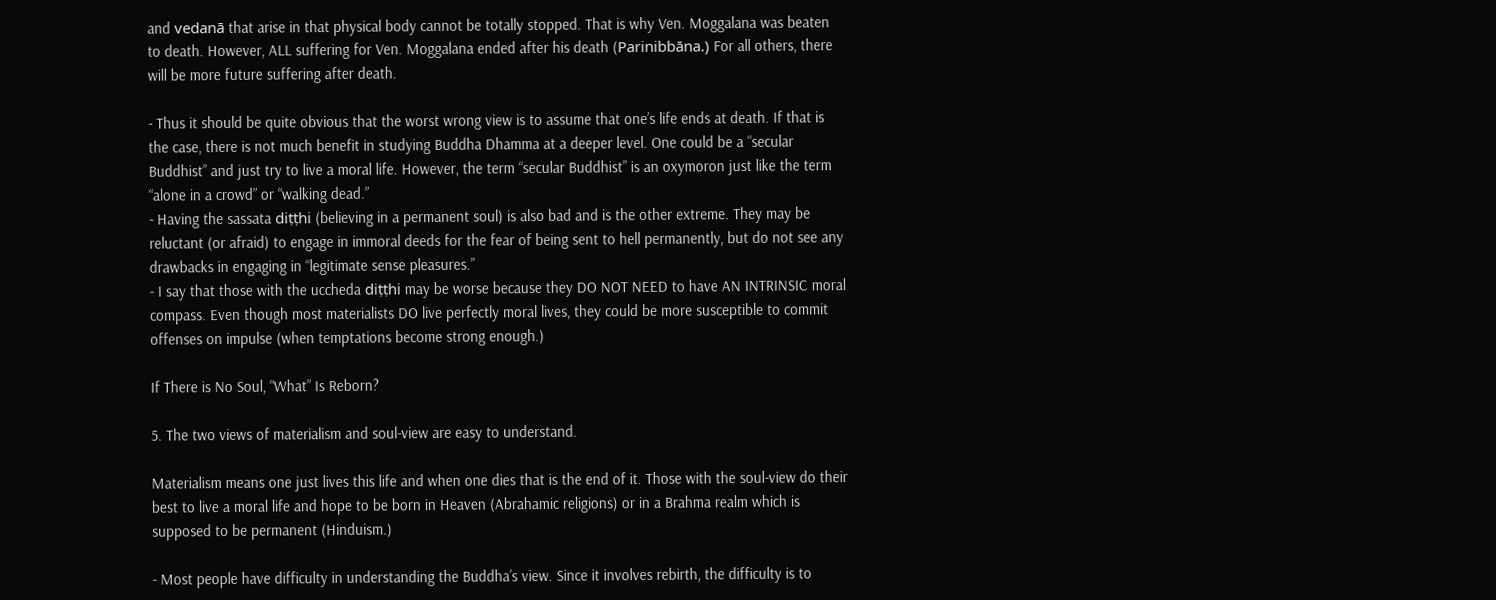and vedanā that arise in that physical body cannot be totally stopped. That is why Ven. Moggalana was beaten to death. However, ALL suffering for Ven. Moggalana ended after his death (Parinibbāna.) For all others, there will be more future suffering after death.

- Thus it should be quite obvious that the worst wrong view is to assume that one’s life ends at death. If that is the case, there is not much benefit in studying Buddha Dhamma at a deeper level. One could be a “secular Buddhist” and just try to live a moral life. However, the term “secular Buddhist” is an oxymoron just like the term “alone in a crowd” or “walking dead.”
- Having the sassata diṭṭhi (believing in a permanent soul) is also bad and is the other extreme. They may be reluctant (or afraid) to engage in immoral deeds for the fear of being sent to hell permanently, but do not see any drawbacks in engaging in “legitimate sense pleasures.”
- I say that those with the uccheda diṭṭhi may be worse because they DO NOT NEED to have AN INTRINSIC moral compass. Even though most materialists DO live perfectly moral lives, they could be more susceptible to commit offenses on impulse (when temptations become strong enough.)

If There is No Soul, “What” Is Reborn?

5. The two views of materialism and soul-view are easy to understand.

Materialism means one just lives this life and when one dies that is the end of it. Those with the soul-view do their best to live a moral life and hope to be born in Heaven (Abrahamic religions) or in a Brahma realm which is supposed to be permanent (Hinduism.)

- Most people have difficulty in understanding the Buddha’s view. Since it involves rebirth, the difficulty is to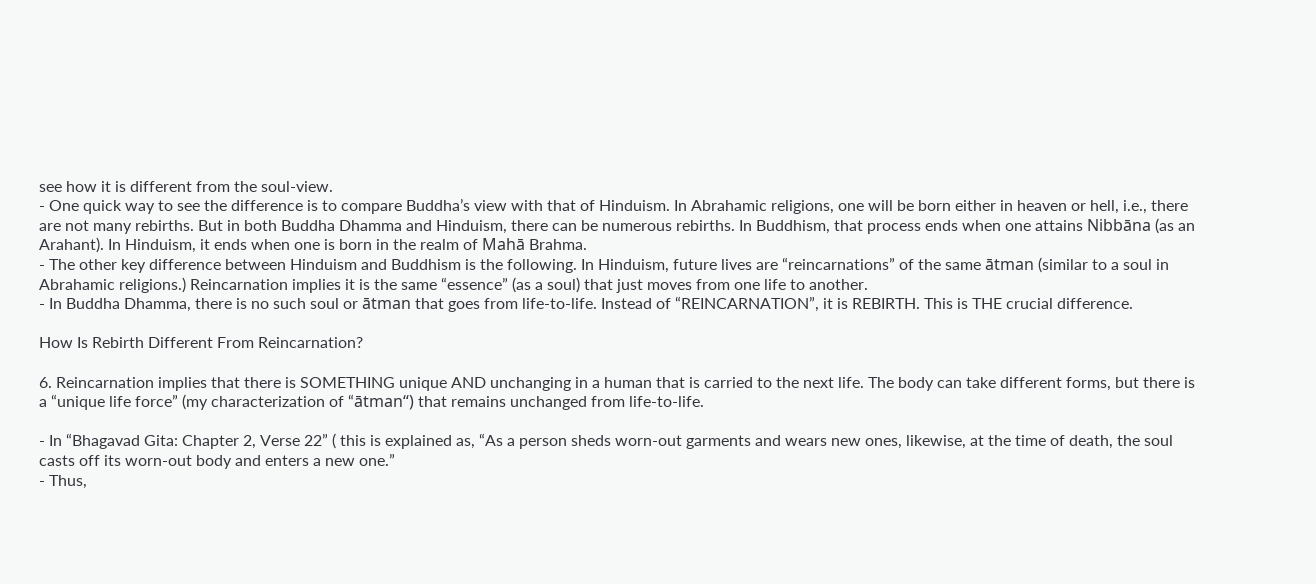see how it is different from the soul-view.
- One quick way to see the difference is to compare Buddha’s view with that of Hinduism. In Abrahamic religions, one will be born either in heaven or hell, i.e., there are not many rebirths. But in both Buddha Dhamma and Hinduism, there can be numerous rebirths. In Buddhism, that process ends when one attains Nibbāna (as an Arahant). In Hinduism, it ends when one is born in the realm of Mahā Brahma.
- The other key difference between Hinduism and Buddhism is the following. In Hinduism, future lives are “reincarnations” of the same ātman (similar to a soul in Abrahamic religions.) Reincarnation implies it is the same “essence” (as a soul) that just moves from one life to another.
- In Buddha Dhamma, there is no such soul or ātman that goes from life-to-life. Instead of “REINCARNATION”, it is REBIRTH. This is THE crucial difference.

How Is Rebirth Different From Reincarnation?

6. Reincarnation implies that there is SOMETHING unique AND unchanging in a human that is carried to the next life. The body can take different forms, but there is a “unique life force” (my characterization of “ātman“) that remains unchanged from life-to-life.

- In “Bhagavad Gita: Chapter 2, Verse 22” ( this is explained as, “As a person sheds worn-out garments and wears new ones, likewise, at the time of death, the soul casts off its worn-out body and enters a new one.”
- Thus,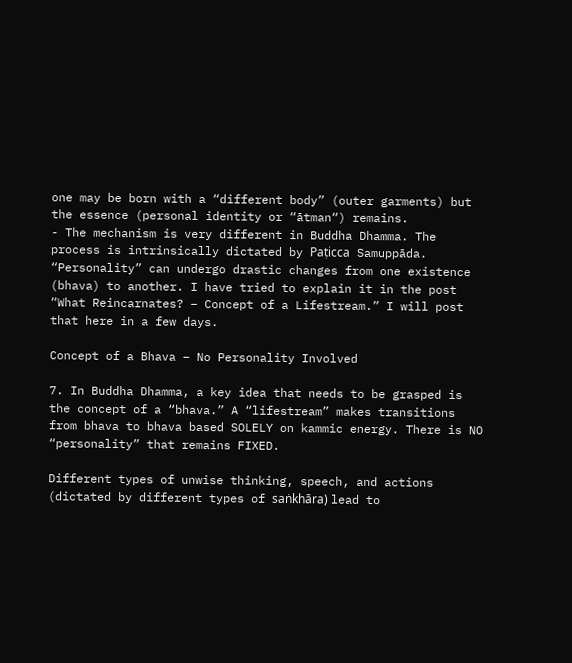one may be born with a “different body” (outer garments) but the essence (personal identity or “ātman“) remains.
- The mechanism is very different in Buddha Dhamma. The process is intrinsically dictated by Paṭicca Samuppāda. “Personality” can undergo drastic changes from one existence (bhava) to another. I have tried to explain it in the post “What Reincarnates? – Concept of a Lifestream.” I will post that here in a few days.

Concept of a Bhava – No Personality Involved

7. In Buddha Dhamma, a key idea that needs to be grasped is the concept of a “bhava.” A “lifestream” makes transitions from bhava to bhava based SOLELY on kammic energy. There is NO “personality” that remains FIXED.

Different types of unwise thinking, speech, and actions (dictated by different types of saṅkhāra) lead to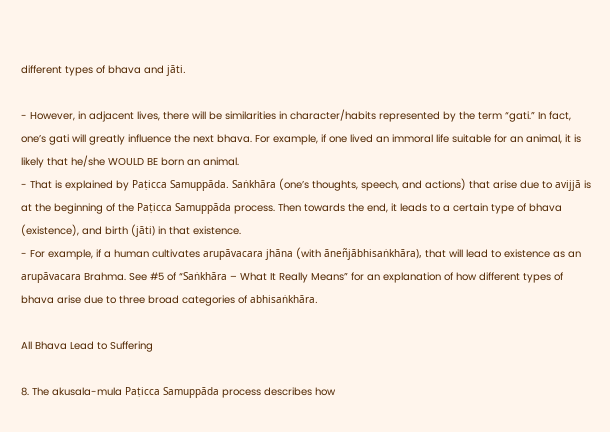different types of bhava and jāti.

- However, in adjacent lives, there will be similarities in character/habits represented by the term “gati.” In fact, one’s gati will greatly influence the next bhava. For example, if one lived an immoral life suitable for an animal, it is likely that he/she WOULD BE born an animal.
- That is explained by Paṭicca Samuppāda. Saṅkhāra (one’s thoughts, speech, and actions) that arise due to avijjā is at the beginning of the Paṭicca Samuppāda process. Then towards the end, it leads to a certain type of bhava (existence), and birth (jāti) in that existence.
- For example, if a human cultivates arupāvacara jhāna (with āneñjābhisaṅkhāra), that will lead to existence as an arupāvacara Brahma. See #5 of “Saṅkhāra – What It Really Means” for an explanation of how different types of bhava arise due to three broad categories of abhisaṅkhāra.

All Bhava Lead to Suffering

8. The akusala-mula Paṭicca Samuppāda process describes how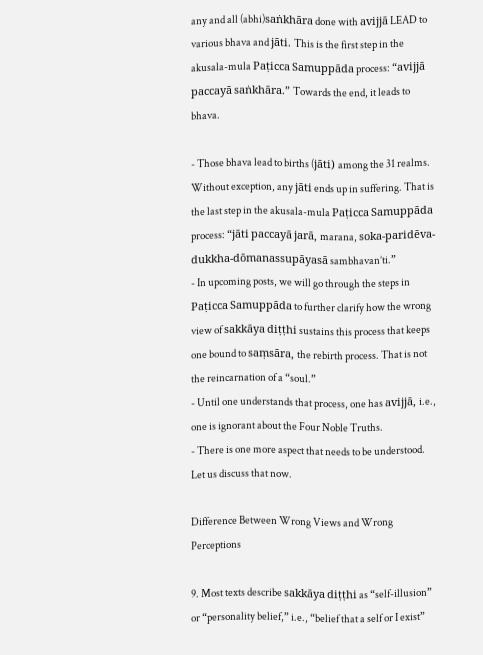any and all (abhi)saṅkhāra done with avijjā LEAD to various bhava and jāti. This is the first step in the akusala-mula Paṭicca Samuppāda process: “avijjā paccayā saṅkhāra.” Towards the end, it leads to bhava.

- Those bhava lead to births (jāti) among the 31 realms. Without exception, any jāti ends up in suffering. That is the last step in the akusala-mula Paṭicca Samuppāda process: “jāti paccayā jarā, marana, soka-paridēva-dukkha-dōmanassupāyasā sambhavan’ti.”
- In upcoming posts, we will go through the steps in Paṭicca Samuppāda to further clarify how the wrong view of sakkāya diṭṭhi sustains this process that keeps one bound to saṃsāra, the rebirth process. That is not the reincarnation of a “soul.”
- Until one understands that process, one has avijjā, i.e., one is ignorant about the Four Noble Truths.
- There is one more aspect that needs to be understood. Let us discuss that now.

Difference Between Wrong Views and Wrong Perceptions

9. Most texts describe sakkāya diṭṭhi as “self-illusion” or “personality belief,” i.e., “belief that a self or I exist”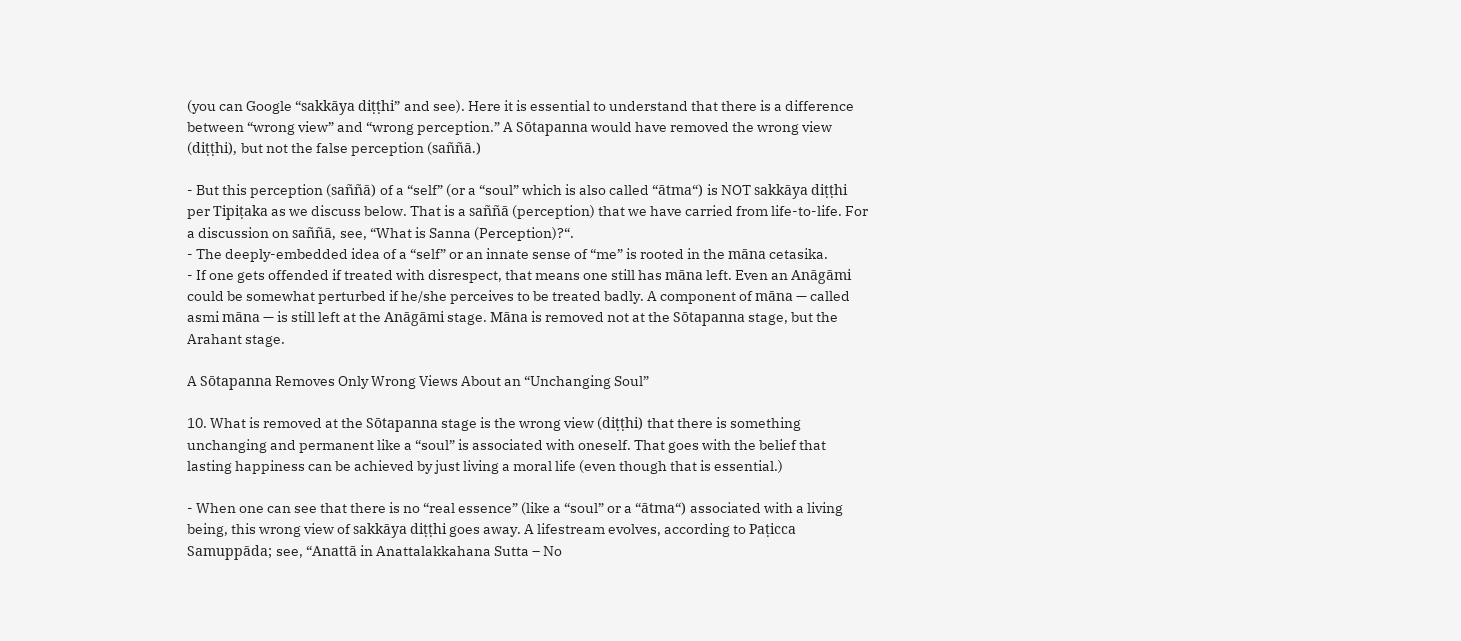(you can Google “sakkāya diṭṭhi” and see). Here it is essential to understand that there is a difference between “wrong view” and “wrong perception.” A Sōtapanna would have removed the wrong view (diṭṭhi), but not the false perception (saññā.)

- But this perception (saññā) of a “self” (or a “soul” which is also called “ātma“) is NOT sakkāya diṭṭhi per Tipiṭaka as we discuss below. That is a saññā (perception) that we have carried from life-to-life. For a discussion on saññā, see, “What is Sanna (Perception)?“.
- The deeply-embedded idea of a “self” or an innate sense of “me” is rooted in the māna cetasika.
- If one gets offended if treated with disrespect, that means one still has māna left. Even an Anāgāmi could be somewhat perturbed if he/she perceives to be treated badly. A component of māna — called asmi māna — is still left at the Anāgāmi stage. Māna is removed not at the Sōtapanna stage, but the Arahant stage.

A Sōtapanna Removes Only Wrong Views About an “Unchanging Soul”

10. What is removed at the Sōtapanna stage is the wrong view (diṭṭhi) that there is something unchanging and permanent like a “soul” is associated with oneself. That goes with the belief that lasting happiness can be achieved by just living a moral life (even though that is essential.)

- When one can see that there is no “real essence” (like a “soul” or a “ātma“) associated with a living being, this wrong view of sakkāya diṭṭhi goes away. A lifestream evolves, according to Paṭicca Samuppāda; see, “Anattā in Anattalakkahana Sutta – No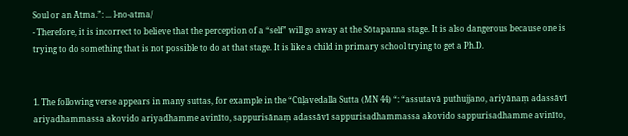Soul or an Ātma.”: ... l-no-atma/
- Therefore, it is incorrect to believe that the perception of a “self” will go away at the Sōtapanna stage. It is also dangerous because one is trying to do something that is not possible to do at that stage. It is like a child in primary school trying to get a Ph.D.


1. The following verse appears in many suttas, for example in the “Cūḷavedalla Sutta (MN 44) “: “assutavā puthujjano, ariyānaṃ adassāvī ariyadhammassa akovido ariyadhamme avinīto, sappurisānaṃ adassāvī sappurisadhammassa akovido sappurisadhamme avinīto,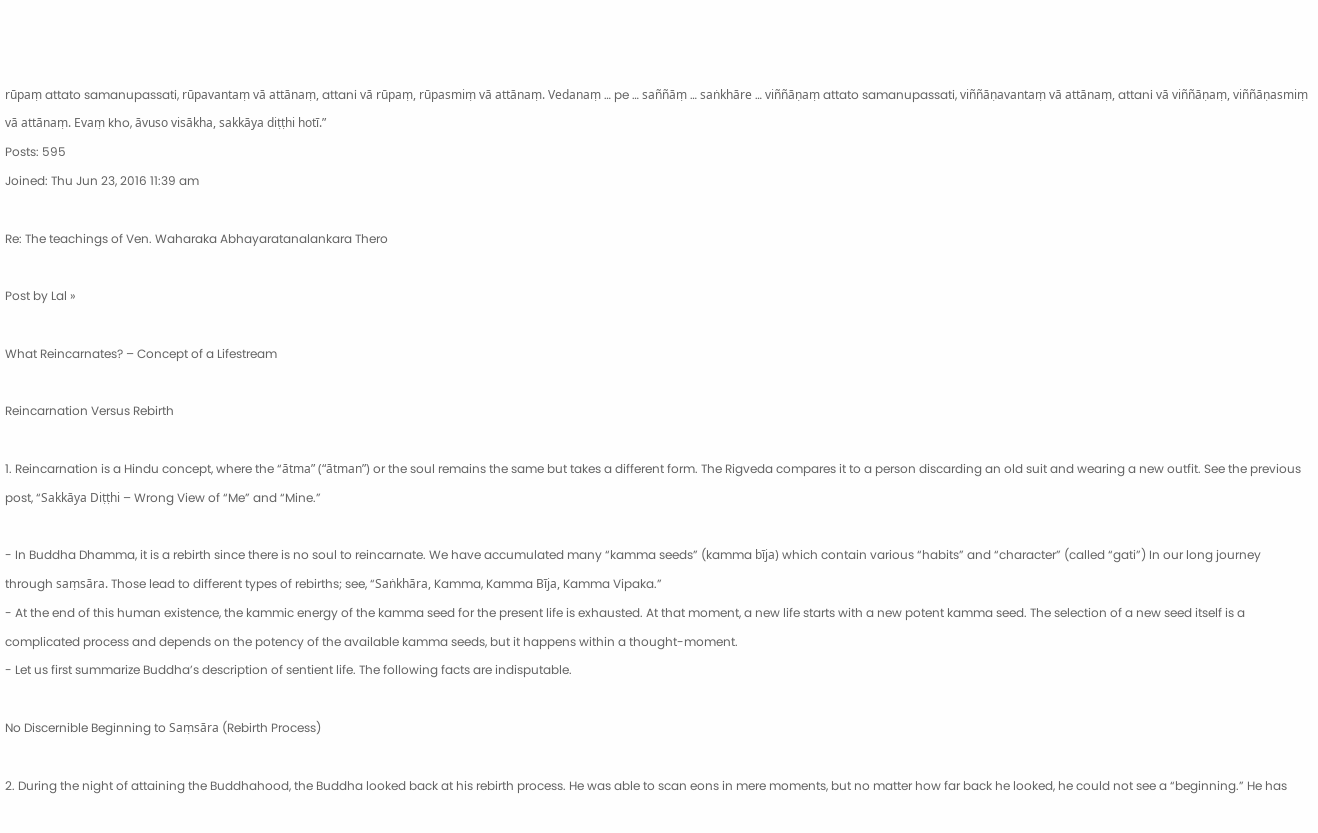rūpaṃ attato samanupassati, rūpavantaṃ vā attānaṃ, attani vā rūpaṃ, rūpasmiṃ vā attānaṃ. Vedanaṃ … pe … saññāṃ … saṅkhāre … viññāṇaṃ attato samanupassati, viññāṇavantaṃ vā attānaṃ, attani vā viññāṇaṃ, viññāṇasmiṃ vā attānaṃ. Evaṃ kho, āvuso visākha, sakkāya diṭṭhi hotī.”
Posts: 595
Joined: Thu Jun 23, 2016 11:39 am

Re: The teachings of Ven. Waharaka Abhayaratanalankara Thero

Post by Lal »

What Reincarnates? – Concept of a Lifestream

Reincarnation Versus Rebirth

1. Reincarnation is a Hindu concept, where the “ātma” (“ātman”) or the soul remains the same but takes a different form. The Rigveda compares it to a person discarding an old suit and wearing a new outfit. See the previous post, “Sakkāya Diṭṭhi – Wrong View of “Me” and “Mine.”

- In Buddha Dhamma, it is a rebirth since there is no soul to reincarnate. We have accumulated many “kamma seeds” (kamma bīja) which contain various “habits” and “character” (called “gati”) In our long journey through saṃsāra. Those lead to different types of rebirths; see, “Saṅkhāra, Kamma, Kamma Bīja, Kamma Vipaka.”
- At the end of this human existence, the kammic energy of the kamma seed for the present life is exhausted. At that moment, a new life starts with a new potent kamma seed. The selection of a new seed itself is a complicated process and depends on the potency of the available kamma seeds, but it happens within a thought-moment.
- Let us first summarize Buddha’s description of sentient life. The following facts are indisputable.

No Discernible Beginning to Saṃsāra (Rebirth Process)

2. During the night of attaining the Buddhahood, the Buddha looked back at his rebirth process. He was able to scan eons in mere moments, but no matter how far back he looked, he could not see a “beginning.” He has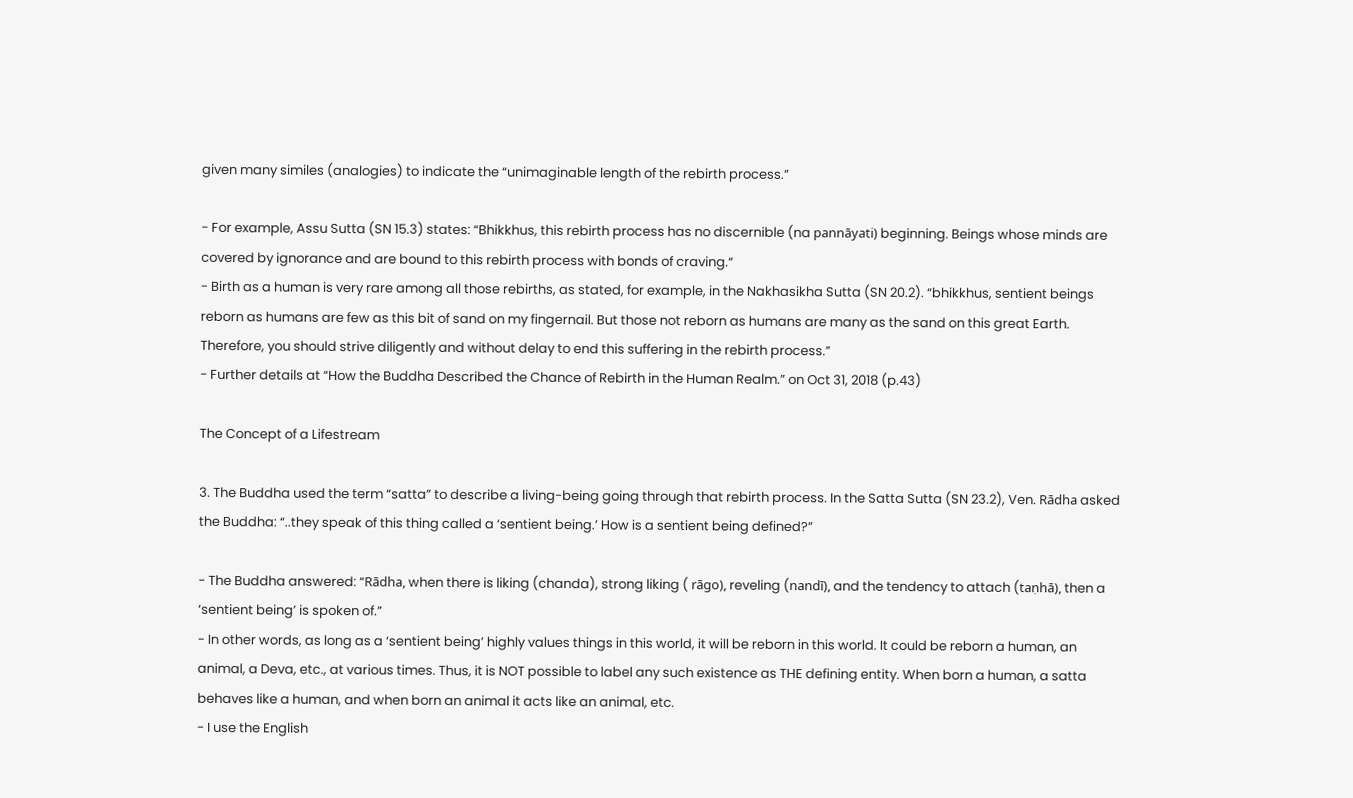given many similes (analogies) to indicate the “unimaginable length of the rebirth process.”

- For example, Assu Sutta (SN 15.3) states: “Bhikkhus, this rebirth process has no discernible (na pannāyati) beginning. Beings whose minds are covered by ignorance and are bound to this rebirth process with bonds of craving.“
- Birth as a human is very rare among all those rebirths, as stated, for example, in the Nakhasikha Sutta (SN 20.2). “bhikkhus, sentient beings reborn as humans are few as this bit of sand on my fingernail. But those not reborn as humans are many as the sand on this great Earth. Therefore, you should strive diligently and without delay to end this suffering in the rebirth process.”
- Further details at “How the Buddha Described the Chance of Rebirth in the Human Realm.” on Oct 31, 2018 (p.43)

The Concept of a Lifestream

3. The Buddha used the term “satta” to describe a living-being going through that rebirth process. In the Satta Sutta (SN 23.2), Ven. Rādha asked the Buddha: “..they speak of this thing called a ‘sentient being.’ How is a sentient being defined?”

- The Buddha answered: “Rādha, when there is liking (chanda), strong liking ( rāgo), reveling (nandī), and the tendency to attach (taṇhā), then a ‘sentient being’ is spoken of.”
- In other words, as long as a ‘sentient being’ highly values things in this world, it will be reborn in this world. It could be reborn a human, an animal, a Deva, etc., at various times. Thus, it is NOT possible to label any such existence as THE defining entity. When born a human, a satta behaves like a human, and when born an animal it acts like an animal, etc.
- I use the English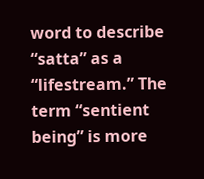word to describe “satta” as a “lifestream.” The term “sentient being” is more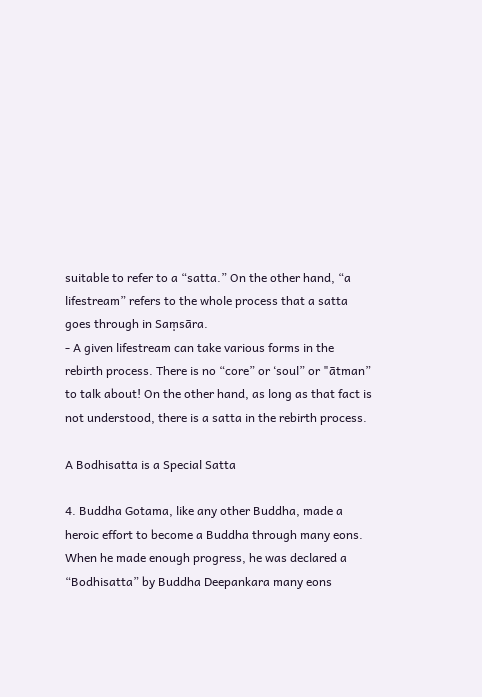suitable to refer to a “satta.” On the other hand, “a lifestream” refers to the whole process that a satta goes through in Saṃsāra.
- A given lifestream can take various forms in the rebirth process. There is no “core” or ‘soul” or "ātman” to talk about! On the other hand, as long as that fact is not understood, there is a satta in the rebirth process.

A Bodhisatta is a Special Satta

4. Buddha Gotama, like any other Buddha, made a heroic effort to become a Buddha through many eons. When he made enough progress, he was declared a “Bodhisatta” by Buddha Deepankara many eons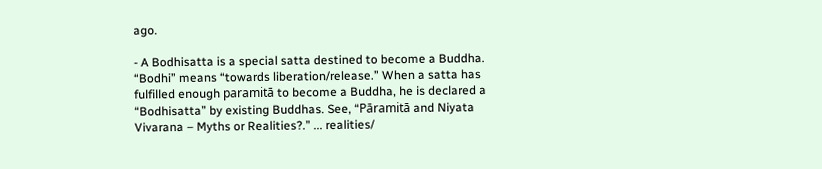ago.

- A Bodhisatta is a special satta destined to become a Buddha. “Bodhi” means “towards liberation/release.” When a satta has fulfilled enough paramitā to become a Buddha, he is declared a “Bodhisatta” by existing Buddhas. See, “Pāramitā and Niyata Vivarana – Myths or Realities?.” ... realities/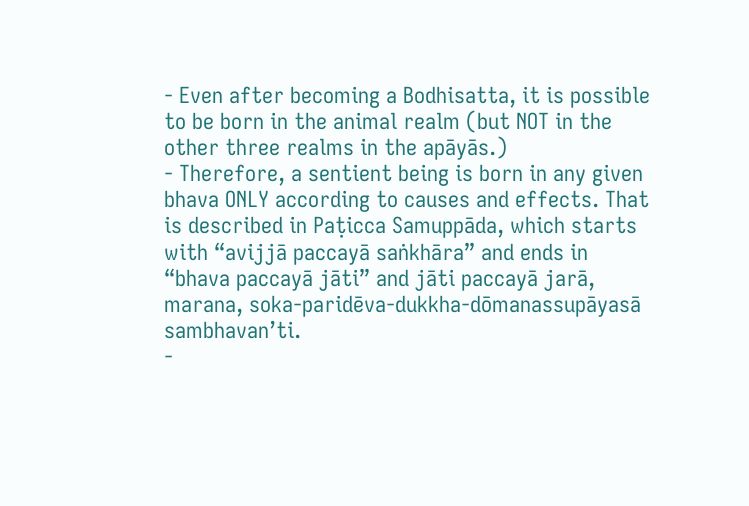- Even after becoming a Bodhisatta, it is possible to be born in the animal realm (but NOT in the other three realms in the apāyās.)
- Therefore, a sentient being is born in any given bhava ONLY according to causes and effects. That is described in Paṭicca Samuppāda, which starts with “avijjā paccayā saṅkhāra” and ends in “bhava paccayā jāti” and jāti paccayā jarā, marana, soka-paridēva-dukkha-dōmanassupāyasā sambhavan’ti.
-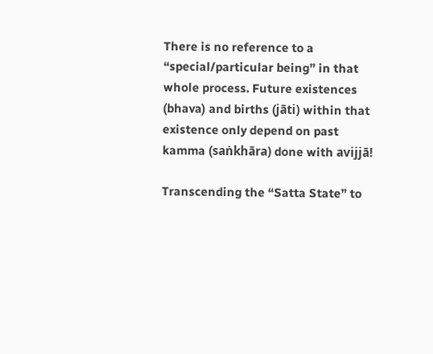There is no reference to a “special/particular being” in that whole process. Future existences (bhava) and births (jāti) within that existence only depend on past kamma (saṅkhāra) done with avijjā!

Transcending the “Satta State” to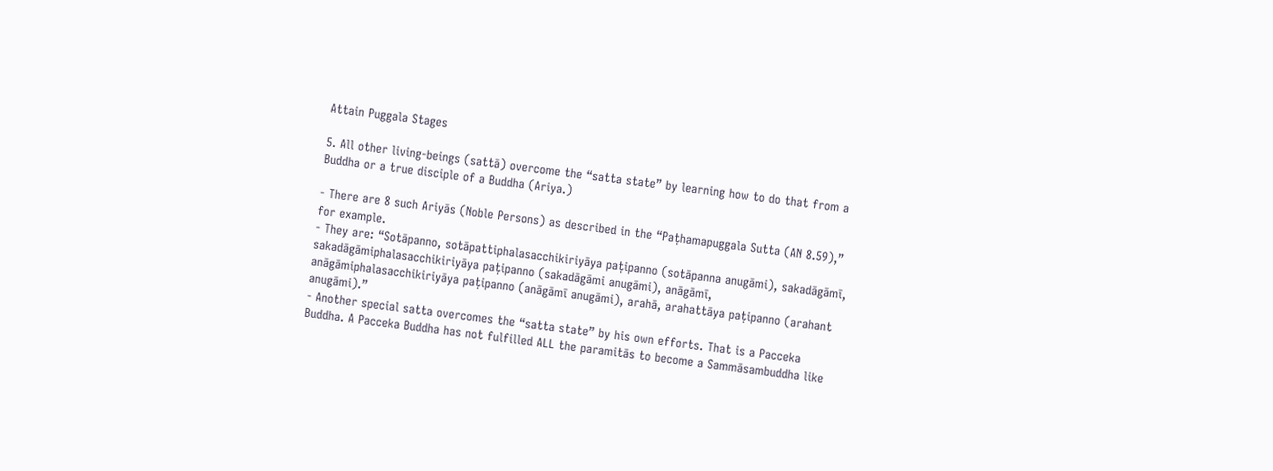Attain Puggala Stages

5. All other living-beings (sattā) overcome the “satta state” by learning how to do that from a Buddha or a true disciple of a Buddha (Ariya.)

- There are 8 such Ariyās (Noble Persons) as described in the “Paṭhamapuggala Sutta (AN 8.59),” for example.
- They are: “Sotāpanno, sotāpattiphalasacchikiriyāya paṭipanno (sotāpanna anugāmi), sakadāgāmī, sakadāgāmiphalasacchikiriyāya paṭipanno (sakadāgāmi anugāmi), anāgāmī, anāgāmiphalasacchikiriyāya paṭipanno (anāgāmī anugāmi), arahā, arahattāya paṭipanno (arahant anugāmi).”
- Another special satta overcomes the “satta state” by his own efforts. That is a Pacceka Buddha. A Pacceka Buddha has not fulfilled ALL the paramitās to become a Sammāsambuddha like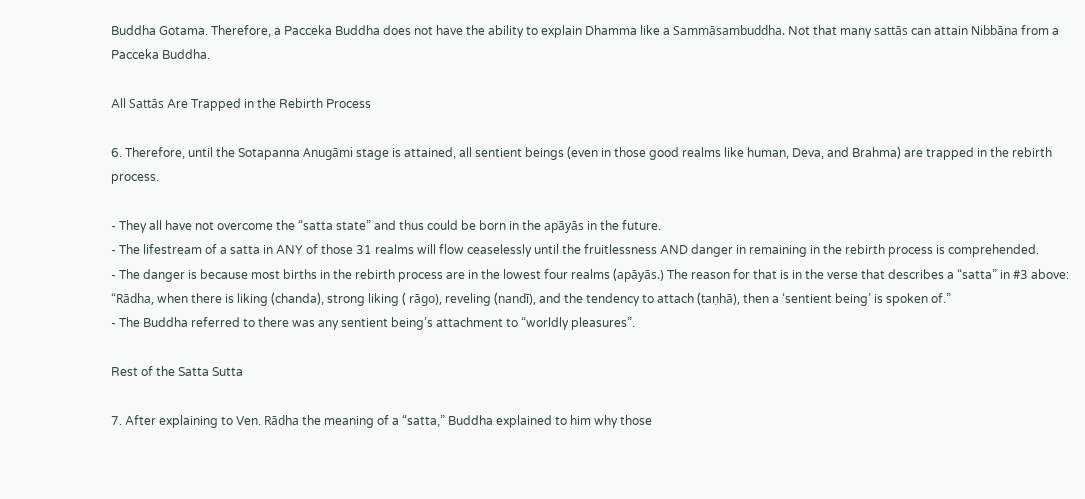Buddha Gotama. Therefore, a Pacceka Buddha does not have the ability to explain Dhamma like a Sammāsambuddha. Not that many sattās can attain Nibbāna from a Pacceka Buddha.

All Sattās Are Trapped in the Rebirth Process

6. Therefore, until the Sotapanna Anugāmi stage is attained, all sentient beings (even in those good realms like human, Deva, and Brahma) are trapped in the rebirth process.

- They all have not overcome the “satta state” and thus could be born in the apāyās in the future.
- The lifestream of a satta in ANY of those 31 realms will flow ceaselessly until the fruitlessness AND danger in remaining in the rebirth process is comprehended.
- The danger is because most births in the rebirth process are in the lowest four realms (apāyās.) The reason for that is in the verse that describes a “satta” in #3 above: “Rādha, when there is liking (chanda), strong liking ( rāgo), reveling (nandī), and the tendency to attach (taṇhā), then a ‘sentient being’ is spoken of.”
- The Buddha referred to there was any sentient being’s attachment to “worldly pleasures”.

Rest of the Satta Sutta

7. After explaining to Ven. Rādha the meaning of a “satta,” Buddha explained to him why those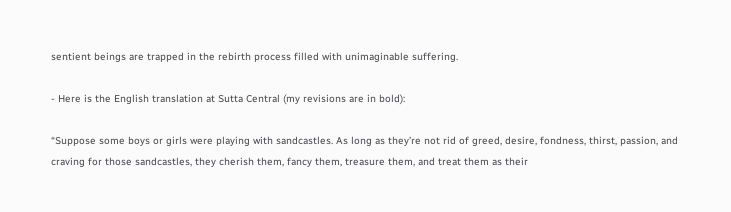sentient beings are trapped in the rebirth process filled with unimaginable suffering.

- Here is the English translation at Sutta Central (my revisions are in bold):

“Suppose some boys or girls were playing with sandcastles. As long as they’re not rid of greed, desire, fondness, thirst, passion, and craving for those sandcastles, they cherish them, fancy them, treasure them, and treat them as their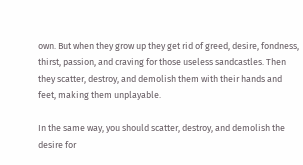own. But when they grow up they get rid of greed, desire, fondness, thirst, passion, and craving for those useless sandcastles. Then they scatter, destroy, and demolish them with their hands and feet, making them unplayable.

In the same way, you should scatter, destroy, and demolish the desire for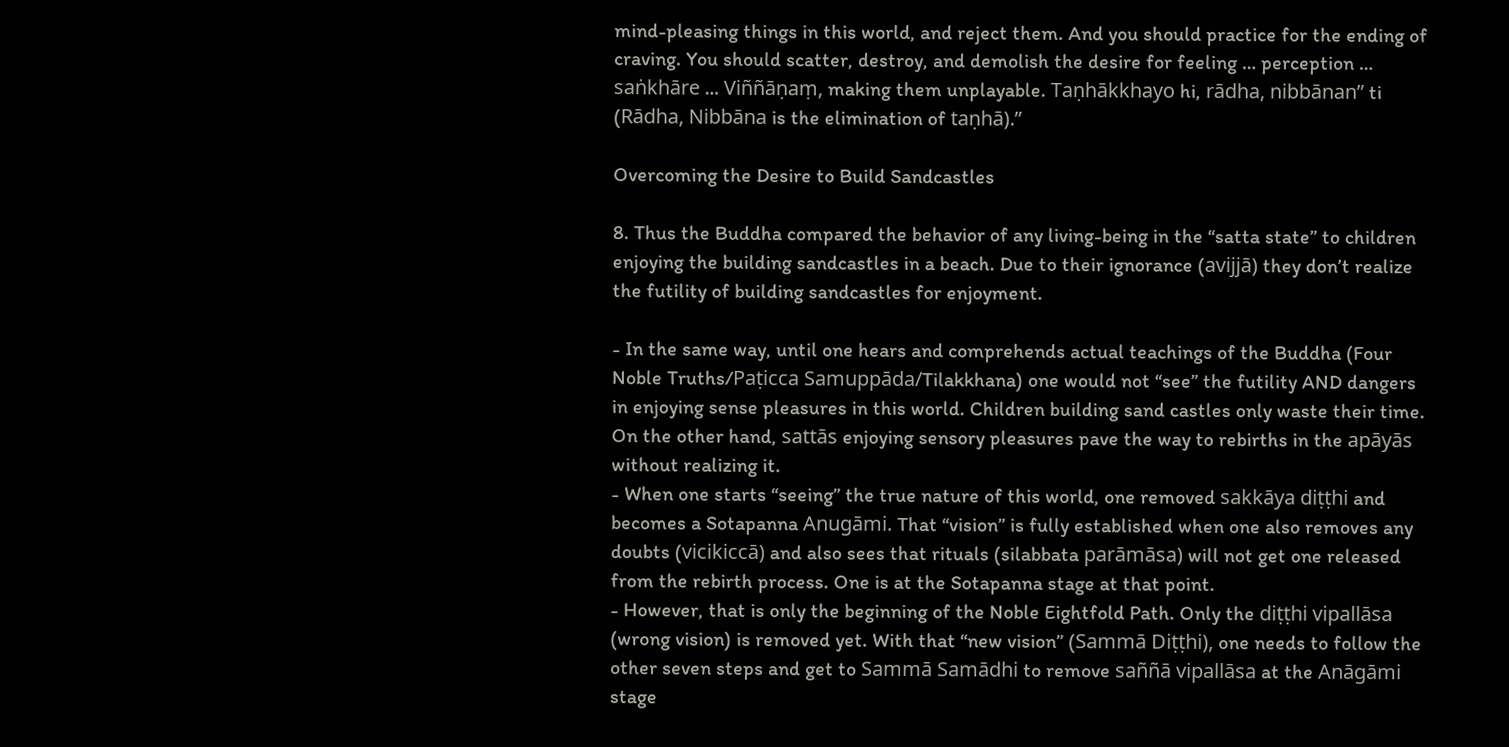mind-pleasing things in this world, and reject them. And you should practice for the ending of craving. You should scatter, destroy, and demolish the desire for feeling … perception … saṅkhāre … Viññāṇaṃ, making them unplayable. Taṇhākkhayo hi, rādha, nibbānan” ti (Rādha, Nibbāna is the elimination of taṇhā).”

Overcoming the Desire to Build Sandcastles

8. Thus the Buddha compared the behavior of any living-being in the “satta state” to children enjoying the building sandcastles in a beach. Due to their ignorance (avijjā) they don’t realize the futility of building sandcastles for enjoyment.

- In the same way, until one hears and comprehends actual teachings of the Buddha (Four Noble Truths/Paṭicca Samuppāda/Tilakkhana) one would not “see” the futility AND dangers in enjoying sense pleasures in this world. Children building sand castles only waste their time. On the other hand, sattās enjoying sensory pleasures pave the way to rebirths in the apāyās without realizing it.
- When one starts “seeing” the true nature of this world, one removed sakkāya diṭṭhi and becomes a Sotapanna Anugāmi. That “vision” is fully established when one also removes any doubts (vicikiccā) and also sees that rituals (silabbata parāmāsa) will not get one released from the rebirth process. One is at the Sotapanna stage at that point.
- However, that is only the beginning of the Noble Eightfold Path. Only the diṭṭhi vipallāsa (wrong vision) is removed yet. With that “new vision” (Sammā Diṭṭhi), one needs to follow the other seven steps and get to Sammā Samādhi to remove saññā vipallāsa at the Anāgāmi stage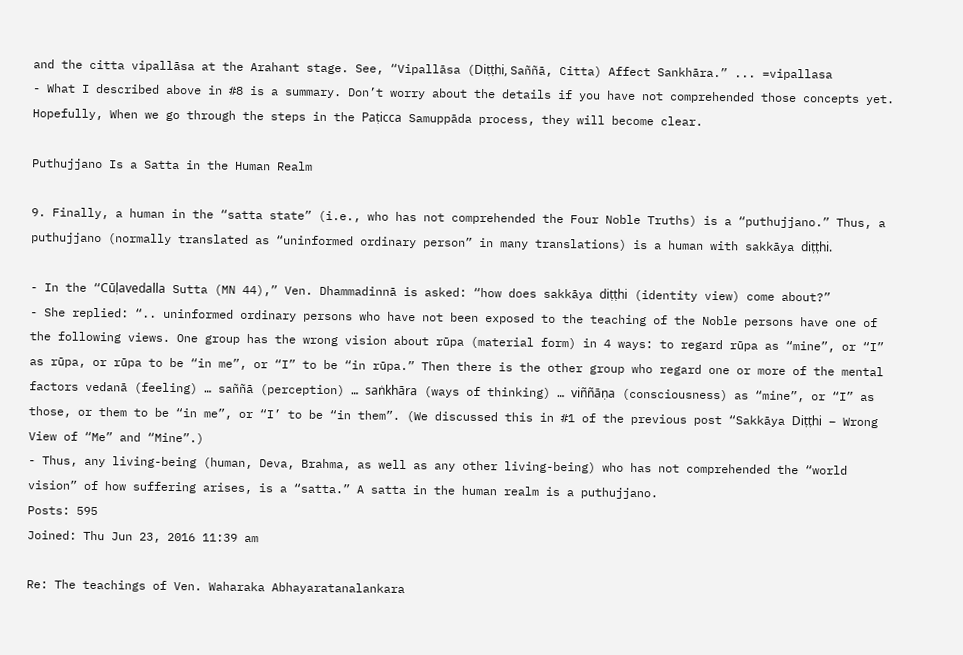and the citta vipallāsa at the Arahant stage. See, “Vipallāsa (Diṭṭhi, Saññā, Citta) Affect Sankhāra.” ... =vipallasa
- What I described above in #8 is a summary. Don’t worry about the details if you have not comprehended those concepts yet. Hopefully, When we go through the steps in the Paṭicca Samuppāda process, they will become clear.

Puthujjano Is a Satta in the Human Realm

9. Finally, a human in the “satta state” (i.e., who has not comprehended the Four Noble Truths) is a “puthujjano.” Thus, a puthujjano (normally translated as “uninformed ordinary person” in many translations) is a human with sakkāya diṭṭhi.

- In the “Cūḷavedalla Sutta (MN 44),” Ven. Dhammadinnā is asked: “how does sakkāya diṭṭhi (identity view) come about?”
- She replied: “.. uninformed ordinary persons who have not been exposed to the teaching of the Noble persons have one of the following views. One group has the wrong vision about rūpa (material form) in 4 ways: to regard rūpa as “mine”, or “I” as rūpa, or rūpa to be “in me”, or “I” to be “in rūpa.” Then there is the other group who regard one or more of the mental factors vedanā (feeling) … saññā (perception) … saṅkhāra (ways of thinking) … viññāṇa (consciousness) as “mine”, or “I” as those, or them to be “in me”, or “I’ to be “in them”. (We discussed this in #1 of the previous post “Sakkāya Diṭṭhi – Wrong View of “Me” and “Mine”.)
- Thus, any living-being (human, Deva, Brahma, as well as any other living-being) who has not comprehended the “world vision” of how suffering arises, is a “satta.” A satta in the human realm is a puthujjano.
Posts: 595
Joined: Thu Jun 23, 2016 11:39 am

Re: The teachings of Ven. Waharaka Abhayaratanalankara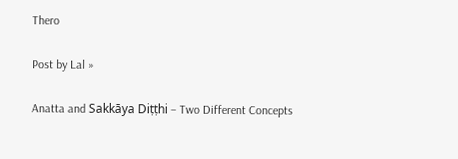Thero

Post by Lal »

Anatta and Sakkāya Diṭṭhi – Two Different Concepts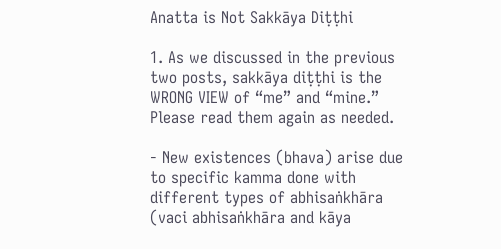Anatta is Not Sakkāya Diṭṭhi

1. As we discussed in the previous two posts, sakkāya diṭṭhi is the WRONG VIEW of “me” and “mine.” Please read them again as needed.

- New existences (bhava) arise due to specific kamma done with different types of abhisaṅkhāra (vaci abhisaṅkhāra and kāya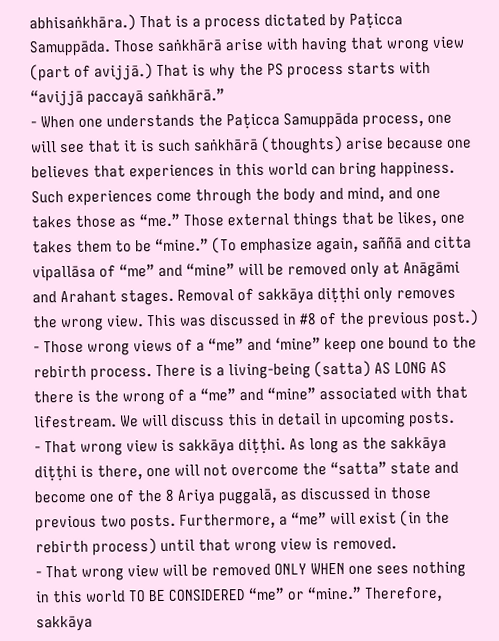abhisaṅkhāra.) That is a process dictated by Paṭicca Samuppāda. Those saṅkhārā arise with having that wrong view (part of avijjā.) That is why the PS process starts with “avijjā paccayā saṅkhārā.”
- When one understands the Paṭicca Samuppāda process, one will see that it is such saṅkhārā (thoughts) arise because one believes that experiences in this world can bring happiness. Such experiences come through the body and mind, and one takes those as “me.” Those external things that be likes, one takes them to be “mine.” (To emphasize again, saññā and citta vipallāsa of “me” and “mine” will be removed only at Anāgāmi and Arahant stages. Removal of sakkāya diṭṭhi only removes the wrong view. This was discussed in #8 of the previous post.)
- Those wrong views of a “me” and ‘mine” keep one bound to the rebirth process. There is a living-being (satta) AS LONG AS there is the wrong of a “me” and “mine” associated with that lifestream. We will discuss this in detail in upcoming posts.
- That wrong view is sakkāya diṭṭhi. As long as the sakkāya diṭṭhi is there, one will not overcome the “satta” state and become one of the 8 Ariya puggalā, as discussed in those previous two posts. Furthermore, a “me” will exist (in the rebirth process) until that wrong view is removed.
- That wrong view will be removed ONLY WHEN one sees nothing in this world TO BE CONSIDERED “me” or “mine.” Therefore, sakkāya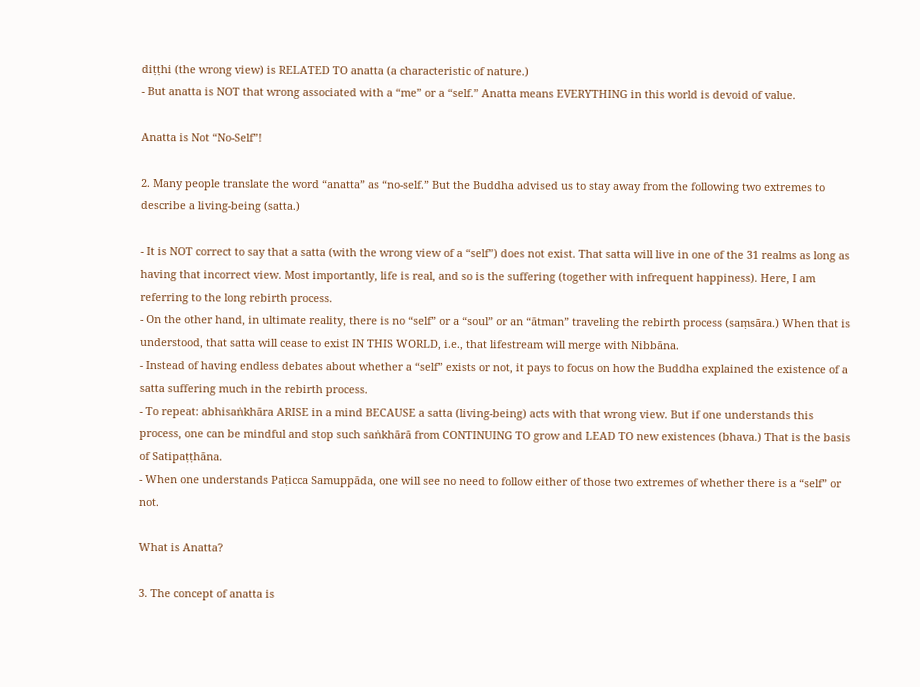diṭṭhi (the wrong view) is RELATED TO anatta (a characteristic of nature.)
- But anatta is NOT that wrong associated with a “me” or a “self.” Anatta means EVERYTHING in this world is devoid of value.

Anatta is Not “No-Self”!

2. Many people translate the word “anatta” as “no-self.” But the Buddha advised us to stay away from the following two extremes to describe a living-being (satta.)

- It is NOT correct to say that a satta (with the wrong view of a “self”) does not exist. That satta will live in one of the 31 realms as long as having that incorrect view. Most importantly, life is real, and so is the suffering (together with infrequent happiness). Here, I am referring to the long rebirth process.
- On the other hand, in ultimate reality, there is no “self” or a “soul” or an “ātman” traveling the rebirth process (saṃsāra.) When that is understood, that satta will cease to exist IN THIS WORLD, i.e., that lifestream will merge with Nibbāna.
- Instead of having endless debates about whether a “self” exists or not, it pays to focus on how the Buddha explained the existence of a satta suffering much in the rebirth process.
- To repeat: abhisaṅkhāra ARISE in a mind BECAUSE a satta (living-being) acts with that wrong view. But if one understands this process, one can be mindful and stop such saṅkhārā from CONTINUING TO grow and LEAD TO new existences (bhava.) That is the basis of Satipaṭṭhāna.
- When one understands Paṭicca Samuppāda, one will see no need to follow either of those two extremes of whether there is a “self” or not.

What is Anatta?

3. The concept of anatta is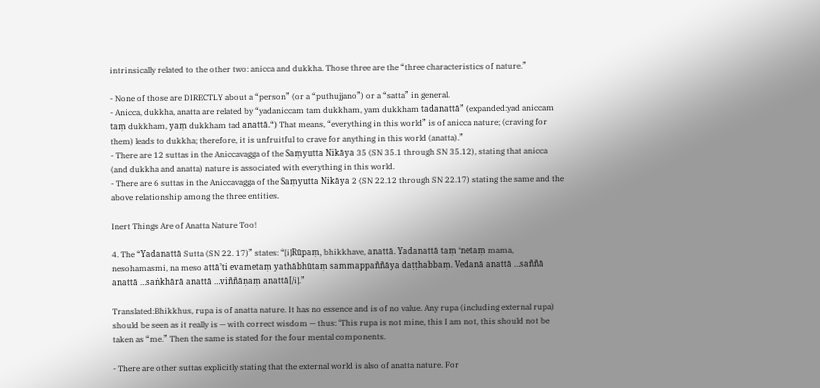intrinsically related to the other two: anicca and dukkha. Those three are the “three characteristics of nature.”

- None of those are DIRECTLY about a “person” (or a “puthujjano”) or a “satta” in general.
- Anicca, dukkha, anatta are related by “yadaniccam tam dukkham, yam dukkham tadanattā” (expanded:yad aniccam taṃ dukkham, yaṃ dukkham tad anattā.“) That means, “everything in this world” is of anicca nature; (craving for them) leads to dukkha; therefore, it is unfruitful to crave for anything in this world (anatta).”
- There are 12 suttas in the Aniccavagga of the Saṃyutta Nikāya 35 (SN 35.1 through SN 35.12), stating that anicca (and dukkha and anatta) nature is associated with everything in this world.
- There are 6 suttas in the Aniccavagga of the Saṃyutta Nikāya 2 (SN 22.12 through SN 22.17) stating the same and the above relationship among the three entities.

Inert Things Are of Anatta Nature Too!

4. The “Yadanattā Sutta (SN 22. 17)” states: “[i]Rūpaṃ, bhikkhave, anattā. Yadanattā taṃ ‘netaṃ mama, nesohamasmi, na meso attā’ti evametaṃ yathābhūtaṃ sammappaññāya daṭṭhabbaṃ. Vedanā anattā …saññā anattā …saṅkhārā anattā …viññāṇaṃ anattā[/i].”

Translated:Bhikkhus, rupa is of anatta nature. It has no essence and is of no value. Any rupa (including external rupa) should be seen as it really is — with correct wisdom — thus: ‘This rupa is not mine, this I am not, this should not be taken as “me.” Then the same is stated for the four mental components.

- There are other suttas explicitly stating that the external world is also of anatta nature. For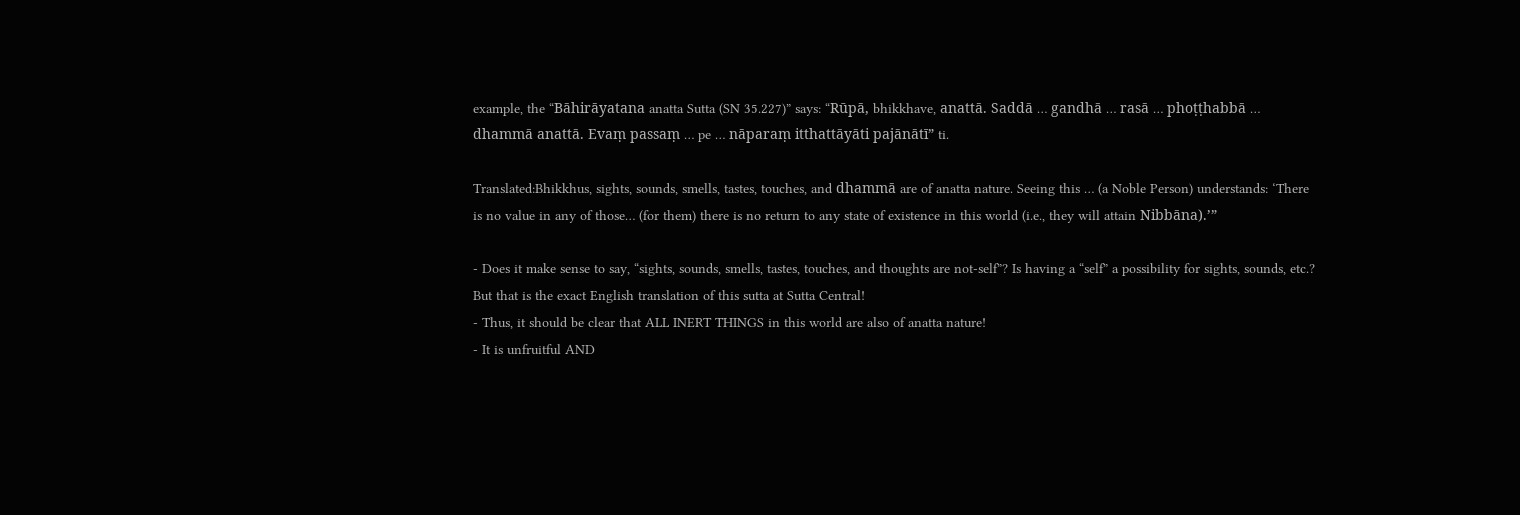example, the “Bāhirāyatana anatta Sutta (SN 35.227)” says: “Rūpā, bhikkhave, anattā. Saddā … gandhā … rasā … phoṭṭhabbā … dhammā anattā. Evaṃ passaṃ … pe … nāparaṃ itthattāyāti pajānātī” ti.

Translated:Bhikkhus, sights, sounds, smells, tastes, touches, and dhammā are of anatta nature. Seeing this … (a Noble Person) understands: ‘There is no value in any of those… (for them) there is no return to any state of existence in this world (i.e., they will attain Nibbāna).’”

- Does it make sense to say, “sights, sounds, smells, tastes, touches, and thoughts are not-self”? Is having a “self” a possibility for sights, sounds, etc.? But that is the exact English translation of this sutta at Sutta Central!
- Thus, it should be clear that ALL INERT THINGS in this world are also of anatta nature!
- It is unfruitful AND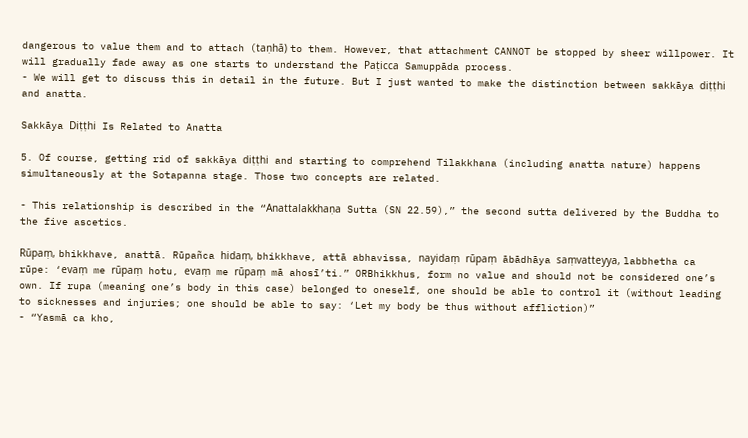dangerous to value them and to attach (taṇhā) to them. However, that attachment CANNOT be stopped by sheer willpower. It will gradually fade away as one starts to understand the Paṭicca Samuppāda process.
- We will get to discuss this in detail in the future. But I just wanted to make the distinction between sakkāya diṭṭhi and anatta.

Sakkāya Diṭṭhi Is Related to Anatta

5. Of course, getting rid of sakkāya diṭṭhi and starting to comprehend Tilakkhana (including anatta nature) happens simultaneously at the Sotapanna stage. Those two concepts are related.

- This relationship is described in the “Anattalakkhaṇa Sutta (SN 22.59),” the second sutta delivered by the Buddha to the five ascetics.

Rūpaṃ, bhikkhave, anattā. Rūpañca hidaṃ, bhikkhave, attā abhavissa, nayidaṃ rūpaṃ ābādhāya saṃvatteyya, labbhetha ca rūpe: ‘evaṃ me rūpaṃ hotu, evaṃ me rūpaṃ mā ahosī’ti.” ORBhikkhus, form no value and should not be considered one’s own. If rupa (meaning one’s body in this case) belonged to oneself, one should be able to control it (without leading to sicknesses and injuries; one should be able to say: ‘Let my body be thus without affliction)”
- “Yasmā ca kho,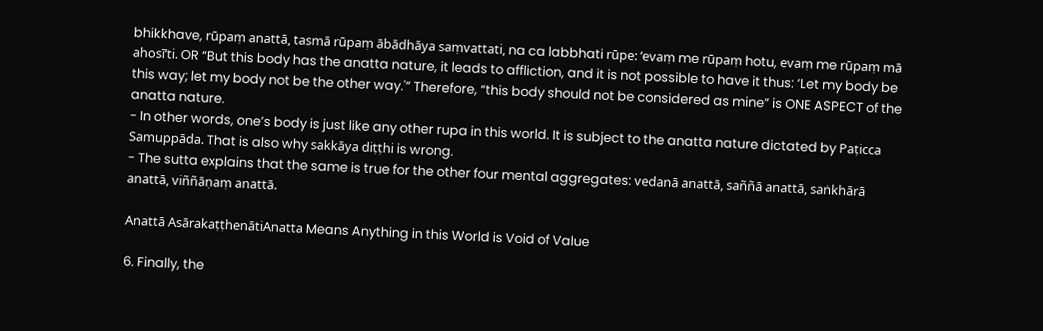bhikkhave, rūpaṃ anattā, tasmā rūpaṃ ābādhāya saṃvattati, na ca labbhati rūpe: ‘evaṃ me rūpaṃ hotu, evaṃ me rūpaṃ mā ahosī’ti. OR “But this body has the anatta nature, it leads to affliction, and it is not possible to have it thus: ‘Let my body be this way; let my body not be the other way.'” Therefore, “this body should not be considered as mine” is ONE ASPECT of the anatta nature.
- In other words, one’s body is just like any other rupa in this world. It is subject to the anatta nature dictated by Paṭicca Samuppāda. That is also why sakkāya diṭṭhi is wrong.
- The sutta explains that the same is true for the other four mental aggregates: vedanā anattā, saññā anattā, saṅkhārā anattā, viññāṇaṃ anattā.

Anattā AsārakaṭṭhenātiAnatta Means Anything in this World is Void of Value

6. Finally, the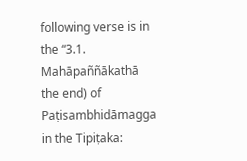following verse is in the “3.1. Mahāpaññākathā the end) of Paṭisambhidāmagga in the Tipiṭaka: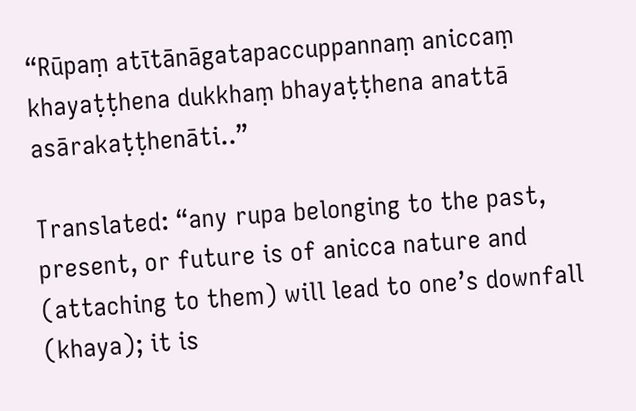“Rūpaṃ atītānāgatapaccuppannaṃ aniccaṃ khayaṭṭhena dukkhaṃ bhayaṭṭhena anattā asārakaṭṭhenāti..”

Translated: “any rupa belonging to the past, present, or future is of anicca nature and (attaching to them) will lead to one’s downfall (khaya); it is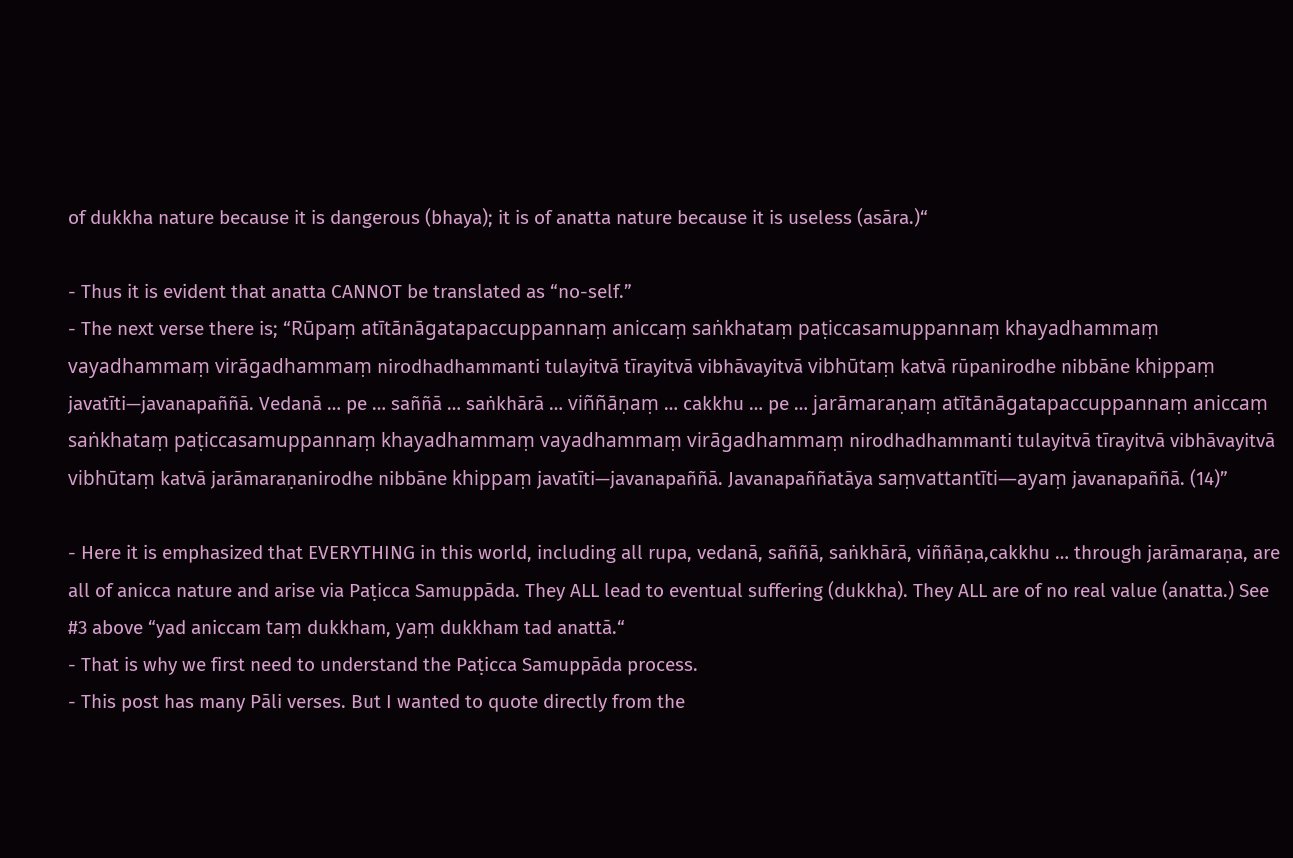of dukkha nature because it is dangerous (bhaya); it is of anatta nature because it is useless (asāra.)“

- Thus it is evident that anatta CANNOT be translated as “no-self.”
- The next verse there is; “Rūpaṃ atītānāgatapaccuppannaṃ aniccaṃ saṅkhataṃ paṭiccasamuppannaṃ khayadhammaṃ vayadhammaṃ virāgadhammaṃ nirodhadhammanti tulayitvā tīrayitvā vibhāvayitvā vibhūtaṃ katvā rūpanirodhe nibbāne khippaṃ javatīti—javanapaññā. Vedanā … pe … saññā … saṅkhārā … viññāṇaṃ … cakkhu … pe … jarāmaraṇaṃ atītānāgatapaccuppannaṃ aniccaṃ saṅkhataṃ paṭiccasamuppannaṃ khayadhammaṃ vayadhammaṃ virāgadhammaṃ nirodhadhammanti tulayitvā tīrayitvā vibhāvayitvā vibhūtaṃ katvā jarāmaraṇanirodhe nibbāne khippaṃ javatīti—javanapaññā. Javanapaññatāya saṃvattantīti—ayaṃ javanapaññā. (14)”

- Here it is emphasized that EVERYTHING in this world, including all rupa, vedanā, saññā, saṅkhārā, viññāṇa,cakkhu … through jarāmaraṇa, are all of anicca nature and arise via Paṭicca Samuppāda. They ALL lead to eventual suffering (dukkha). They ALL are of no real value (anatta.) See #3 above “yad aniccam taṃ dukkham, yaṃ dukkham tad anattā.“
- That is why we first need to understand the Paṭicca Samuppāda process.
- This post has many Pāli verses. But I wanted to quote directly from the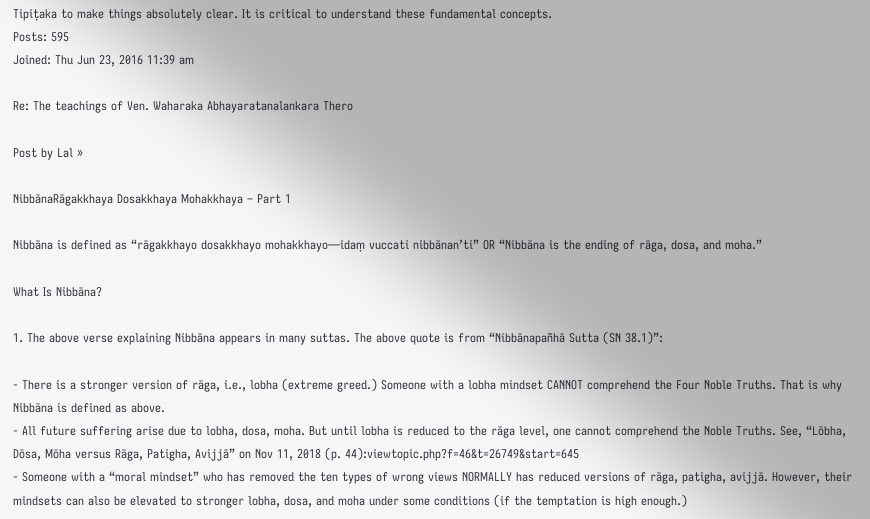Tipiṭaka to make things absolutely clear. It is critical to understand these fundamental concepts.
Posts: 595
Joined: Thu Jun 23, 2016 11:39 am

Re: The teachings of Ven. Waharaka Abhayaratanalankara Thero

Post by Lal »

NibbānaRāgakkhaya Dosakkhaya Mohakkhaya – Part 1

Nibbāna is defined as “rāgakkhayo dosakkhayo mohakkhayo—idaṃ vuccati nibbānan’ti” OR “Nibbāna is the ending of rāga, dosa, and moha.”

What Is Nibbāna?

1. The above verse explaining Nibbāna appears in many suttas. The above quote is from “Nibbānapañhā Sutta (SN 38.1)”:

- There is a stronger version of rāga, i.e., lobha (extreme greed.) Someone with a lobha mindset CANNOT comprehend the Four Noble Truths. That is why Nibbāna is defined as above.
- All future suffering arise due to lobha, dosa, moha. But until lobha is reduced to the rāga level, one cannot comprehend the Noble Truths. See, “Lōbha, Dōsa, Mōha versus Rāga, Patigha, Avijjā” on Nov 11, 2018 (p. 44):viewtopic.php?f=46&t=26749&start=645
- Someone with a “moral mindset” who has removed the ten types of wrong views NORMALLY has reduced versions of rāga, patigha, avijjā. However, their mindsets can also be elevated to stronger lobha, dosa, and moha under some conditions (if the temptation is high enough.)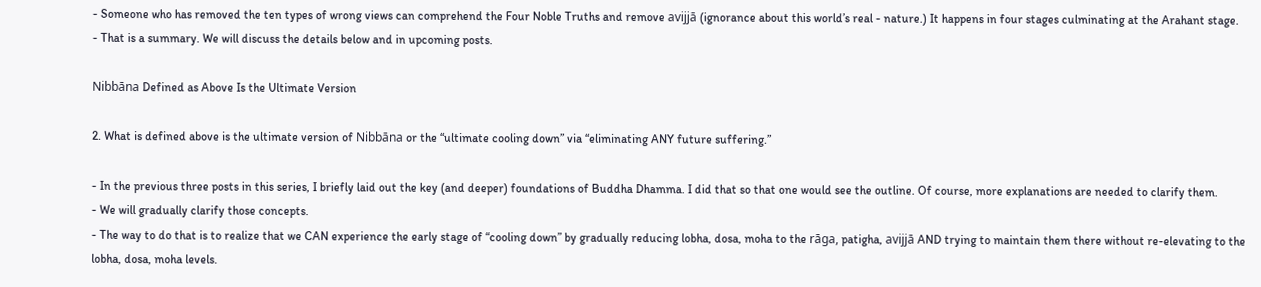- Someone who has removed the ten types of wrong views can comprehend the Four Noble Truths and remove avijjā (ignorance about this world’s real - nature.) It happens in four stages culminating at the Arahant stage.
- That is a summary. We will discuss the details below and in upcoming posts.

Nibbāna Defined as Above Is the Ultimate Version

2. What is defined above is the ultimate version of Nibbāna or the “ultimate cooling down” via “eliminating ANY future suffering.”

- In the previous three posts in this series, I briefly laid out the key (and deeper) foundations of Buddha Dhamma. I did that so that one would see the outline. Of course, more explanations are needed to clarify them.
- We will gradually clarify those concepts.
- The way to do that is to realize that we CAN experience the early stage of “cooling down” by gradually reducing lobha, dosa, moha to the rāga, patigha, avijjā AND trying to maintain them there without re-elevating to the lobha, dosa, moha levels.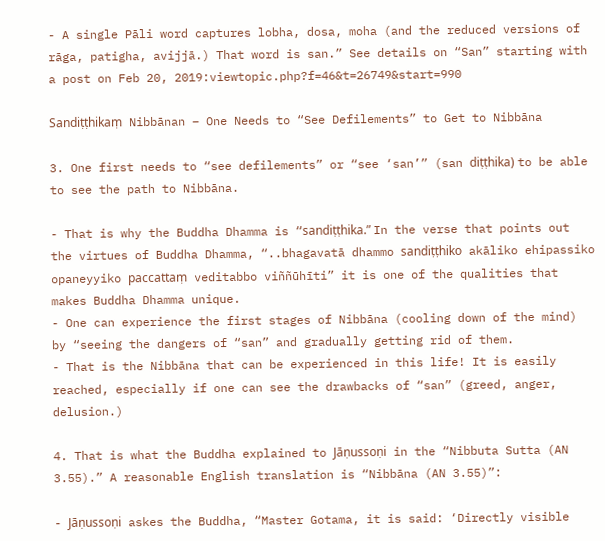- A single Pāli word captures lobha, dosa, moha (and the reduced versions of rāga, patigha, avijjā.) That word is san.” See details on “San” starting with a post on Feb 20, 2019:viewtopic.php?f=46&t=26749&start=990

Sandiṭṭhikaṃ Nibbānan – One Needs to “See Defilements” to Get to Nibbāna

3. One first needs to “see defilements” or “see ‘san’” (san diṭṭhika) to be able to see the path to Nibbāna.

- That is why the Buddha Dhamma is “sandiṭṭhika.” In the verse that points out the virtues of Buddha Dhamma, “..bhagavatā dhammo sandiṭṭhiko akāliko ehipassiko opaneyyiko paccattaṃ veditabbo viññūhīti” it is one of the qualities that makes Buddha Dhamma unique.
- One can experience the first stages of Nibbāna (cooling down of the mind) by “seeing the dangers of “san” and gradually getting rid of them.
- That is the Nibbāna that can be experienced in this life! It is easily reached, especially if one can see the drawbacks of “san” (greed, anger, delusion.)

4. That is what the Buddha explained to Jāṇussoṇi in the “Nibbuta Sutta (AN 3.55).” A reasonable English translation is “Nibbāna (AN 3.55)”:

- Jāṇussoṇi askes the Buddha, “Master Gotama, it is said: ‘Directly visible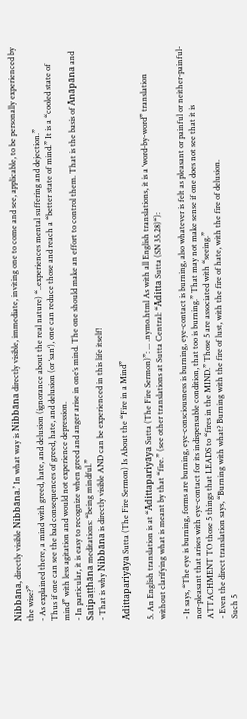Nibbāna, directly visible Nibbāna.’ In what way is Nibbāna directly visible, immediate, inviting one to come and see, applicable, to be personally experienced by the wise?”
- As explained there, a mind with greed, hate, and delusion (ignorance about the real nature) “..experiences mental suffering and dejection.”
Thus if one can see the bad consequences of greed, hate, and delusion (or ‘san‘), one can reduce those and reach a “better state of mind.” It is a “cooled state of mind” with less agitation and would not experience depression.
- In particular, it is easy to recognize when greed and anger arise in one’s mind. The one should make an effort to control them. That is the basis of Ānāpāna and Satipaṭṭhāna meditations: “being mindful.”
- That is why Nibbāna is directly visible AND can be experienced in this life itself!

Ādittapariyāya Sutta (The Fire Sermon) Is About the “Fire in a Mind”

5. An English translation is at “Ādittapariyāya Sutta (The Fire Sermon)”: ... .nymo.html As with all English translations, it is a ‘word-by-word” translation without clarifying what is meant by that “fire.” (see other translations at Sutta Central: “Āditta Sutta (SN 35.28)“):

- It says, “The eye is burning, forms are burning, eye-consciousness is burning, eye-contact is burning, also whatever is felt as pleasant or painful or neither-painful-nor-pleasant that arises with eye-contact for its indispensable condition, that too is burning.” That may not make sense if one does not see that it is ATTACHMENT TO those 5 things that LEADS to “fires in the MIND.” Those 5 are associated with “seeing.”
- Even the direct translation says, “Burning with what? Burning with the fire of lust, with the fire of hate, with the fire of delusion.
Such 5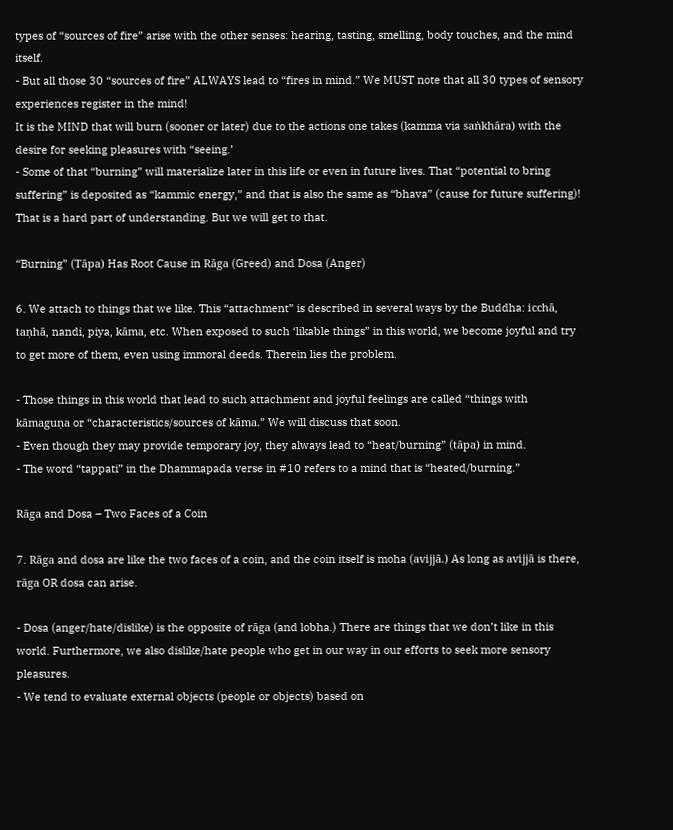types of “sources of fire” arise with the other senses: hearing, tasting, smelling, body touches, and the mind itself.
- But all those 30 “sources of fire” ALWAYS lead to “fires in mind.” We MUST note that all 30 types of sensory experiences register in the mind!
It is the MIND that will burn (sooner or later) due to the actions one takes (kamma via saṅkhāra) with the desire for seeking pleasures with “seeing.’
- Some of that “burning” will materialize later in this life or even in future lives. That “potential to bring suffering” is deposited as “kammic energy,” and that is also the same as “bhava” (cause for future suffering)! That is a hard part of understanding. But we will get to that.

“Burning” (Tāpa) Has Root Cause in Rāga (Greed) and Dosa (Anger)

6. We attach to things that we like. This “attachment” is described in several ways by the Buddha: icchā, taṇhā, nandi, piya, kāma, etc. When exposed to such ‘likable things” in this world, we become joyful and try to get more of them, even using immoral deeds. Therein lies the problem.

- Those things in this world that lead to such attachment and joyful feelings are called “things with kāmaguṇa or “characteristics/sources of kāma.” We will discuss that soon.
- Even though they may provide temporary joy, they always lead to “heat/burning” (tāpa) in mind.
- The word “tappati” in the Dhammapada verse in #10 refers to a mind that is “heated/burning.”

Rāga and Dosa – Two Faces of a Coin

7. Rāga and dosa are like the two faces of a coin, and the coin itself is moha (avijjā.) As long as avijjā is there, rāga OR dosa can arise.

- Dosa (anger/hate/dislike) is the opposite of rāga (and lobha.) There are things that we don’t like in this world. Furthermore, we also dislike/hate people who get in our way in our efforts to seek more sensory pleasures.
- We tend to evaluate external objects (people or objects) based on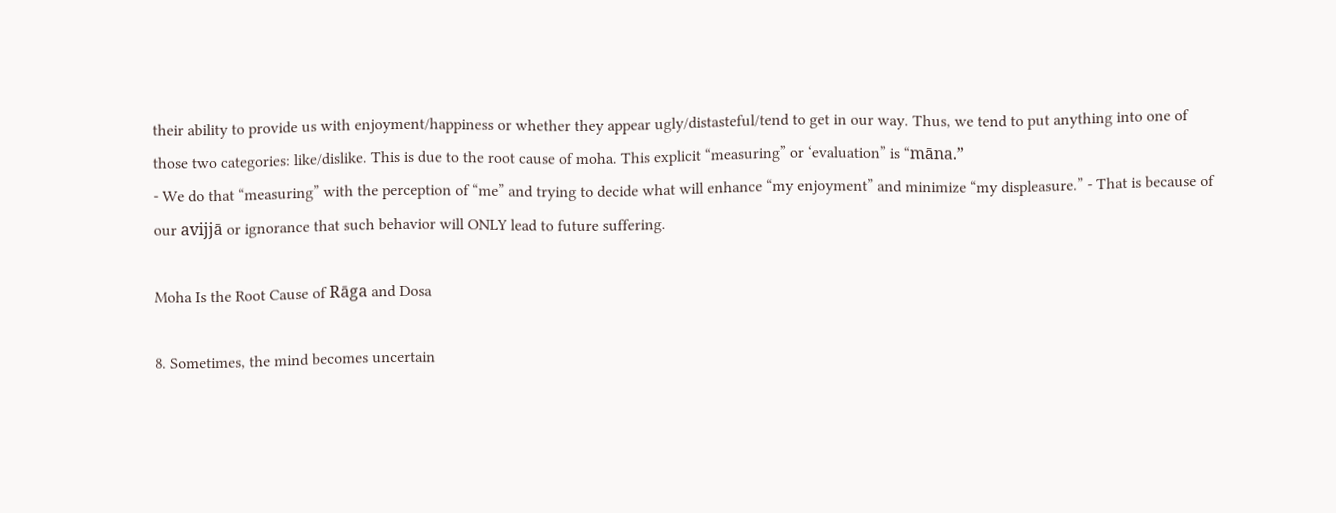their ability to provide us with enjoyment/happiness or whether they appear ugly/distasteful/tend to get in our way. Thus, we tend to put anything into one of those two categories: like/dislike. This is due to the root cause of moha. This explicit “measuring” or ‘evaluation” is “māna.”
- We do that “measuring” with the perception of “me” and trying to decide what will enhance “my enjoyment” and minimize “my displeasure.” - That is because of our avijjā or ignorance that such behavior will ONLY lead to future suffering.

Moha Is the Root Cause of Rāga and Dosa

8. Sometimes, the mind becomes uncertain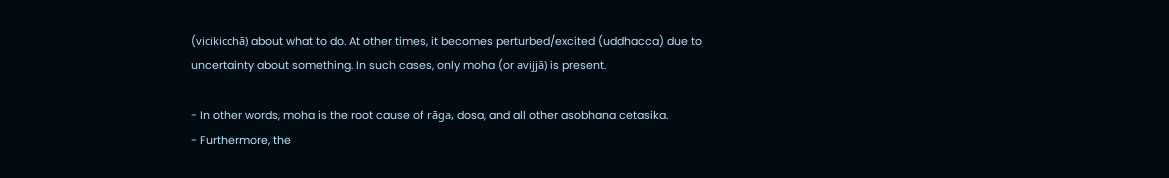(vicikicchā) about what to do. At other times, it becomes perturbed/excited (uddhacca) due to uncertainty about something. In such cases, only moha (or avijjā) is present.

- In other words, moha is the root cause of rāga, dosa, and all other asobhana cetasika.
- Furthermore, the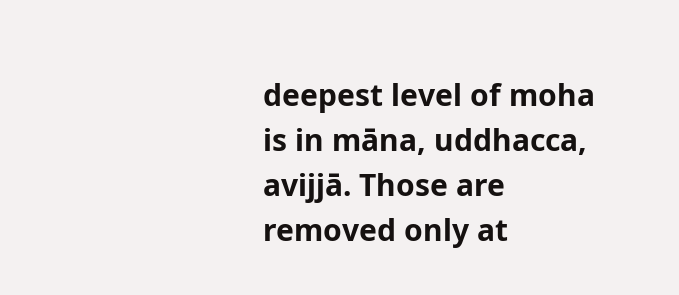deepest level of moha is in māna, uddhacca, avijjā. Those are removed only at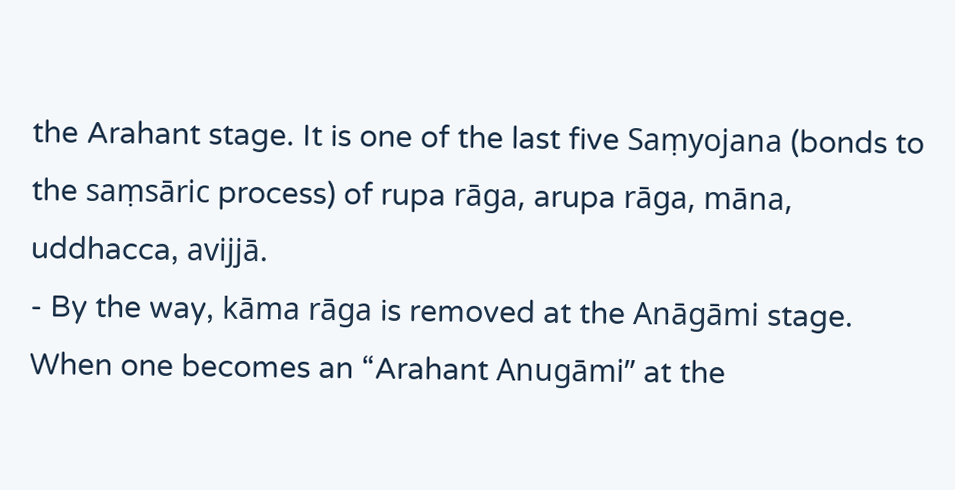the Arahant stage. It is one of the last five Saṃyojana (bonds to the saṃsāric process) of rupa rāga, arupa rāga, māna, uddhacca, avijjā.
- By the way, kāma rāga is removed at the Anāgāmi stage. When one becomes an “Arahant Anugāmi” at the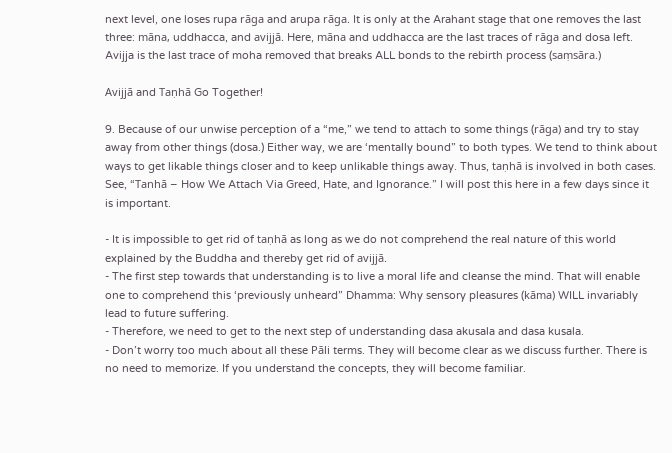next level, one loses rupa rāga and arupa rāga. It is only at the Arahant stage that one removes the last three: māna, uddhacca, and avijjā. Here, māna and uddhacca are the last traces of rāga and dosa left. Avijja is the last trace of moha removed that breaks ALL bonds to the rebirth process (saṃsāra.)

Avijjā and Taṇhā Go Together!

9. Because of our unwise perception of a “me,” we tend to attach to some things (rāga) and try to stay away from other things (dosa.) Either way, we are ‘mentally bound” to both types. We tend to think about ways to get likable things closer and to keep unlikable things away. Thus, taṇhā is involved in both cases. See, “Tanhā – How We Attach Via Greed, Hate, and Ignorance.” I will post this here in a few days since it is important.

- It is impossible to get rid of taṇhā as long as we do not comprehend the real nature of this world explained by the Buddha and thereby get rid of avijjā.
- The first step towards that understanding is to live a moral life and cleanse the mind. That will enable one to comprehend this ‘previously unheard” Dhamma: Why sensory pleasures (kāma) WILL invariably lead to future suffering.
- Therefore, we need to get to the next step of understanding dasa akusala and dasa kusala.
- Don’t worry too much about all these Pāli terms. They will become clear as we discuss further. There is no need to memorize. If you understand the concepts, they will become familiar.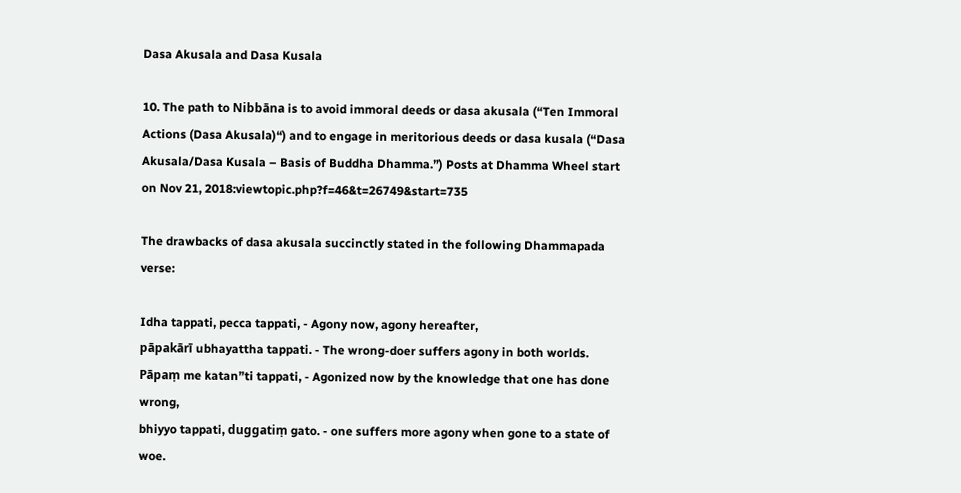Dasa Akusala and Dasa Kusala

10. The path to Nibbāna is to avoid immoral deeds or dasa akusala (“Ten Immoral Actions (Dasa Akusala)“) and to engage in meritorious deeds or dasa kusala (“Dasa Akusala/Dasa Kusala – Basis of Buddha Dhamma.”) Posts at Dhamma Wheel start on Nov 21, 2018:viewtopic.php?f=46&t=26749&start=735

The drawbacks of dasa akusala succinctly stated in the following Dhammapada verse:

Idha tappati, pecca tappati, - Agony now, agony hereafter,
pāpakārī ubhayattha tappati. - The wrong-doer suffers agony in both worlds.
Pāpaṃ me katan”ti tappati, - Agonized now by the knowledge that one has done wrong,
bhiyyo tappati, duggatiṃ gato. - one suffers more agony when gone to a state of woe.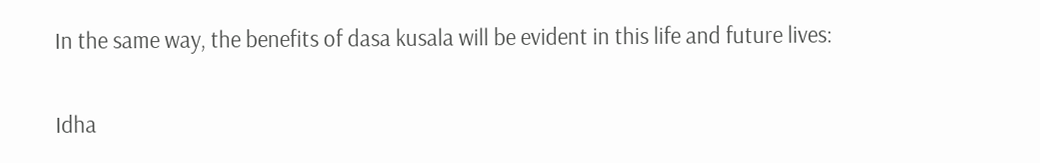In the same way, the benefits of dasa kusala will be evident in this life and future lives:

Idha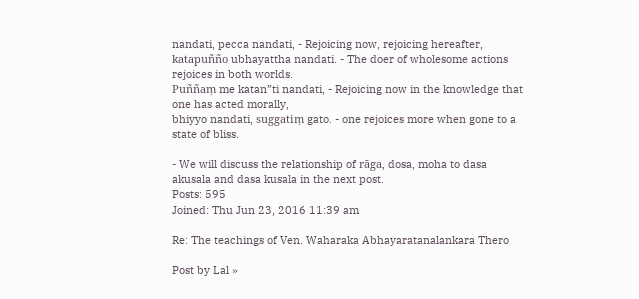nandati, pecca nandati, - Rejoicing now, rejoicing hereafter,
katapuñño ubhayattha nandati. - The doer of wholesome actions rejoices in both worlds.
Puññaṃ me katan”ti nandati, - Rejoicing now in the knowledge that one has acted morally,
bhiyyo nandati, suggatiṃ gato. - one rejoices more when gone to a state of bliss.

- We will discuss the relationship of rāga, dosa, moha to dasa akusala and dasa kusala in the next post.
Posts: 595
Joined: Thu Jun 23, 2016 11:39 am

Re: The teachings of Ven. Waharaka Abhayaratanalankara Thero

Post by Lal »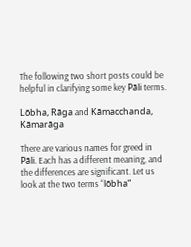The following two short posts could be helpful in clarifying some key Pāli terms.

Lōbha, Rāga and Kāmacchanda, Kāmarāga

There are various names for greed in Pāli. Each has a different meaning, and the differences are significant. Let us look at the two terms “lōbha”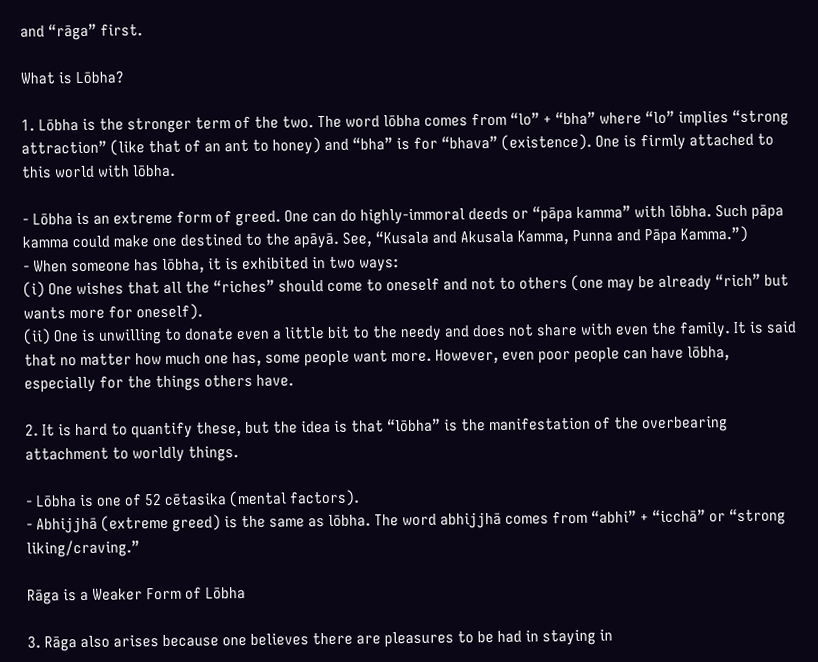and “rāga” first.

What is Lōbha?

1. Lōbha is the stronger term of the two. The word lōbha comes from “lo” + “bha” where “lo” implies “strong attraction” (like that of an ant to honey) and “bha” is for “bhava” (existence). One is firmly attached to this world with lōbha.

- Lōbha is an extreme form of greed. One can do highly-immoral deeds or “pāpa kamma” with lōbha. Such pāpa kamma could make one destined to the apāyā. See, “Kusala and Akusala Kamma, Punna and Pāpa Kamma.”)
- When someone has lōbha, it is exhibited in two ways:
(i) One wishes that all the “riches” should come to oneself and not to others (one may be already “rich” but wants more for oneself).
(ii) One is unwilling to donate even a little bit to the needy and does not share with even the family. It is said that no matter how much one has, some people want more. However, even poor people can have lōbha, especially for the things others have.

2. It is hard to quantify these, but the idea is that “lōbha” is the manifestation of the overbearing attachment to worldly things.

- Lōbha is one of 52 cētasika (mental factors).
- Abhijjhā (extreme greed) is the same as lōbha. The word abhijjhā comes from “abhi” + “icchā” or “strong liking/craving.”

Rāga is a Weaker Form of Lōbha

3. Rāga also arises because one believes there are pleasures to be had in staying in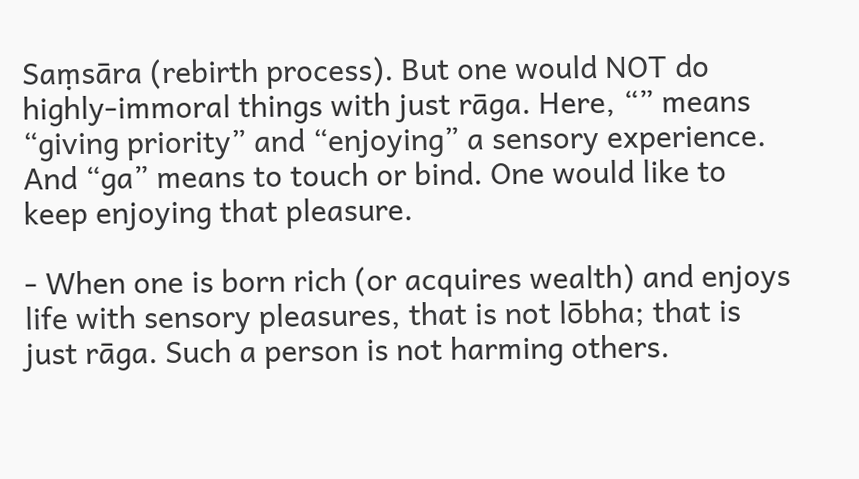Saṃsāra (rebirth process). But one would NOT do highly-immoral things with just rāga. Here, “” means “giving priority” and “enjoying” a sensory experience. And “ga” means to touch or bind. One would like to keep enjoying that pleasure.

- When one is born rich (or acquires wealth) and enjoys life with sensory pleasures, that is not lōbha; that is just rāga. Such a person is not harming others.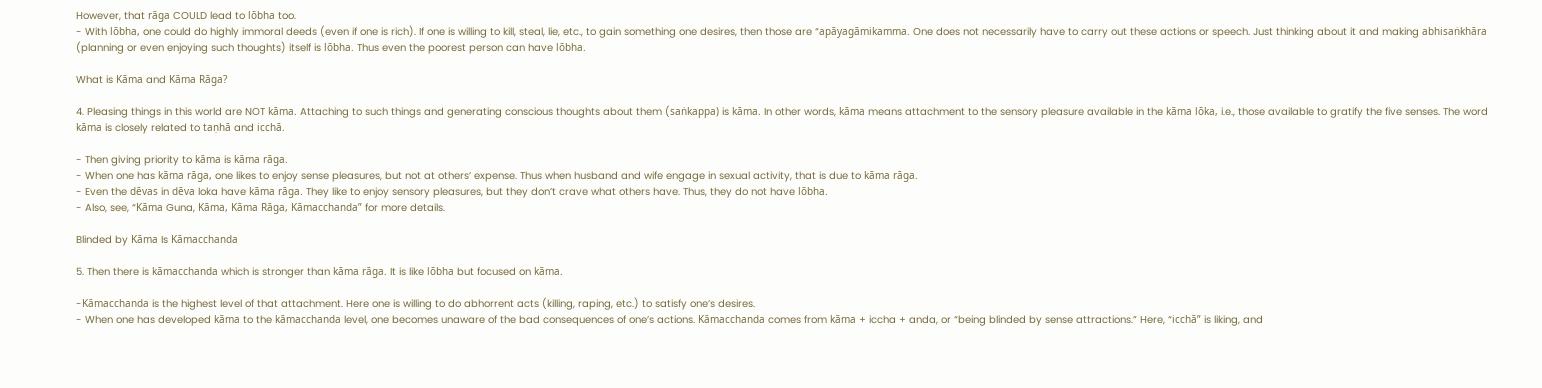However, that rāga COULD lead to lōbha too.
- With lōbha, one could do highly immoral deeds (even if one is rich). If one is willing to kill, steal, lie, etc., to gain something one desires, then those are “apāyagāmikamma. One does not necessarily have to carry out these actions or speech. Just thinking about it and making abhisaṅkhāra (planning or even enjoying such thoughts) itself is lōbha. Thus even the poorest person can have lōbha.

What is Kāma and Kāma Rāga?

4. Pleasing things in this world are NOT kāma. Attaching to such things and generating conscious thoughts about them (saṅkappa) is kāma. In other words, kāma means attachment to the sensory pleasure available in the kāma lōka, i.e., those available to gratify the five senses. The word kāma is closely related to taṇhā and icchā.

- Then giving priority to kāma is kāma rāga.
- When one has kāma rāga, one likes to enjoy sense pleasures, but not at others’ expense. Thus when husband and wife engage in sexual activity, that is due to kāma rāga.
- Even the dēvas in dēva loka have kāma rāga. They like to enjoy sensory pleasures, but they don’t crave what others have. Thus, they do not have lōbha.
- Also, see, “Kāma Guna, Kāma, Kāma Rāga, Kāmacchanda” for more details.

Blinded by Kāma Is Kāmacchanda

5. Then there is kāmacchanda which is stronger than kāma rāga. It is like lōbha but focused on kāma.

-Kāmacchanda is the highest level of that attachment. Here one is willing to do abhorrent acts (killing, raping, etc.) to satisfy one’s desires.
- When one has developed kāma to the kāmacchanda level, one becomes unaware of the bad consequences of one’s actions. Kāmacchanda comes from kāma + iccha + anda, or “being blinded by sense attractions.” Here, “icchā” is liking, and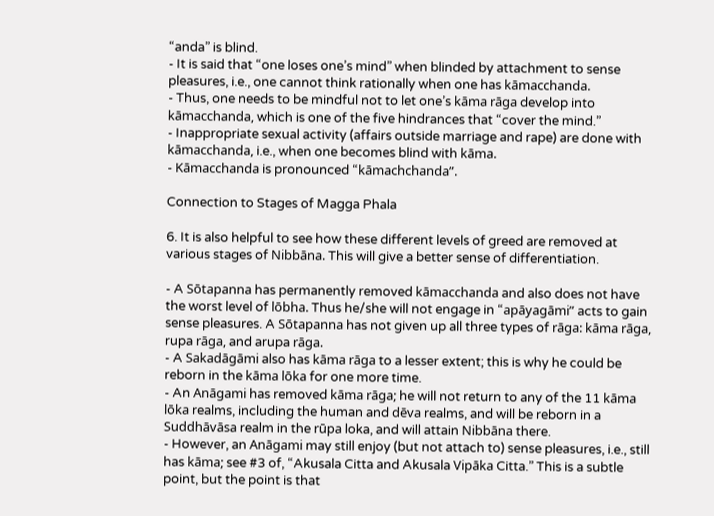“anda” is blind.
- It is said that “one loses one’s mind” when blinded by attachment to sense pleasures, i.e., one cannot think rationally when one has kāmacchanda.
- Thus, one needs to be mindful not to let one’s kāma rāga develop into kāmacchanda, which is one of the five hindrances that “cover the mind.”
- Inappropriate sexual activity (affairs outside marriage and rape) are done with kāmacchanda, i.e., when one becomes blind with kāma.
- Kāmacchanda is pronounced “kāmachchanda”.

Connection to Stages of Magga Phala

6. It is also helpful to see how these different levels of greed are removed at various stages of Nibbāna. This will give a better sense of differentiation.

- A Sōtapanna has permanently removed kāmacchanda and also does not have the worst level of lōbha. Thus he/she will not engage in “apāyagāmi” acts to gain sense pleasures. A Sōtapanna has not given up all three types of rāga: kāma rāga, rupa rāga, and arupa rāga.
- A Sakadāgāmi also has kāma rāga to a lesser extent; this is why he could be reborn in the kāma lōka for one more time.
- An Anāgami has removed kāma rāga; he will not return to any of the 11 kāma lōka realms, including the human and dēva realms, and will be reborn in a Suddhāvāsa realm in the rūpa loka, and will attain Nibbāna there.
- However, an Anāgami may still enjoy (but not attach to) sense pleasures, i.e., still has kāma; see #3 of, “Akusala Citta and Akusala Vipāka Citta.” This is a subtle point, but the point is that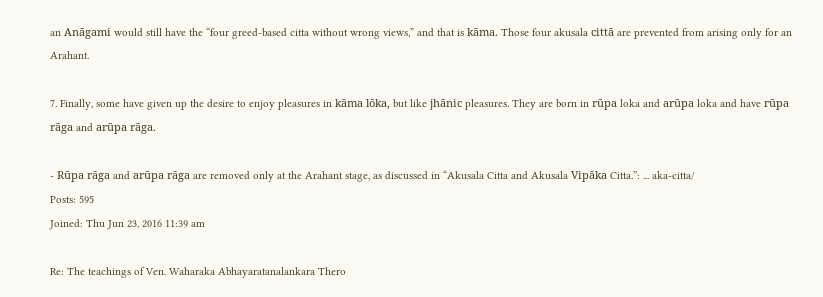an Anāgami would still have the “four greed-based citta without wrong views,” and that is kāma. Those four akusala cittā are prevented from arising only for an Arahant.

7. Finally, some have given up the desire to enjoy pleasures in kāma lōka, but like jhānic pleasures. They are born in rūpa loka and arūpa loka and have rūpa rāga and arūpa rāga.

- Rūpa rāga and arūpa rāga are removed only at the Arahant stage, as discussed in “Akusala Citta and Akusala Vipāka Citta.”: ... aka-citta/
Posts: 595
Joined: Thu Jun 23, 2016 11:39 am

Re: The teachings of Ven. Waharaka Abhayaratanalankara Thero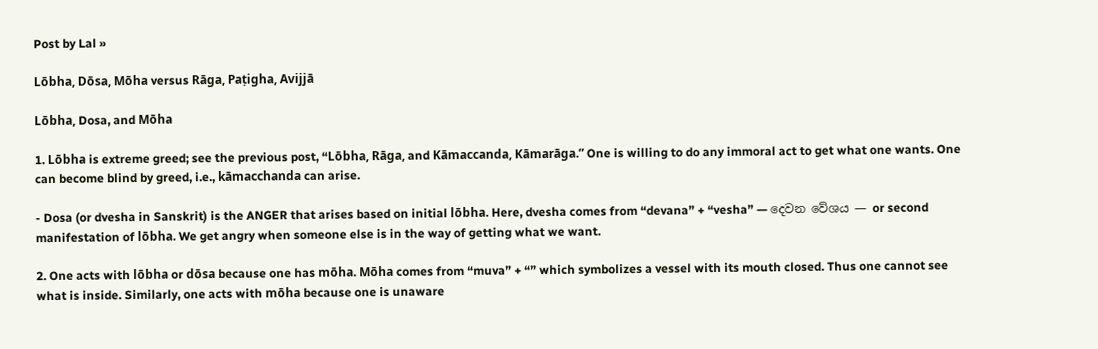Post by Lal »

Lōbha, Dōsa, Mōha versus Rāga, Paṭigha, Avijjā

Lōbha, Dosa, and Mōha

1. Lōbha is extreme greed; see the previous post, “Lōbha, Rāga, and Kāmaccanda, Kāmarāga.” One is willing to do any immoral act to get what one wants. One can become blind by greed, i.e., kāmacchanda can arise.

- Dosa (or dvesha in Sanskrit) is the ANGER that arises based on initial lōbha. Here, dvesha comes from “devana” + “vesha” — දෙවන වේශය — or second manifestation of lōbha. We get angry when someone else is in the way of getting what we want.

2. One acts with lōbha or dōsa because one has mōha. Mōha comes from “muva” + “” which symbolizes a vessel with its mouth closed. Thus one cannot see what is inside. Similarly, one acts with mōha because one is unaware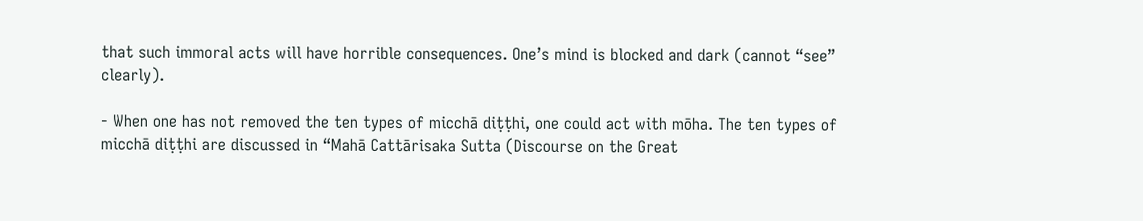that such immoral acts will have horrible consequences. One’s mind is blocked and dark (cannot “see” clearly).

- When one has not removed the ten types of micchā diṭṭhi, one could act with mōha. The ten types of micchā diṭṭhi are discussed in “Mahā Cattārisaka Sutta (Discourse on the Great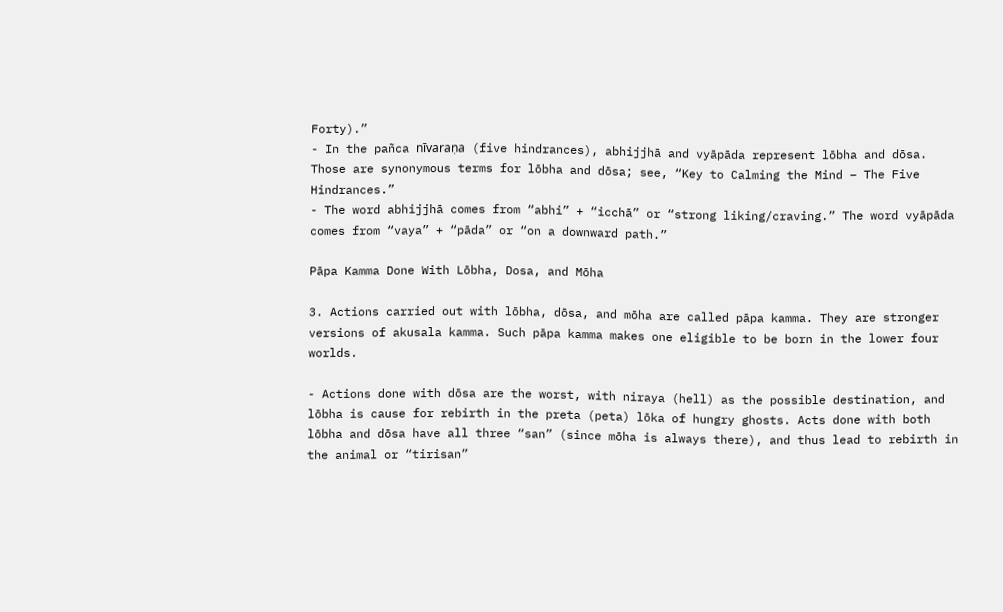Forty).”
- In the pañca nīvaraṇa (five hindrances), abhijjhā and vyāpāda represent lōbha and dōsa. Those are synonymous terms for lōbha and dōsa; see, “Key to Calming the Mind – The Five Hindrances.”
- The word abhijjhā comes from “abhi” + “icchā” or “strong liking/craving.” The word vyāpāda comes from “vaya” + “pāda” or “on a downward path.”

Pāpa Kamma Done With Lōbha, Dosa, and Mōha

3. Actions carried out with lōbha, dōsa, and mōha are called pāpa kamma. They are stronger versions of akusala kamma. Such pāpa kamma makes one eligible to be born in the lower four worlds.

- Actions done with dōsa are the worst, with niraya (hell) as the possible destination, and lōbha is cause for rebirth in the preta (peta) lōka of hungry ghosts. Acts done with both lōbha and dōsa have all three “san” (since mōha is always there), and thus lead to rebirth in the animal or “tirisan”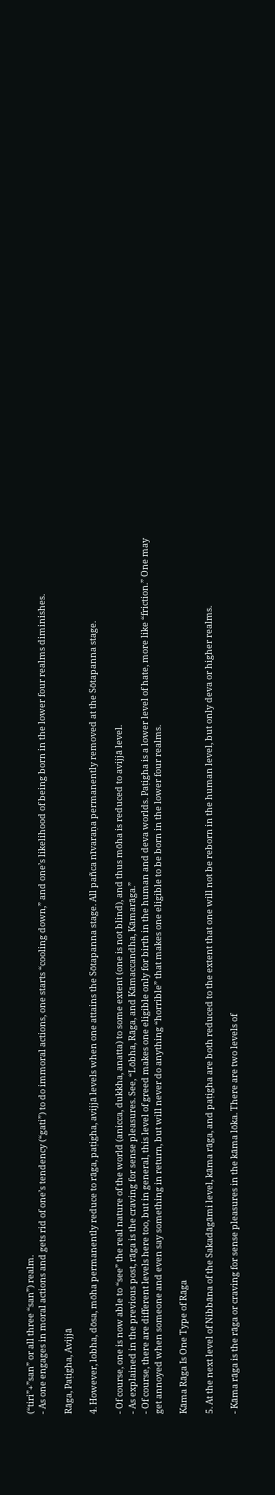(“tiri”+”san” or all three “san”) realm.
- As one engages in moral actions and gets rid of one’s tendency (“gati”) to do immoral actions, one starts “cooling down,” and one’s likelihood of being born in the lower four realms diminishes.

Rāga, Paṭigha, Avijjā

4. However, lobha, dōsa, mōha permanently reduce to rāga, paṭigha, avijjā levels when one attains the Sōtapanna stage. All pañca nīvaraṇa permanently removed at the Sōtapanna stage.

- Of course, one is now able to “see” the real nature of the world (anicca, dukkha, anatta) to some extent (one is not blind), and thus mōha is reduced to avijjā level.
- As explained in the previous post, rāga is the craving for sense pleasures. See, “Lōbha, Rāga, and Kāmaccandha, Kāmarāga.”
- Of course, there are different levels here too, but in general, this level of greed makes one eligible only for birth in the human and deva worlds. Paṭigha is a lower level of hate, more like “friction.” One may get annoyed when someone and even say something in return, but will never do anything “horrible” that makes one eligible to be born in the lower four realms.

Kāma Rāga Is One Type of Rāga

5. At the next level of Nibbāna of the Sakadāgāmi level, kāma rāga, and paṭigha are both reduced to the extent that one will not be reborn in the human level, but only deva or higher realms.

- Kāma rāga is the rāga or craving for sense pleasures in the kāma lōka. There are two levels of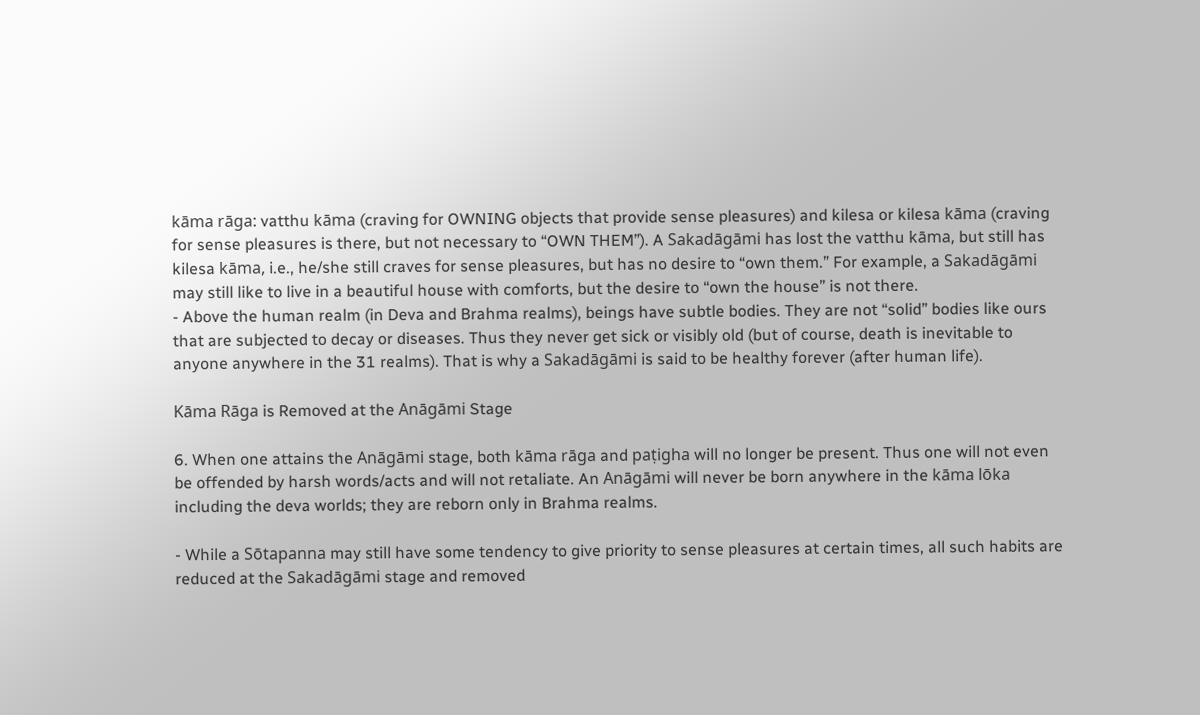kāma rāga: vatthu kāma (craving for OWNING objects that provide sense pleasures) and kilesa or kilesa kāma (craving for sense pleasures is there, but not necessary to “OWN THEM”). A Sakadāgāmi has lost the vatthu kāma, but still has kilesa kāma, i.e., he/she still craves for sense pleasures, but has no desire to “own them.” For example, a Sakadāgāmi may still like to live in a beautiful house with comforts, but the desire to “own the house” is not there.
- Above the human realm (in Deva and Brahma realms), beings have subtle bodies. They are not “solid” bodies like ours that are subjected to decay or diseases. Thus they never get sick or visibly old (but of course, death is inevitable to anyone anywhere in the 31 realms). That is why a Sakadāgāmi is said to be healthy forever (after human life).

Kāma Rāga is Removed at the Anāgāmi Stage

6. When one attains the Anāgāmi stage, both kāma rāga and paṭigha will no longer be present. Thus one will not even be offended by harsh words/acts and will not retaliate. An Anāgāmi will never be born anywhere in the kāma lōka including the deva worlds; they are reborn only in Brahma realms.

- While a Sōtapanna may still have some tendency to give priority to sense pleasures at certain times, all such habits are reduced at the Sakadāgāmi stage and removed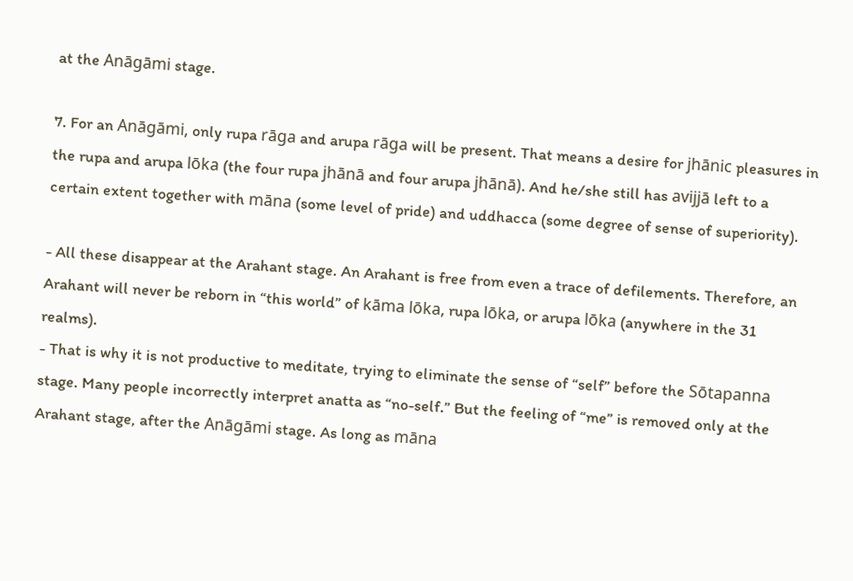at the Anāgāmi stage.

7. For an Anāgāmi, only rupa rāga and arupa rāga will be present. That means a desire for jhānic pleasures in the rupa and arupa lōka (the four rupa jhānā and four arupa jhānā). And he/she still has avijjā left to a certain extent together with māna (some level of pride) and uddhacca (some degree of sense of superiority).

- All these disappear at the Arahant stage. An Arahant is free from even a trace of defilements. Therefore, an Arahant will never be reborn in “this world” of kāma lōka, rupa lōka, or arupa lōka (anywhere in the 31 realms).
- That is why it is not productive to meditate, trying to eliminate the sense of “self” before the Sōtapanna stage. Many people incorrectly interpret anatta as “no-self.” But the feeling of “me” is removed only at the Arahant stage, after the Anāgāmi stage. As long as māna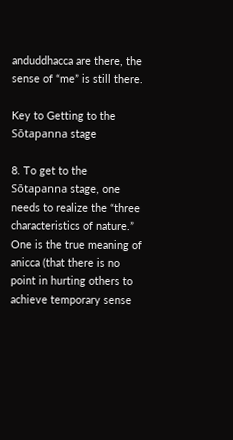anduddhacca are there, the sense of “me” is still there.

Key to Getting to the Sōtapanna stage

8. To get to the Sōtapanna stage, one needs to realize the “three characteristics of nature.” One is the true meaning of anicca (that there is no point in hurting others to achieve temporary sense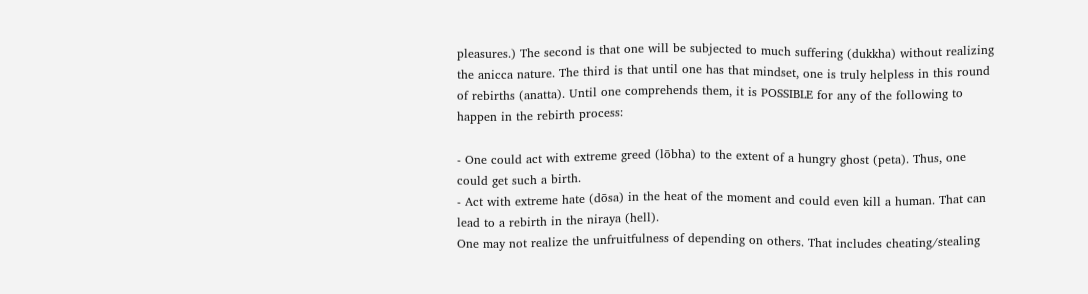pleasures.) The second is that one will be subjected to much suffering (dukkha) without realizing the anicca nature. The third is that until one has that mindset, one is truly helpless in this round of rebirths (anatta). Until one comprehends them, it is POSSIBLE for any of the following to happen in the rebirth process:

- One could act with extreme greed (lōbha) to the extent of a hungry ghost (peta). Thus, one could get such a birth.
- Act with extreme hate (dōsa) in the heat of the moment and could even kill a human. That can lead to a rebirth in the niraya (hell).
One may not realize the unfruitfulness of depending on others. That includes cheating/stealing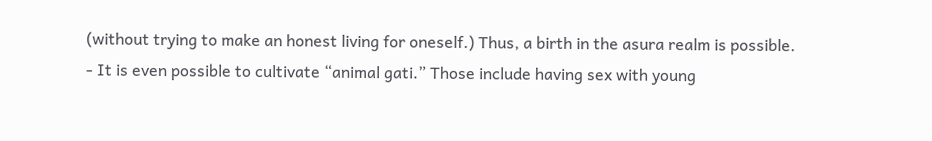(without trying to make an honest living for oneself.) Thus, a birth in the asura realm is possible.
- It is even possible to cultivate “animal gati.” Those include having sex with young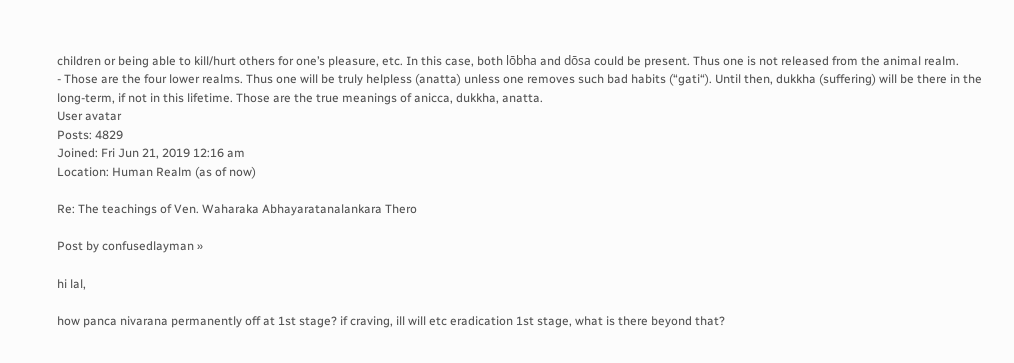children or being able to kill/hurt others for one’s pleasure, etc. In this case, both lōbha and dōsa could be present. Thus one is not released from the animal realm.
- Those are the four lower realms. Thus one will be truly helpless (anatta) unless one removes such bad habits (“gati“). Until then, dukkha (suffering) will be there in the long-term, if not in this lifetime. Those are the true meanings of anicca, dukkha, anatta.
User avatar
Posts: 4829
Joined: Fri Jun 21, 2019 12:16 am
Location: Human Realm (as of now)

Re: The teachings of Ven. Waharaka Abhayaratanalankara Thero

Post by confusedlayman »

hi lal,

how panca nivarana permanently off at 1st stage? if craving, ill will etc eradication 1st stage, what is there beyond that?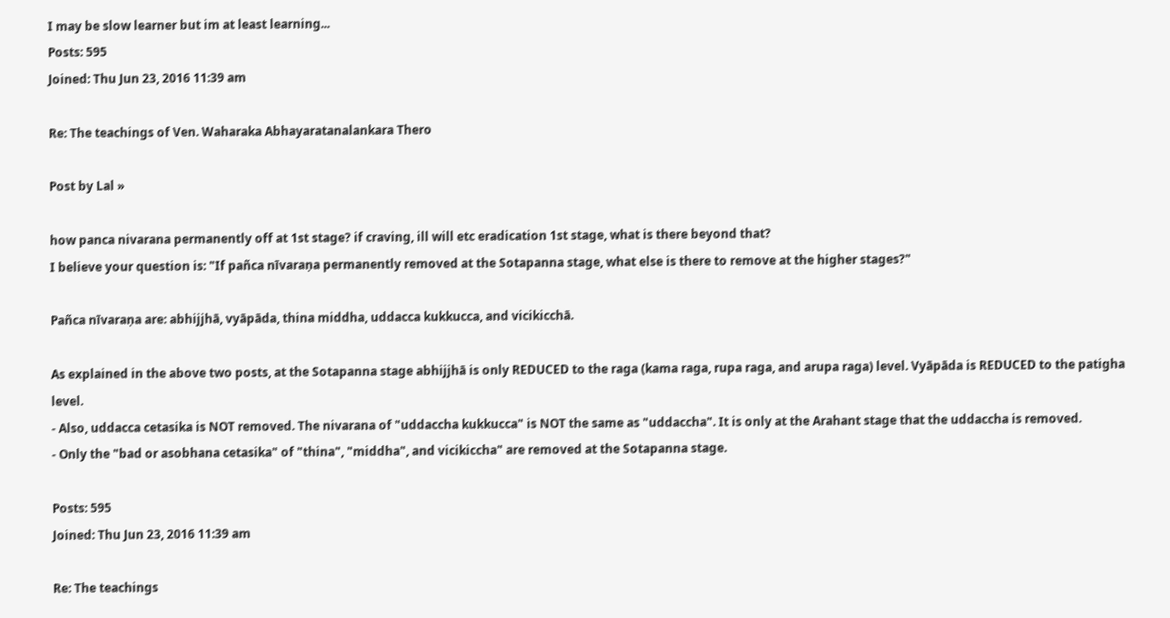I may be slow learner but im at least learning...
Posts: 595
Joined: Thu Jun 23, 2016 11:39 am

Re: The teachings of Ven. Waharaka Abhayaratanalankara Thero

Post by Lal »

how panca nivarana permanently off at 1st stage? if craving, ill will etc eradication 1st stage, what is there beyond that?
I believe your question is: "If pañca nīvaraṇa permanently removed at the Sotapanna stage, what else is there to remove at the higher stages?"

Pañca nīvaraṇa are: abhijjhā, vyāpāda, thina middha, uddacca kukkucca, and vicikicchā.

As explained in the above two posts, at the Sotapanna stage abhijjhā is only REDUCED to the raga (kama raga, rupa raga, and arupa raga) level. Vyāpāda is REDUCED to the patigha level.
- Also, uddacca cetasika is NOT removed. The nivarana of "uddaccha kukkucca" is NOT the same as "uddaccha". It is only at the Arahant stage that the uddaccha is removed.
- Only the "bad or asobhana cetasika" of "thina", "middha", and vicikiccha" are removed at the Sotapanna stage.

Posts: 595
Joined: Thu Jun 23, 2016 11:39 am

Re: The teachings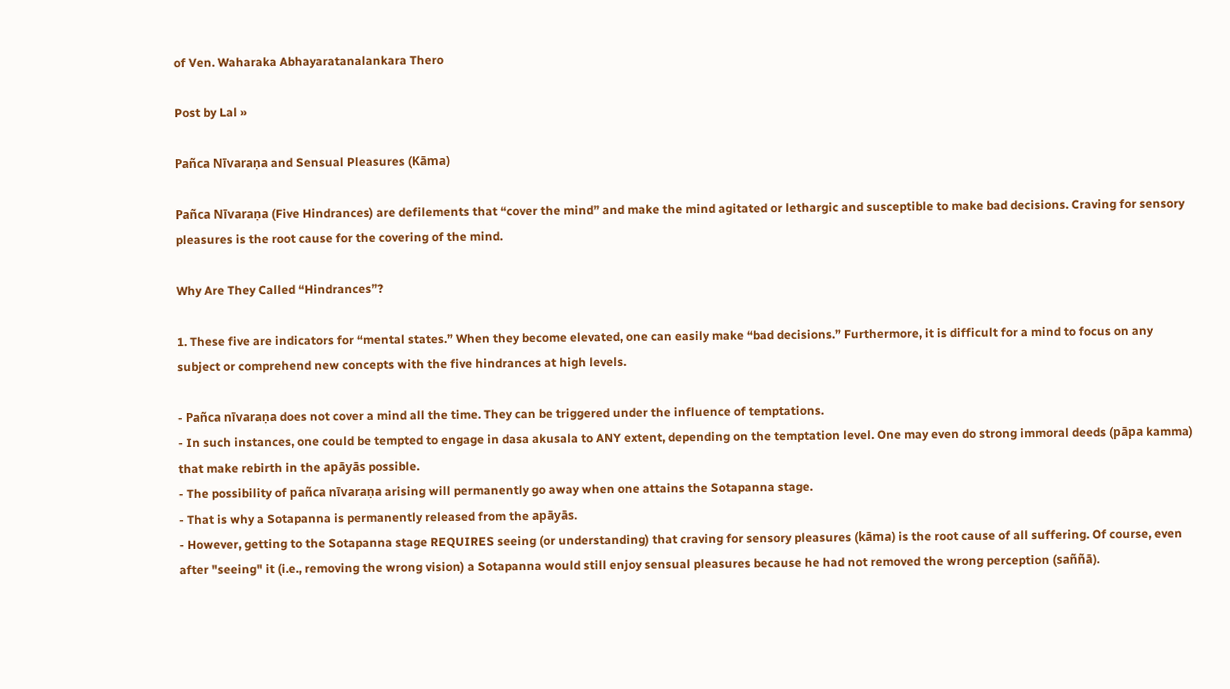of Ven. Waharaka Abhayaratanalankara Thero

Post by Lal »

Pañca Nīvaraṇa and Sensual Pleasures (Kāma)

Pañca Nīvaraṇa (Five Hindrances) are defilements that “cover the mind” and make the mind agitated or lethargic and susceptible to make bad decisions. Craving for sensory pleasures is the root cause for the covering of the mind.

Why Are They Called “Hindrances”?

1. These five are indicators for “mental states.” When they become elevated, one can easily make “bad decisions.” Furthermore, it is difficult for a mind to focus on any subject or comprehend new concepts with the five hindrances at high levels.

- Pañca nīvaraṇa does not cover a mind all the time. They can be triggered under the influence of temptations.
- In such instances, one could be tempted to engage in dasa akusala to ANY extent, depending on the temptation level. One may even do strong immoral deeds (pāpa kamma) that make rebirth in the apāyās possible.
- The possibility of pañca nīvaraṇa arising will permanently go away when one attains the Sotapanna stage.
- That is why a Sotapanna is permanently released from the apāyās.
- However, getting to the Sotapanna stage REQUIRES seeing (or understanding) that craving for sensory pleasures (kāma) is the root cause of all suffering. Of course, even after "seeing" it (i.e., removing the wrong vision) a Sotapanna would still enjoy sensual pleasures because he had not removed the wrong perception (saññā).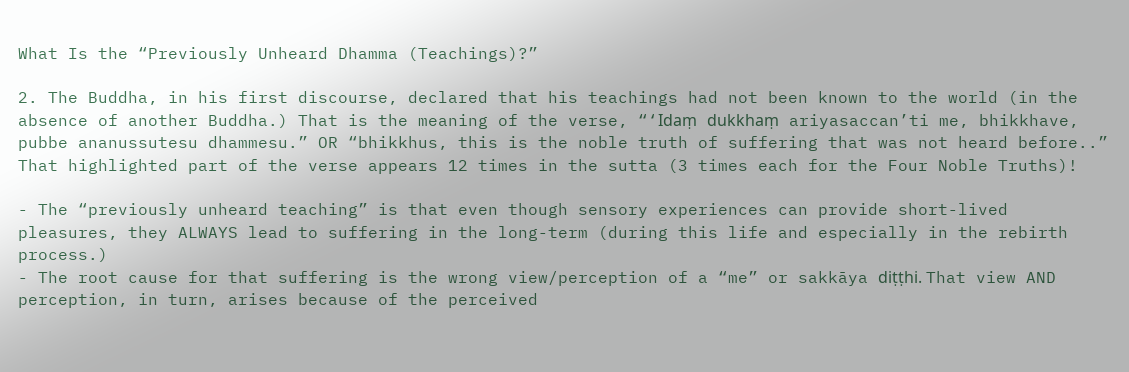What Is the “Previously Unheard Dhamma (Teachings)?”

2. The Buddha, in his first discourse, declared that his teachings had not been known to the world (in the absence of another Buddha.) That is the meaning of the verse, “‘Idaṃ dukkhaṃ ariyasaccan’ti me, bhikkhave, pubbe ananussutesu dhammesu.” OR “bhikkhus, this is the noble truth of suffering that was not heard before..” That highlighted part of the verse appears 12 times in the sutta (3 times each for the Four Noble Truths)!

- The “previously unheard teaching” is that even though sensory experiences can provide short-lived pleasures, they ALWAYS lead to suffering in the long-term (during this life and especially in the rebirth process.)
- The root cause for that suffering is the wrong view/perception of a “me” or sakkāya diṭṭhi. That view AND perception, in turn, arises because of the perceived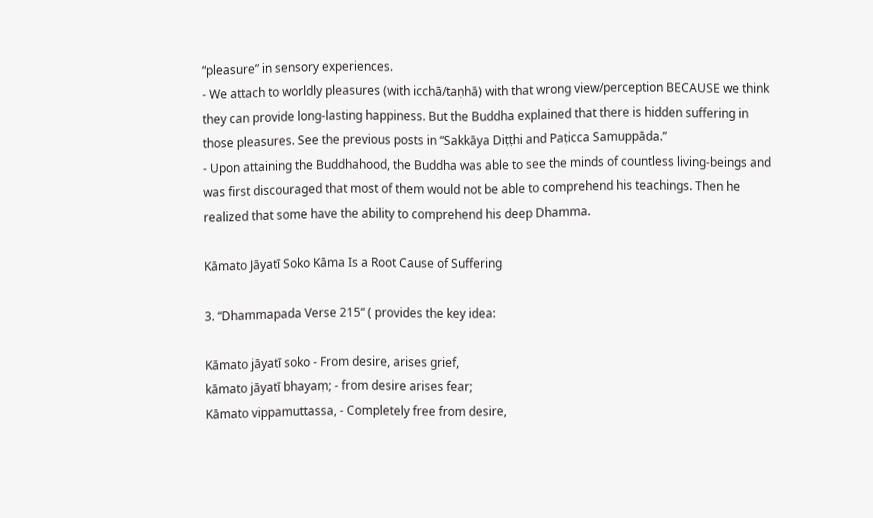“pleasure” in sensory experiences.
- We attach to worldly pleasures (with icchā/taṇhā) with that wrong view/perception BECAUSE we think they can provide long-lasting happiness. But the Buddha explained that there is hidden suffering in those pleasures. See the previous posts in “Sakkāya Diṭṭhi and Paṭicca Samuppāda.”
- Upon attaining the Buddhahood, the Buddha was able to see the minds of countless living-beings and was first discouraged that most of them would not be able to comprehend his teachings. Then he realized that some have the ability to comprehend his deep Dhamma.

Kāmato Jāyatī Soko Kāma Is a Root Cause of Suffering

3. “Dhammapada Verse 215“ ( provides the key idea:

Kāmato jāyatī soko - From desire, arises grief,
kāmato jāyatī bhayaṃ; - from desire arises fear;
Kāmato vippamuttassa, - Completely free from desire,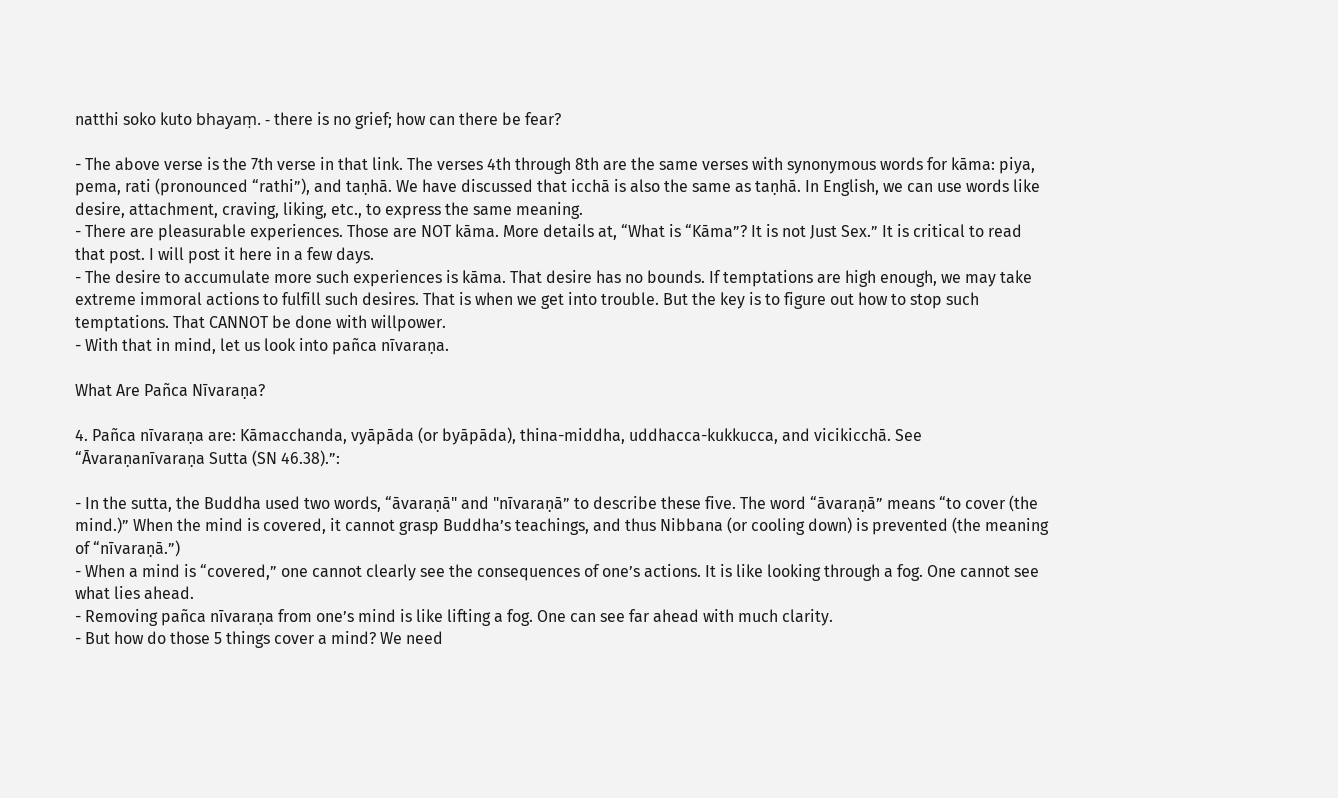natthi soko kuto bhayaṃ. - there is no grief; how can there be fear?

- The above verse is the 7th verse in that link. The verses 4th through 8th are the same verses with synonymous words for kāma: piya, pema, rati (pronounced “rathi”), and taṇhā. We have discussed that icchā is also the same as taṇhā. In English, we can use words like desire, attachment, craving, liking, etc., to express the same meaning.
- There are pleasurable experiences. Those are NOT kāma. More details at, “What is “Kāma”? It is not Just Sex.” It is critical to read that post. I will post it here in a few days.
- The desire to accumulate more such experiences is kāma. That desire has no bounds. If temptations are high enough, we may take extreme immoral actions to fulfill such desires. That is when we get into trouble. But the key is to figure out how to stop such temptations. That CANNOT be done with willpower.
- With that in mind, let us look into pañca nīvaraṇa.

What Are Pañca Nīvaraṇa?

4. Pañca nīvaraṇa are: Kāmacchanda, vyāpāda (or byāpāda), thina-middha, uddhacca-kukkucca, and vicikicchā. See “Āvaraṇanīvaraṇa Sutta (SN 46.38).”:

- In the sutta, the Buddha used two words, “āvaraṇā" and "nīvaraṇā” to describe these five. The word “āvaraṇā” means “to cover (the mind.)” When the mind is covered, it cannot grasp Buddha’s teachings, and thus Nibbana (or cooling down) is prevented (the meaning of “nīvaraṇā.”)
- When a mind is “covered,” one cannot clearly see the consequences of one’s actions. It is like looking through a fog. One cannot see what lies ahead.
- Removing pañca nīvaraṇa from one’s mind is like lifting a fog. One can see far ahead with much clarity.
- But how do those 5 things cover a mind? We need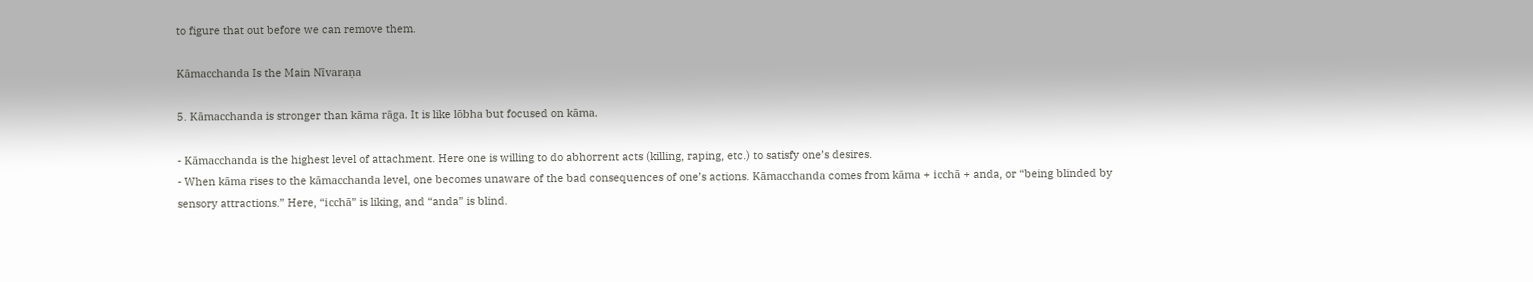to figure that out before we can remove them.

Kāmacchanda Is the Main Nīvaraṇa

5. Kāmacchanda is stronger than kāma rāga. It is like lōbha but focused on kāma.

- Kāmacchanda is the highest level of attachment. Here one is willing to do abhorrent acts (killing, raping, etc.) to satisfy one’s desires.
- When kāma rises to the kāmacchanda level, one becomes unaware of the bad consequences of one’s actions. Kāmacchanda comes from kāma + icchā + anda, or “being blinded by sensory attractions.” Here, “icchā” is liking, and “anda” is blind.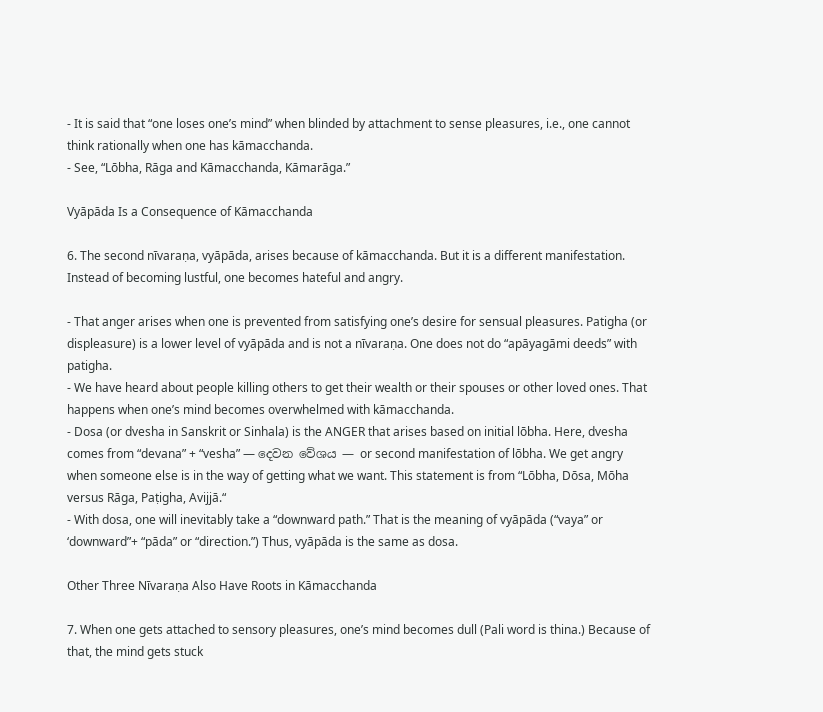- It is said that “one loses one’s mind” when blinded by attachment to sense pleasures, i.e., one cannot think rationally when one has kāmacchanda.
- See, “Lōbha, Rāga and Kāmacchanda, Kāmarāga.”

Vyāpāda Is a Consequence of Kāmacchanda

6. The second nīvaraṇa, vyāpāda, arises because of kāmacchanda. But it is a different manifestation. Instead of becoming lustful, one becomes hateful and angry.

- That anger arises when one is prevented from satisfying one’s desire for sensual pleasures. Patigha (or displeasure) is a lower level of vyāpāda and is not a nīvaraṇa. One does not do “apāyagāmi deeds” with patigha.
- We have heard about people killing others to get their wealth or their spouses or other loved ones. That happens when one’s mind becomes overwhelmed with kāmacchanda.
- Dosa (or dvesha in Sanskrit or Sinhala) is the ANGER that arises based on initial lōbha. Here, dvesha comes from “devana” + “vesha” — දෙවන වේශය — or second manifestation of lōbha. We get angry when someone else is in the way of getting what we want. This statement is from “Lōbha, Dōsa, Mōha versus Rāga, Paṭigha, Avijjā.“
- With dosa, one will inevitably take a “downward path.” That is the meaning of vyāpāda (“vaya” or ‘downward”+ “pāda” or “direction.”) Thus, vyāpāda is the same as dosa.

Other Three Nīvaraṇa Also Have Roots in Kāmacchanda

7. When one gets attached to sensory pleasures, one’s mind becomes dull (Pali word is thina.) Because of that, the mind gets stuck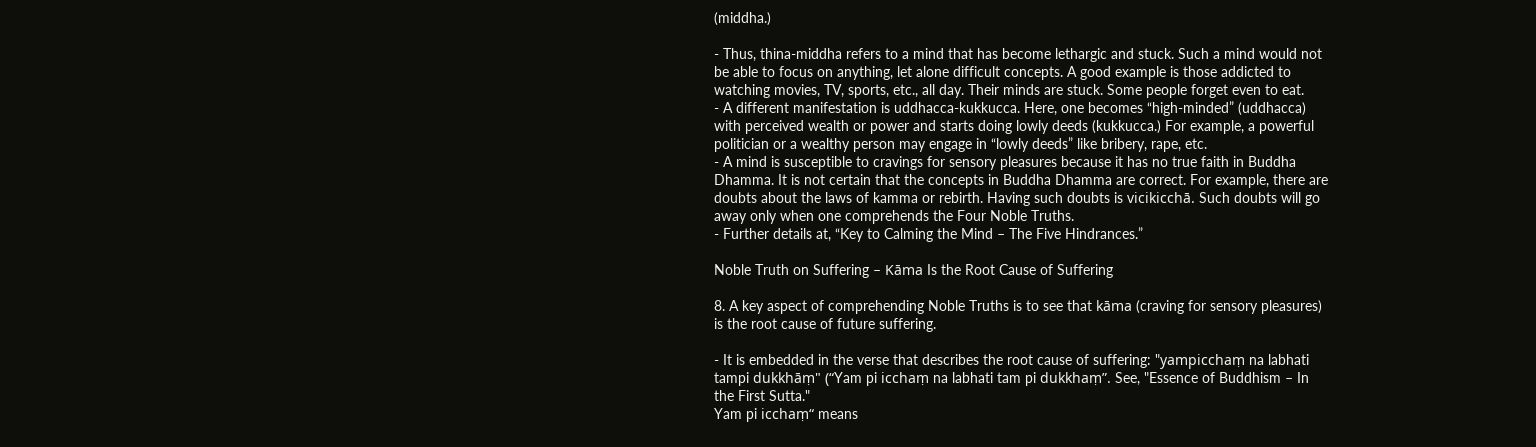(middha.)

- Thus, thina-middha refers to a mind that has become lethargic and stuck. Such a mind would not be able to focus on anything, let alone difficult concepts. A good example is those addicted to watching movies, TV, sports, etc., all day. Their minds are stuck. Some people forget even to eat.
- A different manifestation is uddhacca-kukkucca. Here, one becomes “high-minded” (uddhacca) with perceived wealth or power and starts doing lowly deeds (kukkucca.) For example, a powerful politician or a wealthy person may engage in “lowly deeds” like bribery, rape, etc.
- A mind is susceptible to cravings for sensory pleasures because it has no true faith in Buddha Dhamma. It is not certain that the concepts in Buddha Dhamma are correct. For example, there are doubts about the laws of kamma or rebirth. Having such doubts is vicikicchā. Such doubts will go away only when one comprehends the Four Noble Truths.
- Further details at, “Key to Calming the Mind – The Five Hindrances.”

Noble Truth on Suffering – Kāma Is the Root Cause of Suffering

8. A key aspect of comprehending Noble Truths is to see that kāma (craving for sensory pleasures) is the root cause of future suffering.

- It is embedded in the verse that describes the root cause of suffering: "yampicchaṃ na labhati tampi dukkhāṃ" (“Yam pi icchaṃ na labhati tam pi dukkhaṃ”. See, "Essence of Buddhism – In the First Sutta."
Yam pi icchaṃ“ means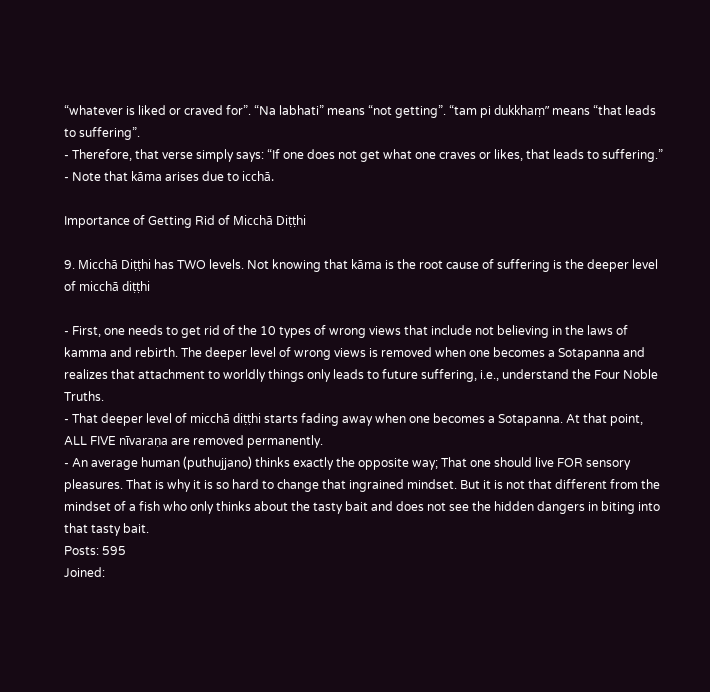“whatever is liked or craved for”. “Na labhati” means “not getting”. “tam pi dukkhaṃ” means “that leads to suffering”.
- Therefore, that verse simply says: “If one does not get what one craves or likes, that leads to suffering.”
- Note that kāma arises due to icchā.

Importance of Getting Rid of Micchā Diṭṭhi

9. Micchā Diṭṭhi has TWO levels. Not knowing that kāma is the root cause of suffering is the deeper level of micchā diṭṭhi

- First, one needs to get rid of the 10 types of wrong views that include not believing in the laws of kamma and rebirth. The deeper level of wrong views is removed when one becomes a Sotapanna and realizes that attachment to worldly things only leads to future suffering, i.e., understand the Four Noble Truths.
- That deeper level of micchā diṭṭhi starts fading away when one becomes a Sotapanna. At that point, ALL FIVE nīvaraṇa are removed permanently.
- An average human (puthujjano) thinks exactly the opposite way; That one should live FOR sensory pleasures. That is why it is so hard to change that ingrained mindset. But it is not that different from the mindset of a fish who only thinks about the tasty bait and does not see the hidden dangers in biting into that tasty bait.
Posts: 595
Joined: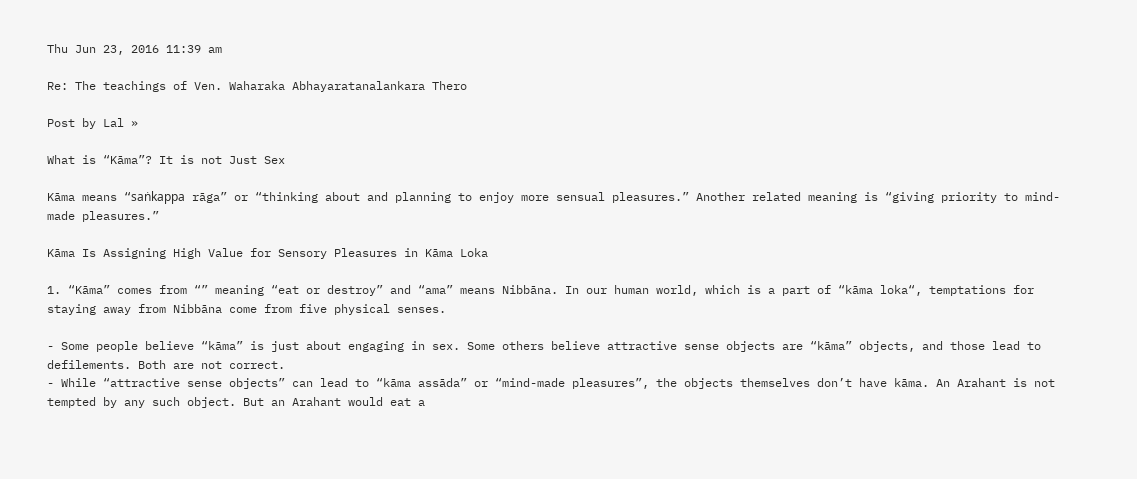Thu Jun 23, 2016 11:39 am

Re: The teachings of Ven. Waharaka Abhayaratanalankara Thero

Post by Lal »

What is “Kāma”? It is not Just Sex

Kāma means “saṅkappa rāga” or “thinking about and planning to enjoy more sensual pleasures.” Another related meaning is “giving priority to mind-made pleasures.”

Kāma Is Assigning High Value for Sensory Pleasures in Kāma Loka

1. “Kāma” comes from “” meaning “eat or destroy” and “ama” means Nibbāna. In our human world, which is a part of “kāma loka“, temptations for staying away from Nibbāna come from five physical senses.

- Some people believe “kāma” is just about engaging in sex. Some others believe attractive sense objects are “kāma” objects, and those lead to defilements. Both are not correct.
- While “attractive sense objects” can lead to “kāma assāda” or “mind-made pleasures”, the objects themselves don’t have kāma. An Arahant is not tempted by any such object. But an Arahant would eat a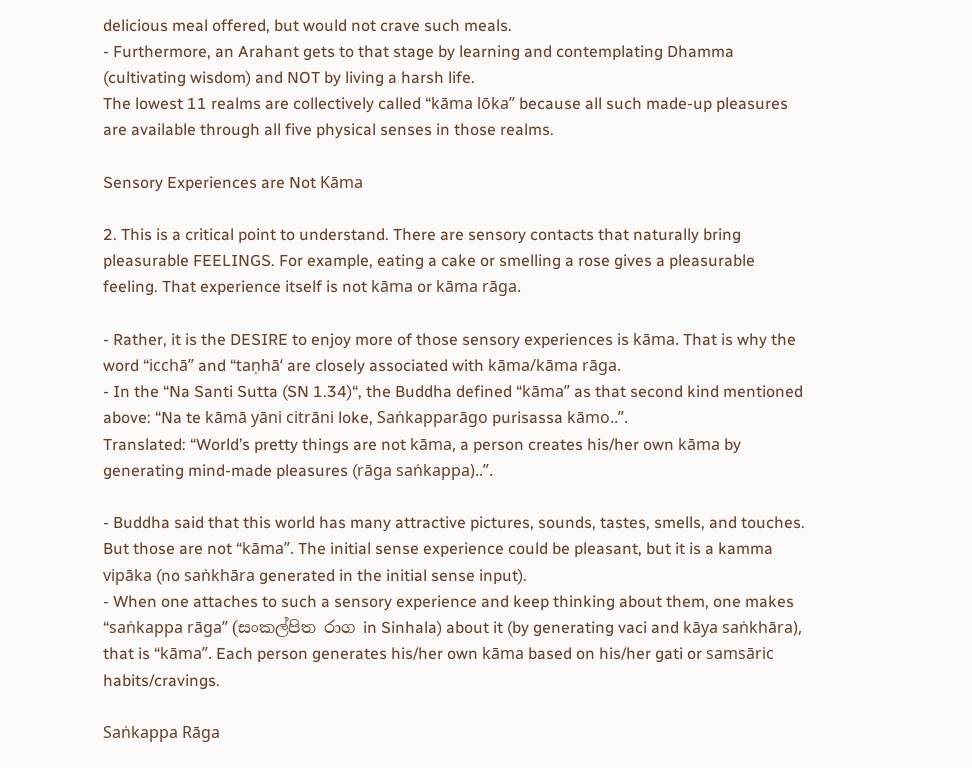delicious meal offered, but would not crave such meals.
- Furthermore, an Arahant gets to that stage by learning and contemplating Dhamma (cultivating wisdom) and NOT by living a harsh life.
The lowest 11 realms are collectively called “kāma lōka” because all such made-up pleasures are available through all five physical senses in those realms.

Sensory Experiences are Not Kāma

2. This is a critical point to understand. There are sensory contacts that naturally bring pleasurable FEELINGS. For example, eating a cake or smelling a rose gives a pleasurable feeling. That experience itself is not kāma or kāma rāga.

- Rather, it is the DESIRE to enjoy more of those sensory experiences is kāma. That is why the word “icchā” and “taṇhā‘ are closely associated with kāma/kāma rāga.
- In the “Na Santi Sutta (SN 1.34)“, the Buddha defined “kāma” as that second kind mentioned above: “Na te kāmā yāni citrāni loke, Saṅkapparāgo purisassa kāmo..”.
Translated: “World’s pretty things are not kāma, a person creates his/her own kāma by generating mind-made pleasures (rāga saṅkappa)..”.

- Buddha said that this world has many attractive pictures, sounds, tastes, smells, and touches. But those are not “kāma”. The initial sense experience could be pleasant, but it is a kamma vipāka (no saṅkhāra generated in the initial sense input).
- When one attaches to such a sensory experience and keep thinking about them, one makes “saṅkappa rāga” (සංකල්පිත රාග in Sinhala) about it (by generating vaci and kāya saṅkhāra), that is “kāma”. Each person generates his/her own kāma based on his/her gati or samsāric habits/cravings.

Saṅkappa Rāga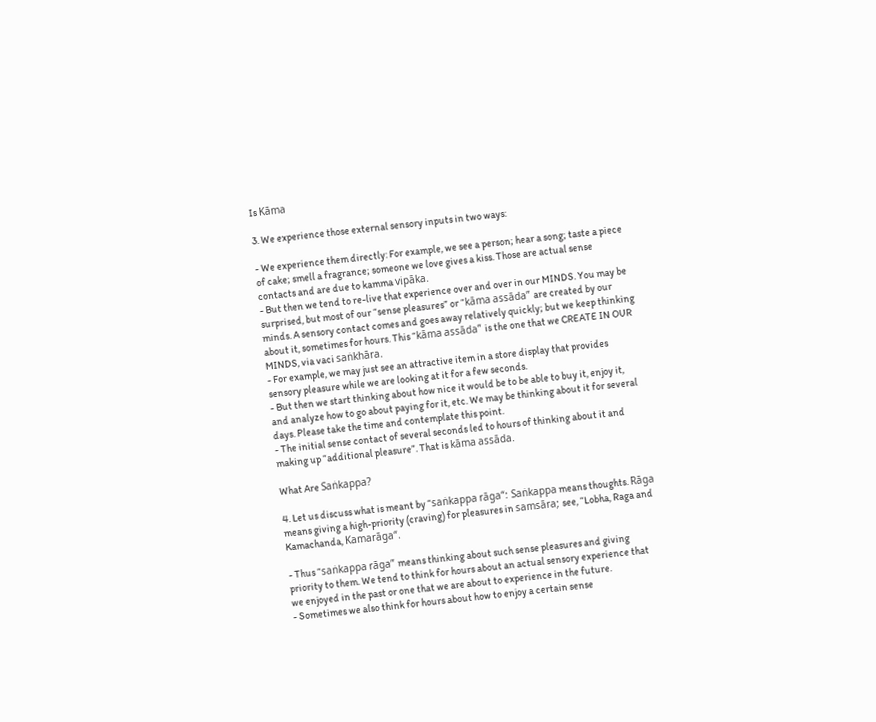Is Kāma

3. We experience those external sensory inputs in two ways:

- We experience them directly: For example, we see a person; hear a song; taste a piece of cake; smell a fragrance; someone we love gives a kiss. Those are actual sense contacts and are due to kamma vipāka.
- But then we tend to re-live that experience over and over in our MINDS. You may be surprised, but most of our “sense pleasures” or “kāma assāda” are created by our minds. A sensory contact comes and goes away relatively quickly; but we keep thinking about it, sometimes for hours. This “kāma assāda” is the one that we CREATE IN OUR MINDS, via vaci saṅkhāra.
- For example, we may just see an attractive item in a store display that provides sensory pleasure while we are looking at it for a few seconds.
- But then we start thinking about how nice it would be to be able to buy it, enjoy it, and analyze how to go about paying for it, etc. We may be thinking about it for several days. Please take the time and contemplate this point.
- The initial sense contact of several seconds led to hours of thinking about it and making up “additional pleasure”. That is kāma assāda.

What Are Saṅkappa?

4. Let us discuss what is meant by “saṅkappa rāga“: Saṅkappa means thoughts. Rāga means giving a high-priority (craving) for pleasures in samsāra; see, “Lobha, Raga and Kamachanda, Kamarāga“.

- Thus “saṅkappa rāga” means thinking about such sense pleasures and giving priority to them. We tend to think for hours about an actual sensory experience that we enjoyed in the past or one that we are about to experience in the future.
- Sometimes we also think for hours about how to enjoy a certain sense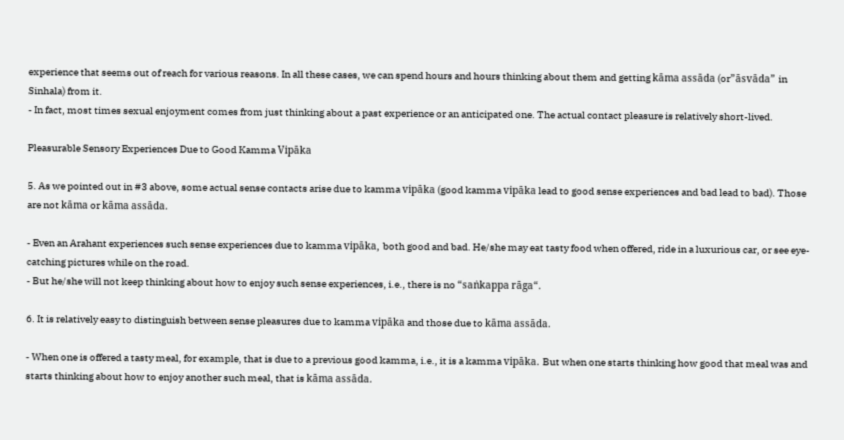experience that seems out of reach for various reasons. In all these cases, we can spend hours and hours thinking about them and getting kāma assāda (or”āsvāda” in Sinhala) from it.
- In fact, most times sexual enjoyment comes from just thinking about a past experience or an anticipated one. The actual contact pleasure is relatively short-lived.

Pleasurable Sensory Experiences Due to Good Kamma Vipāka

5. As we pointed out in #3 above, some actual sense contacts arise due to kamma vipāka (good kamma vipāka lead to good sense experiences and bad lead to bad). Those are not kāma or kāma assāda.

- Even an Arahant experiences such sense experiences due to kamma vipāka, both good and bad. He/she may eat tasty food when offered, ride in a luxurious car, or see eye-catching pictures while on the road.
- But he/she will not keep thinking about how to enjoy such sense experiences, i.e., there is no “saṅkappa rāga“.

6. It is relatively easy to distinguish between sense pleasures due to kamma vipāka and those due to kāma assāda.

- When one is offered a tasty meal, for example, that is due to a previous good kamma, i.e., it is a kamma vipāka. But when one starts thinking how good that meal was and starts thinking about how to enjoy another such meal, that is kāma assāda.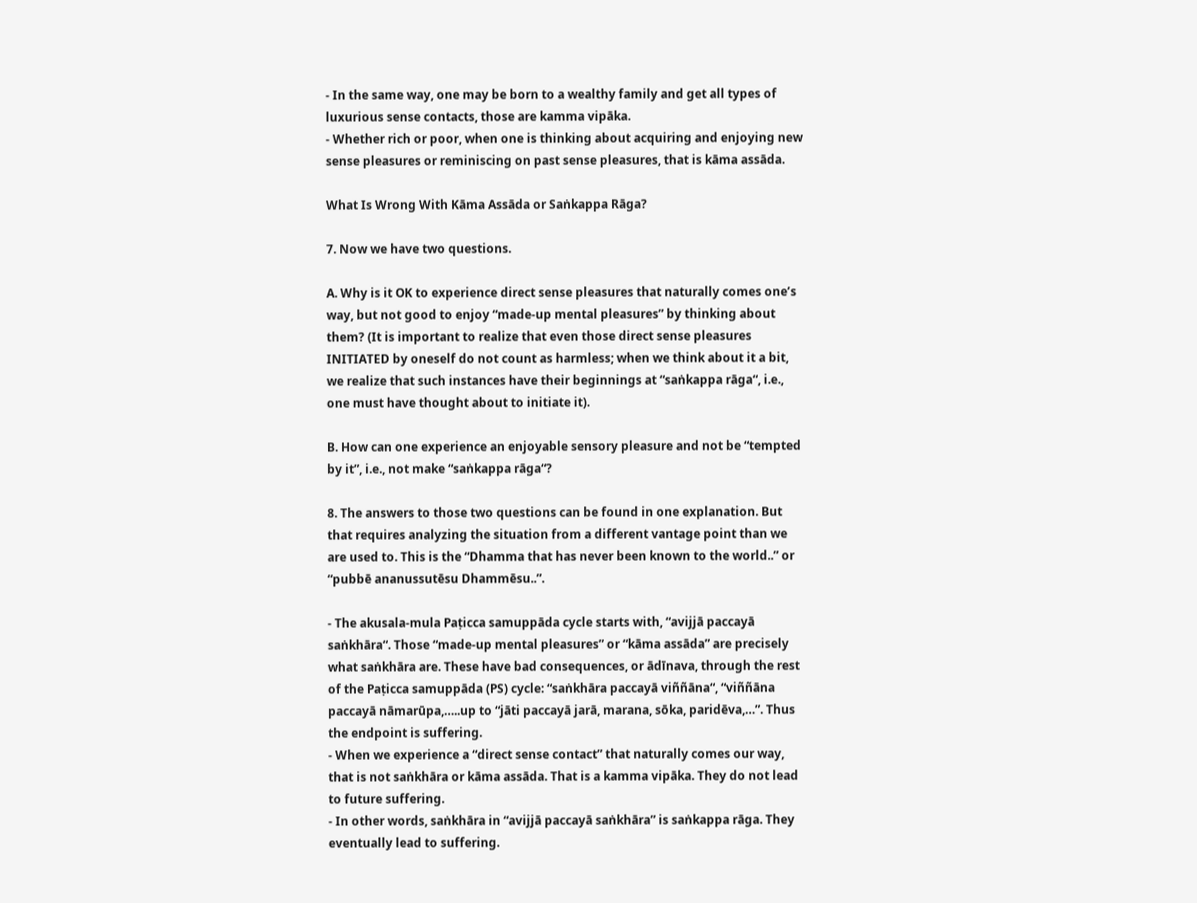- In the same way, one may be born to a wealthy family and get all types of luxurious sense contacts, those are kamma vipāka.
- Whether rich or poor, when one is thinking about acquiring and enjoying new sense pleasures or reminiscing on past sense pleasures, that is kāma assāda.

What Is Wrong With Kāma Assāda or Saṅkappa Rāga?

7. Now we have two questions.

A. Why is it OK to experience direct sense pleasures that naturally comes one’s way, but not good to enjoy “made-up mental pleasures” by thinking about them? (It is important to realize that even those direct sense pleasures INITIATED by oneself do not count as harmless; when we think about it a bit, we realize that such instances have their beginnings at “saṅkappa rāga“, i.e., one must have thought about to initiate it).

B. How can one experience an enjoyable sensory pleasure and not be “tempted by it”, i.e., not make “saṅkappa rāga“?

8. The answers to those two questions can be found in one explanation. But that requires analyzing the situation from a different vantage point than we are used to. This is the “Dhamma that has never been known to the world..” or “pubbē ananussutēsu Dhammēsu..”.

- The akusala-mula Paṭicca samuppāda cycle starts with, “avijjā paccayā saṅkhāra“. Those “made-up mental pleasures” or “kāma assāda” are precisely what saṅkhāra are. These have bad consequences, or ādīnava, through the rest of the Paṭicca samuppāda (PS) cycle: “saṅkhāra paccayā viññāna“, “viññāna paccayā nāmarūpa,…..up to “jāti paccayā jarā, marana, sōka, paridēva,…”. Thus the endpoint is suffering.
- When we experience a “direct sense contact” that naturally comes our way, that is not saṅkhāra or kāma assāda. That is a kamma vipāka. They do not lead to future suffering.
- In other words, saṅkhāra in “avijjā paccayā saṅkhāra” is saṅkappa rāga. They eventually lead to suffering.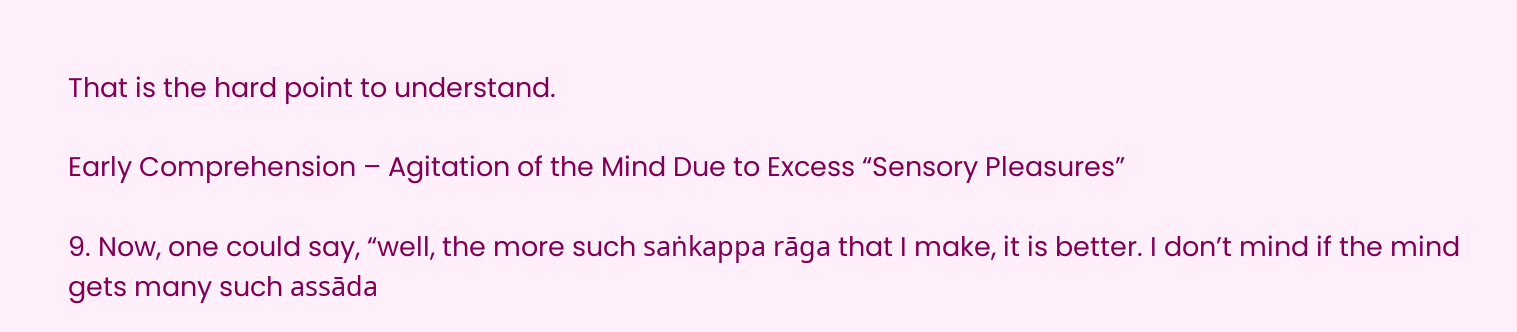That is the hard point to understand.

Early Comprehension – Agitation of the Mind Due to Excess “Sensory Pleasures”

9. Now, one could say, “well, the more such saṅkappa rāga that I make, it is better. I don’t mind if the mind gets many such assāda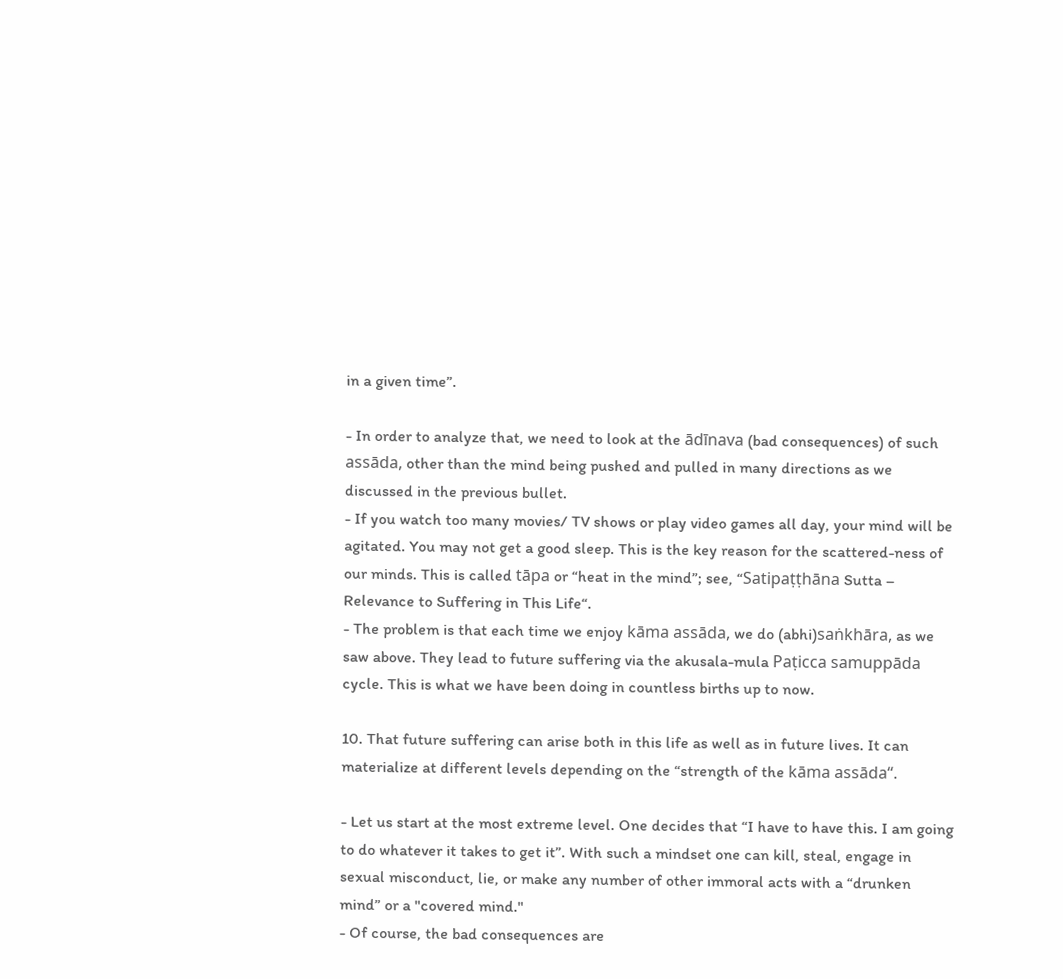in a given time”.

- In order to analyze that, we need to look at the ādīnava (bad consequences) of such assāda, other than the mind being pushed and pulled in many directions as we discussed in the previous bullet.
- If you watch too many movies/ TV shows or play video games all day, your mind will be agitated. You may not get a good sleep. This is the key reason for the scattered-ness of our minds. This is called tāpa or “heat in the mind”; see, “Satipaṭṭhāna Sutta – Relevance to Suffering in This Life“.
- The problem is that each time we enjoy kāma assāda, we do (abhi)saṅkhāra, as we saw above. They lead to future suffering via the akusala-mula Paṭicca samuppāda cycle. This is what we have been doing in countless births up to now.

10. That future suffering can arise both in this life as well as in future lives. It can materialize at different levels depending on the “strength of the kāma assāda“.

- Let us start at the most extreme level. One decides that “I have to have this. I am going to do whatever it takes to get it”. With such a mindset one can kill, steal, engage in sexual misconduct, lie, or make any number of other immoral acts with a “drunken mind” or a "covered mind."
- Of course, the bad consequences are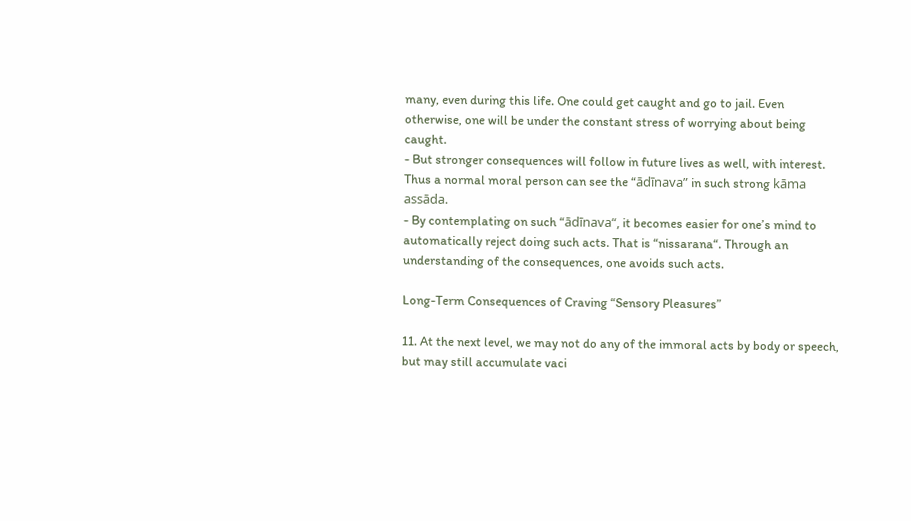many, even during this life. One could get caught and go to jail. Even otherwise, one will be under the constant stress of worrying about being caught.
- But stronger consequences will follow in future lives as well, with interest. Thus a normal moral person can see the “ādīnava” in such strong kāma assāda.
- By contemplating on such “ādīnava“, it becomes easier for one’s mind to automatically reject doing such acts. That is “nissarana“. Through an understanding of the consequences, one avoids such acts.

Long-Term Consequences of Craving “Sensory Pleasures”

11. At the next level, we may not do any of the immoral acts by body or speech, but may still accumulate vaci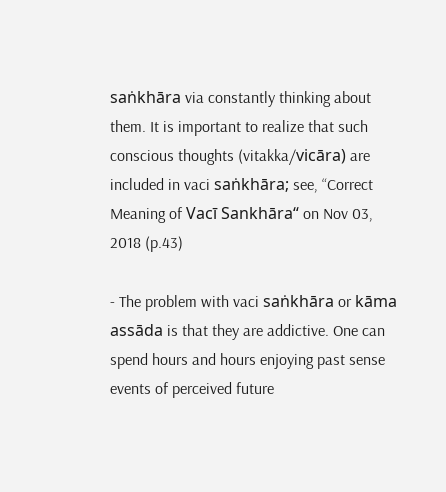saṅkhāra via constantly thinking about them. It is important to realize that such conscious thoughts (vitakka/vicāra) are included in vaci saṅkhāra; see, “Correct Meaning of Vacī Sankhāra“ on Nov 03, 2018 (p.43)

- The problem with vaci saṅkhāra or kāma assāda is that they are addictive. One can spend hours and hours enjoying past sense events of perceived future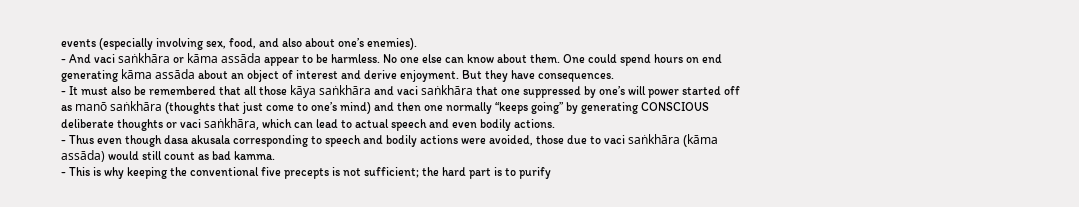events (especially involving sex, food, and also about one’s enemies).
- And vaci saṅkhāra or kāma assāda appear to be harmless. No one else can know about them. One could spend hours on end generating kāma assāda about an object of interest and derive enjoyment. But they have consequences.
- It must also be remembered that all those kāya saṅkhāra and vaci saṅkhāra that one suppressed by one’s will power started off as manō saṅkhāra (thoughts that just come to one’s mind) and then one normally “keeps going” by generating CONSCIOUS deliberate thoughts or vaci saṅkhāra, which can lead to actual speech and even bodily actions.
- Thus even though dasa akusala corresponding to speech and bodily actions were avoided, those due to vaci saṅkhāra (kāma assāda) would still count as bad kamma.
- This is why keeping the conventional five precepts is not sufficient; the hard part is to purify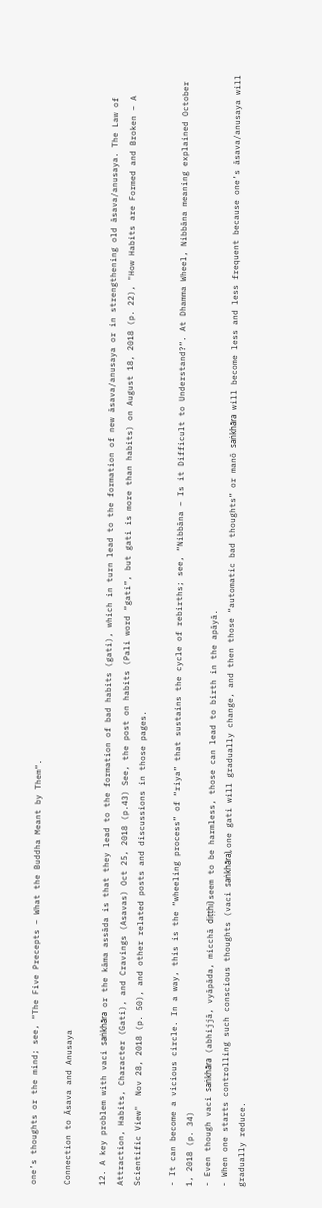one’s thoughts or the mind; see, “The Five Precepts – What the Buddha Meant by Them“.

Connection to Āsava and Anusaya

12. A key problem with vaci saṅkhāra or the kāma assāda is that they lead to the formation of bad habits (gati), which in turn lead to the formation of new āsava/anusaya or in strengthening old āsava/anusaya. The Law of Attraction, Habits, Character (Gati), and Cravings (Asavas) Oct 25, 2018 (p.43) See, the post on habits (Pali word “gati”, but gati is more than habits) on August 18, 2018 (p. 22), "How Habits are Formed and Broken – A Scientific View"  Nov 28, 2018 (p. 50), and other related posts and discussions in those pages.

- It can become a vicious circle. In a way, this is the “wheeling process” of “riya” that sustains the cycle of rebirths; see, “Nibbāna – Is it Difficult to Understand?“. At Dhamma Wheel, Nibbāna meaning explained October 1, 2018 (p. 34)
- Even though vaci saṅkhāra (abhijjā, vyāpāda, micchā diṭṭhi) seem to be harmless, those can lead to birth in the apāyā.
- When one starts controlling such conscious thoughts (vaci saṅkhāra), one gati will gradually change, and then those “automatic bad thoughts” or manō saṅkhāra will become less and less frequent because one’s āsava/anusaya will gradually reduce.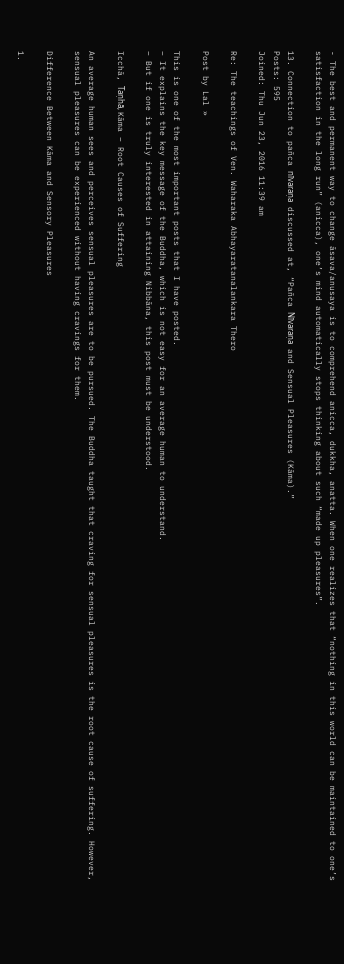- The best and permanent way to change āsava/anusaya is to comprehend anicca, dukkha, anatta. When one realizes that “nothing in this world can be maintained to one’s satisfaction in the long run” (anicca), one’s mind automatically stops thinking about such “made up pleasures”.

13. Connection to pañca nīvaraṇa discussed at, “Pañca Nīvaraṇa and Sensual Pleasures (Kāma).”
Posts: 595
Joined: Thu Jun 23, 2016 11:39 am

Re: The teachings of Ven. Waharaka Abhayaratanalankara Thero

Post by Lal »

This is one of the most important posts that I have posted.
– It explains the key message of the Buddha, which is not easy for an average human to understand.
– But if one is truly interested in attaining Nibbāna, this post must be understood.

Icchā, Taṇhā, Kāma – Root Causes of Suffering

An average human sees and perceives sensual pleasures are to be pursued. The Buddha taught that craving for sensual pleasures is the root cause of suffering. However, sensual pleasures can be experienced without having cravings for them.

Difference Between Kāma and Sensory Pleasures

1.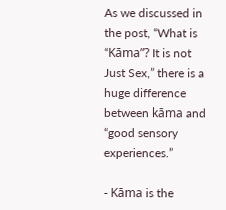As we discussed in the post, “What is “Kāma”? It is not Just Sex,” there is a huge difference between kāma and “good sensory experiences.”

- Kāma is the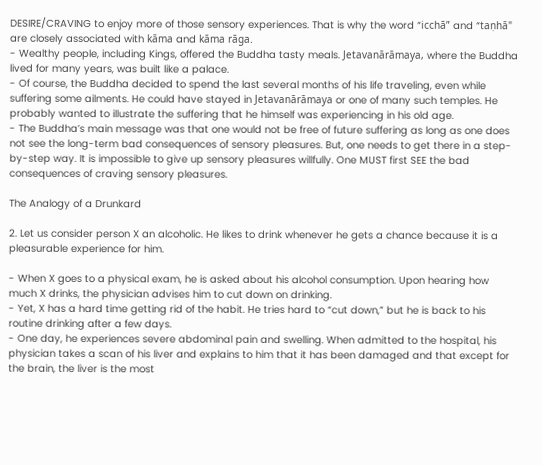DESIRE/CRAVING to enjoy more of those sensory experiences. That is why the word “icchā” and “taṇhā" are closely associated with kāma and kāma rāga.
- Wealthy people, including Kings, offered the Buddha tasty meals. Jetavanārāmaya, where the Buddha lived for many years, was built like a palace.
- Of course, the Buddha decided to spend the last several months of his life traveling, even while suffering some ailments. He could have stayed in Jetavanārāmaya or one of many such temples. He probably wanted to illustrate the suffering that he himself was experiencing in his old age.
- The Buddha’s main message was that one would not be free of future suffering as long as one does not see the long-term bad consequences of sensory pleasures. But, one needs to get there in a step-by-step way. It is impossible to give up sensory pleasures willfully. One MUST first SEE the bad consequences of craving sensory pleasures.

The Analogy of a Drunkard

2. Let us consider person X an alcoholic. He likes to drink whenever he gets a chance because it is a pleasurable experience for him.

- When X goes to a physical exam, he is asked about his alcohol consumption. Upon hearing how much X drinks, the physician advises him to cut down on drinking.
- Yet, X has a hard time getting rid of the habit. He tries hard to “cut down,” but he is back to his routine drinking after a few days.
- One day, he experiences severe abdominal pain and swelling. When admitted to the hospital, his physician takes a scan of his liver and explains to him that it has been damaged and that except for the brain, the liver is the most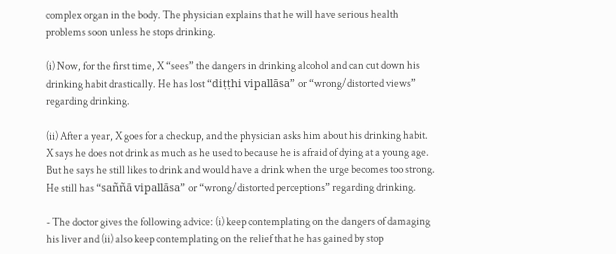complex organ in the body. The physician explains that he will have serious health problems soon unless he stops drinking.

(i) Now, for the first time, X “sees” the dangers in drinking alcohol and can cut down his drinking habit drastically. He has lost “diṭṭhi vipallāsa” or “wrong/distorted views” regarding drinking.

(ii) After a year, X goes for a checkup, and the physician asks him about his drinking habit. X says he does not drink as much as he used to because he is afraid of dying at a young age. But he says he still likes to drink and would have a drink when the urge becomes too strong. He still has “saññā vipallāsa” or “wrong/distorted perceptions” regarding drinking.

- The doctor gives the following advice: (i) keep contemplating on the dangers of damaging his liver and (ii) also keep contemplating on the relief that he has gained by stop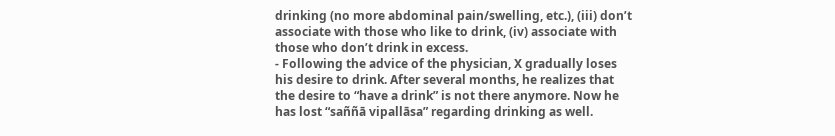drinking (no more abdominal pain/swelling, etc.), (iii) don’t associate with those who like to drink, (iv) associate with those who don’t drink in excess.
- Following the advice of the physician, X gradually loses his desire to drink. After several months, he realizes that the desire to “have a drink” is not there anymore. Now he has lost “saññā vipallāsa” regarding drinking as well.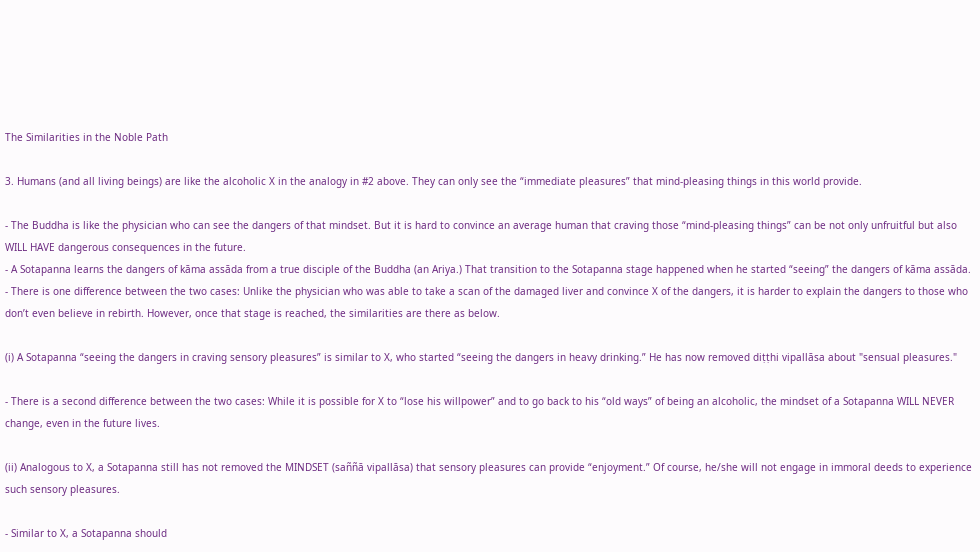The Similarities in the Noble Path

3. Humans (and all living beings) are like the alcoholic X in the analogy in #2 above. They can only see the “immediate pleasures” that mind-pleasing things in this world provide.

- The Buddha is like the physician who can see the dangers of that mindset. But it is hard to convince an average human that craving those “mind-pleasing things” can be not only unfruitful but also WILL HAVE dangerous consequences in the future.
- A Sotapanna learns the dangers of kāma assāda from a true disciple of the Buddha (an Ariya.) That transition to the Sotapanna stage happened when he started “seeing” the dangers of kāma assāda.
- There is one difference between the two cases: Unlike the physician who was able to take a scan of the damaged liver and convince X of the dangers, it is harder to explain the dangers to those who don’t even believe in rebirth. However, once that stage is reached, the similarities are there as below.

(i) A Sotapanna “seeing the dangers in craving sensory pleasures” is similar to X, who started “seeing the dangers in heavy drinking.” He has now removed diṭṭhi vipallāsa about "sensual pleasures."

- There is a second difference between the two cases: While it is possible for X to “lose his willpower” and to go back to his “old ways” of being an alcoholic, the mindset of a Sotapanna WILL NEVER change, even in the future lives.

(ii) Analogous to X, a Sotapanna still has not removed the MINDSET (saññā vipallāsa) that sensory pleasures can provide “enjoyment.” Of course, he/she will not engage in immoral deeds to experience such sensory pleasures.

- Similar to X, a Sotapanna should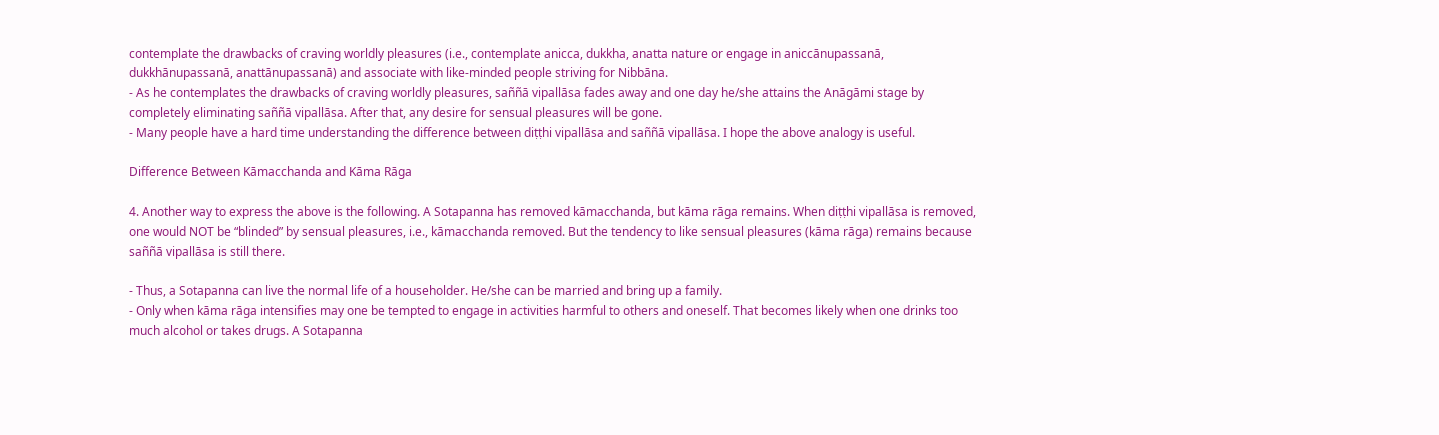contemplate the drawbacks of craving worldly pleasures (i.e., contemplate anicca, dukkha, anatta nature or engage in aniccānupassanā, dukkhānupassanā, anattānupassanā) and associate with like-minded people striving for Nibbāna.
- As he contemplates the drawbacks of craving worldly pleasures, saññā vipallāsa fades away and one day he/she attains the Anāgāmi stage by completely eliminating saññā vipallāsa. After that, any desire for sensual pleasures will be gone.
- Many people have a hard time understanding the difference between diṭṭhi vipallāsa and saññā vipallāsa. I hope the above analogy is useful.

Difference Between Kāmacchanda and Kāma Rāga

4. Another way to express the above is the following. A Sotapanna has removed kāmacchanda, but kāma rāga remains. When diṭṭhi vipallāsa is removed, one would NOT be “blinded” by sensual pleasures, i.e., kāmacchanda removed. But the tendency to like sensual pleasures (kāma rāga) remains because saññā vipallāsa is still there.

- Thus, a Sotapanna can live the normal life of a householder. He/she can be married and bring up a family.
- Only when kāma rāga intensifies may one be tempted to engage in activities harmful to others and oneself. That becomes likely when one drinks too much alcohol or takes drugs. A Sotapanna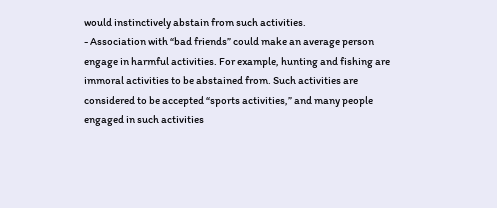would instinctively abstain from such activities.
- Association with “bad friends” could make an average person engage in harmful activities. For example, hunting and fishing are immoral activities to be abstained from. Such activities are considered to be accepted “sports activities,” and many people engaged in such activities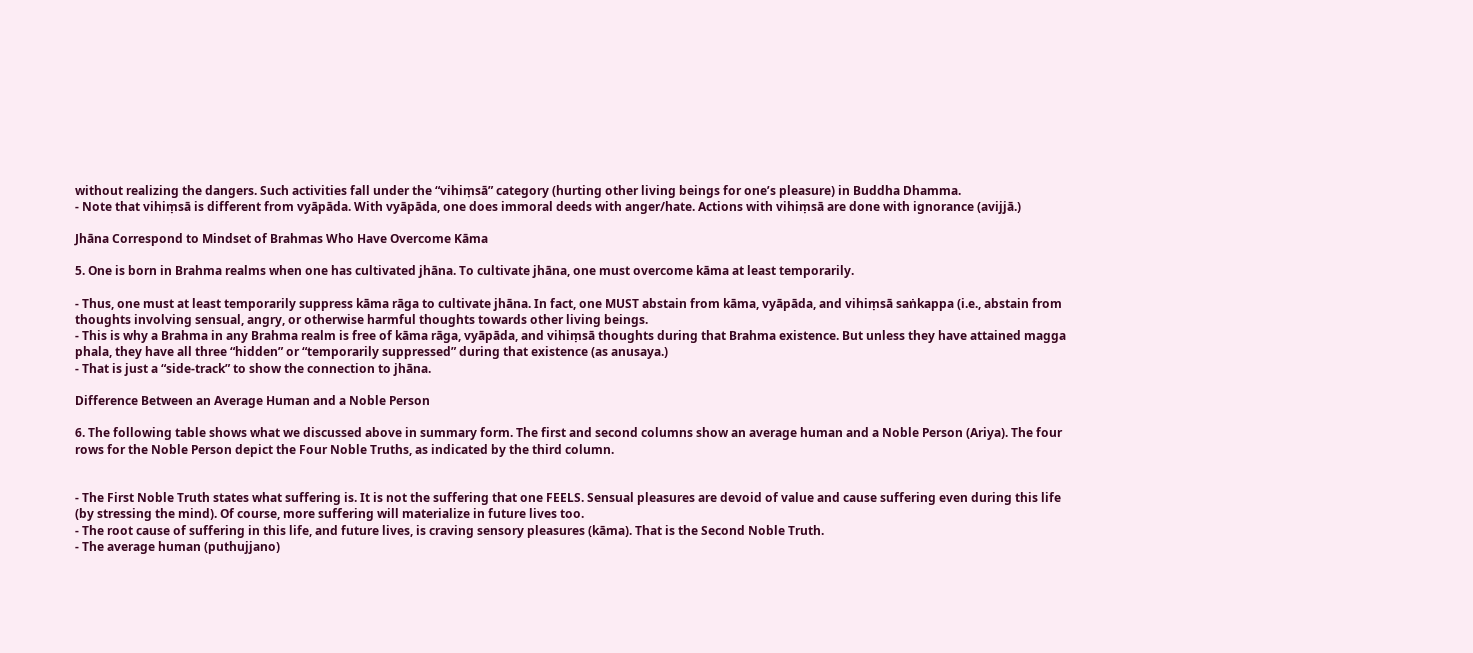without realizing the dangers. Such activities fall under the “vihiṃsā” category (hurting other living beings for one’s pleasure) in Buddha Dhamma.
- Note that vihiṃsā is different from vyāpāda. With vyāpāda, one does immoral deeds with anger/hate. Actions with vihiṃsā are done with ignorance (avijjā.)

Jhāna Correspond to Mindset of Brahmas Who Have Overcome Kāma

5. One is born in Brahma realms when one has cultivated jhāna. To cultivate jhāna, one must overcome kāma at least temporarily.

- Thus, one must at least temporarily suppress kāma rāga to cultivate jhāna. In fact, one MUST abstain from kāma, vyāpāda, and vihiṃsā saṅkappa (i.e., abstain from thoughts involving sensual, angry, or otherwise harmful thoughts towards other living beings.
- This is why a Brahma in any Brahma realm is free of kāma rāga, vyāpāda, and vihiṃsā thoughts during that Brahma existence. But unless they have attained magga phala, they have all three “hidden” or “temporarily suppressed” during that existence (as anusaya.)
- That is just a “side-track” to show the connection to jhāna.

Difference Between an Average Human and a Noble Person

6. The following table shows what we discussed above in summary form. The first and second columns show an average human and a Noble Person (Ariya). The four rows for the Noble Person depict the Four Noble Truths, as indicated by the third column.


- The First Noble Truth states what suffering is. It is not the suffering that one FEELS. Sensual pleasures are devoid of value and cause suffering even during this life (by stressing the mind). Of course, more suffering will materialize in future lives too.
- The root cause of suffering in this life, and future lives, is craving sensory pleasures (kāma). That is the Second Noble Truth.
- The average human (puthujjano)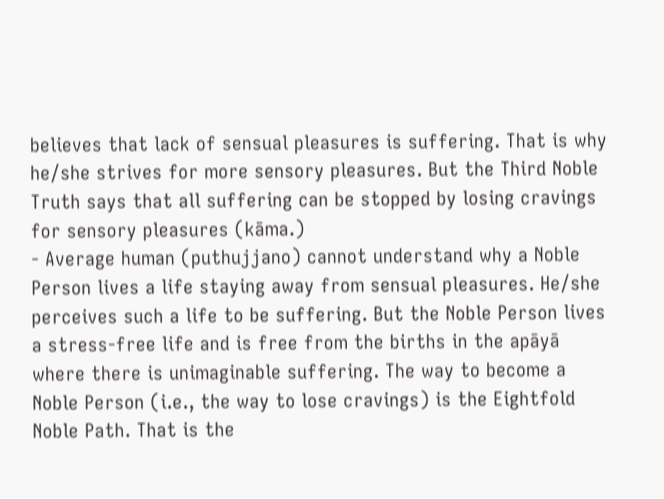believes that lack of sensual pleasures is suffering. That is why he/she strives for more sensory pleasures. But the Third Noble Truth says that all suffering can be stopped by losing cravings for sensory pleasures (kāma.)
- Average human (puthujjano) cannot understand why a Noble Person lives a life staying away from sensual pleasures. He/she perceives such a life to be suffering. But the Noble Person lives a stress-free life and is free from the births in the apāyā where there is unimaginable suffering. The way to become a Noble Person (i.e., the way to lose cravings) is the Eightfold Noble Path. That is the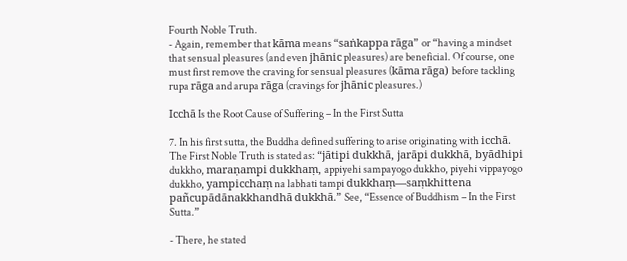Fourth Noble Truth.
- Again, remember that kāma means “saṅkappa rāga” or “having a mindset that sensual pleasures (and even jhānic pleasures) are beneficial. Of course, one must first remove the craving for sensual pleasures (kāma rāga) before tackling rupa rāga and arupa rāga (cravings for jhānic pleasures.)

Icchā Is the Root Cause of Suffering – In the First Sutta

7. In his first sutta, the Buddha defined suffering to arise originating with icchā. The First Noble Truth is stated as: “jātipi dukkhā, jarāpi dukkhā, byādhipi dukkho, maraṇampi dukkhaṃ, appiyehi sampayogo dukkho, piyehi vippayogo dukkho, yampicchaṃ na labhati tampi dukkhaṃ—saṃkhittena pañcupādānakkhandhā dukkhā.” See, “Essence of Buddhism – In the First Sutta.”

- There, he stated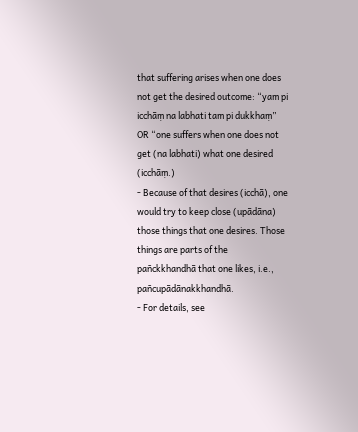that suffering arises when one does not get the desired outcome: “yam pi icchāṃ na labhati tam pi dukkhaṃ” OR “one suffers when one does not get (na labhati) what one desired (icchāṃ.)
- Because of that desires (icchā), one would try to keep close (upādāna) those things that one desires. Those things are parts of the pañckkhandhā that one likes, i.e., pañcupādānakkhandhā.
- For details, see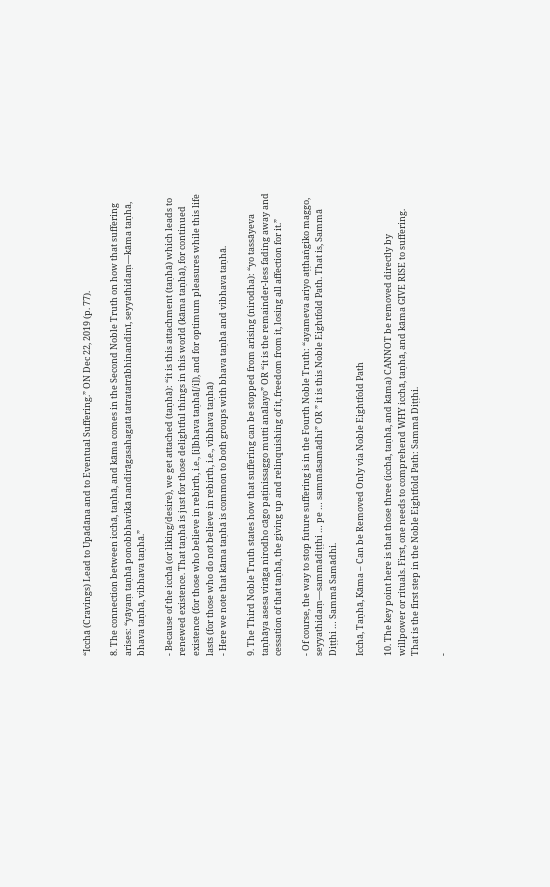“Icchā (Cravings) Lead to Upādāna and to Eventual Suffering.” ON Dec 22, 2019 (p. 77).

8. The connection between icchā, taṇhā, and kāma comes in the Second Noble Truth on how that suffering arises: “yāyaṃ taṇhā ponobbhavikā nandirāgasahagatā tatratatrābhinandinī, seyyathidaṃ—kāma taṇhā, bhava taṇhā, vibhava taṇhā.”

- Because of the icchā (or liking/desire), we get attached (taṇhā): “it is this attachment (taṇhā) which leads to renewed existence. That taṇhā is just for those delightful things in this world (kāma taṇhā), for continued existence (for those who believe in rebirth, i.e., [i]bhava taṇhā[/i]), and for optimum pleasures while this life lasts (for those who do not believe in rebirth, i.e., vibhava taṇhā)
- Here we note that kāma taṇhā is common to both groups with bhava taṇhā and vibhava taṇhā.

9. The Third Noble Truth states how that suffering can be stopped from arising (nirodha): “yo tassāyeva taṇhāya asesa virāga nirodho cāgo paṭinissaggo mutti anālayo” OR “it is the remainder-less fading away and cessation of that taṇhā, the giving up and relinquishing of it, freedom from it, losing all affection for it.”

- Of course, the way to stop future suffering is in the Fourth Noble Truth: “ayameva ariyo aṭṭhaṅgiko maggo, seyyathidaṃ—sammādiṭṭhi … pe … sammāsamādhi” OR ” it is this Noble Eightfold Path. That is, Sammā Diṭṭhi … Sammā Samādhi.

Icchā, Taṇhā, Kāma – Can be Removed Only via Noble Eightfold Path

10. The key point here is that those three (icchā, taṇhā, and kāma) CANNOT be removed directly by willpower or rituals. First, one needs to comprehend WHY icchā, taṇhā, and kāma GIVE RISE to suffering. That is the first step in the Noble Eightfold Path: Sammā Diṭṭhi.

-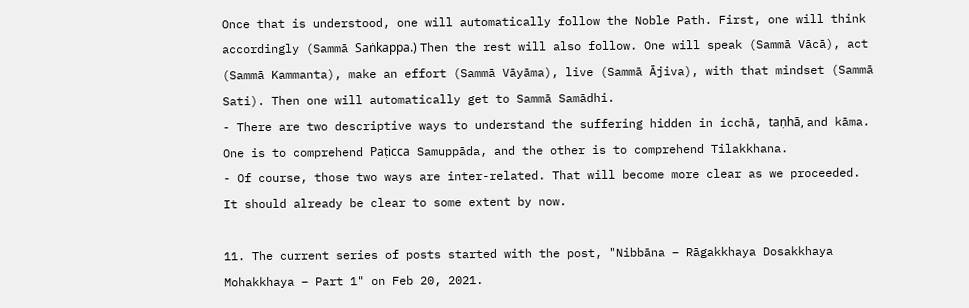Once that is understood, one will automatically follow the Noble Path. First, one will think accordingly (Sammā Saṅkappa.) Then the rest will also follow. One will speak (Sammā Vācā), act (Sammā Kammanta), make an effort (Sammā Vāyāma), live (Sammā Ājiva), with that mindset (Sammā Sati). Then one will automatically get to Sammā Samādhi.
- There are two descriptive ways to understand the suffering hidden in icchā, taṇhā, and kāma. One is to comprehend Paṭicca Samuppāda, and the other is to comprehend Tilakkhana.
- Of course, those two ways are inter-related. That will become more clear as we proceeded. It should already be clear to some extent by now.

11. The current series of posts started with the post, "Nibbāna – Rāgakkhaya Dosakkhaya Mohakkhaya – Part 1" on Feb 20, 2021.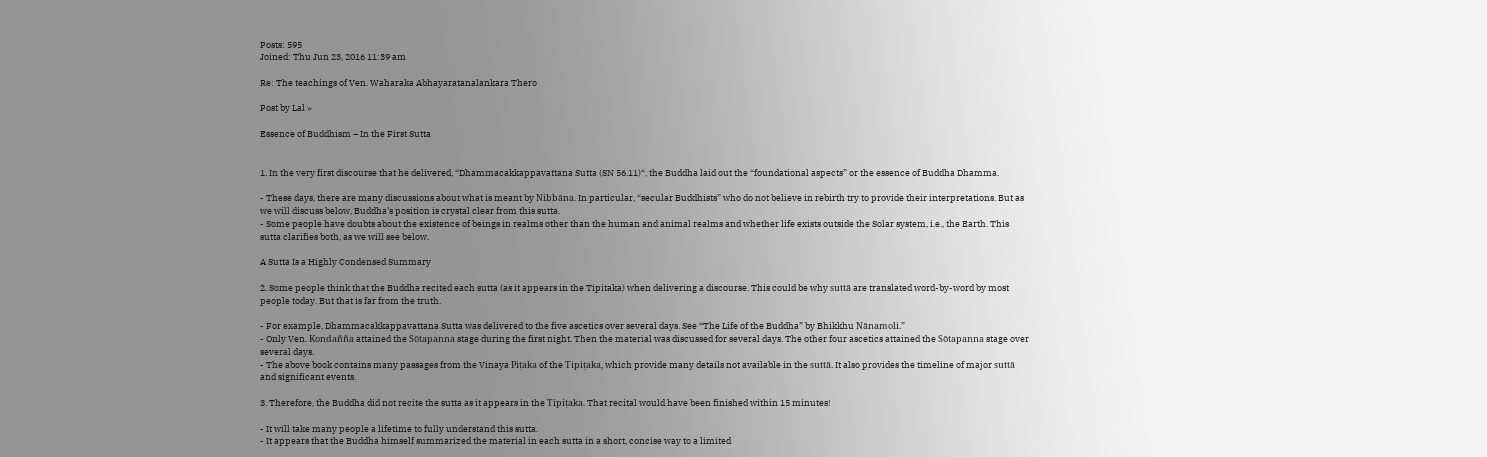Posts: 595
Joined: Thu Jun 23, 2016 11:39 am

Re: The teachings of Ven. Waharaka Abhayaratanalankara Thero

Post by Lal »

Essence of Buddhism – In the First Sutta


1. In the very first discourse that he delivered, “Dhammacakkappavattana Sutta (SN 56.11)“, the Buddha laid out the “foundational aspects” or the essence of Buddha Dhamma.

- These days, there are many discussions about what is meant by Nibbāna. In particular, “secular Buddhists” who do not believe in rebirth try to provide their interpretations. But as we will discuss below, Buddha’s position is crystal clear from this sutta.
- Some people have doubts about the existence of beings in realms other than the human and animal realms and whether life exists outside the Solar system, i.e., the Earth. This sutta clarifies both, as we will see below.

A Sutta Is a Highly Condensed Summary

2. Some people think that the Buddha recited each sutta (as it appears in the Tipitaka) when delivering a discourse. This could be why suttā are translated word-by-word by most people today. But that is far from the truth.

- For example, Dhammacakkappavattana Sutta was delivered to the five ascetics over several days. See “The Life of the Buddha” by Bhikkhu Nānamoli.”
- Only Ven. Kondañña attained the Sōtapanna stage during the first night. Then the material was discussed for several days. The other four ascetics attained the Sōtapanna stage over several days.
- The above book contains many passages from the Vinaya Piṭaka of the Tipiṭaka, which provide many details not available in the suttā. It also provides the timeline of major suttā and significant events.

3. Therefore, the Buddha did not recite the sutta as it appears in the Tipiṭaka. That recital would have been finished within 15 minutes!

- It will take many people a lifetime to fully understand this sutta.
- It appears that the Buddha himself summarized the material in each sutta in a short, concise way to a limited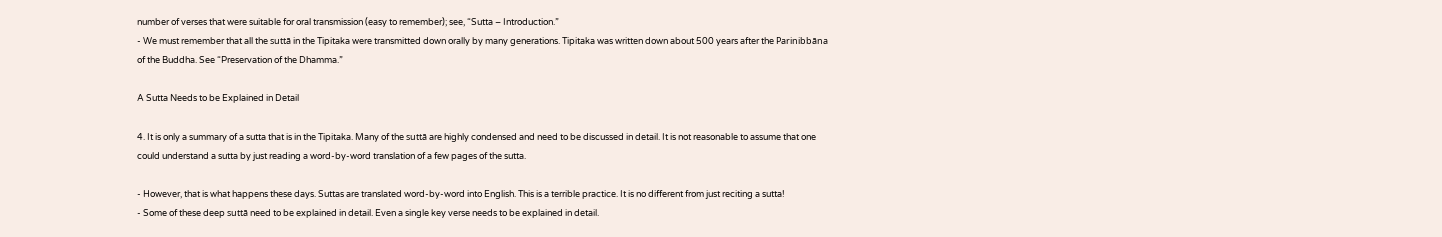number of verses that were suitable for oral transmission (easy to remember); see, “Sutta – Introduction.”
- We must remember that all the suttā in the Tipitaka were transmitted down orally by many generations. Tipitaka was written down about 500 years after the Parinibbāna of the Buddha. See “Preservation of the Dhamma.”

A Sutta Needs to be Explained in Detail

4. It is only a summary of a sutta that is in the Tipitaka. Many of the suttā are highly condensed and need to be discussed in detail. It is not reasonable to assume that one could understand a sutta by just reading a word-by-word translation of a few pages of the sutta.

- However, that is what happens these days. Suttas are translated word-by-word into English. This is a terrible practice. It is no different from just reciting a sutta!
- Some of these deep suttā need to be explained in detail. Even a single key verse needs to be explained in detail.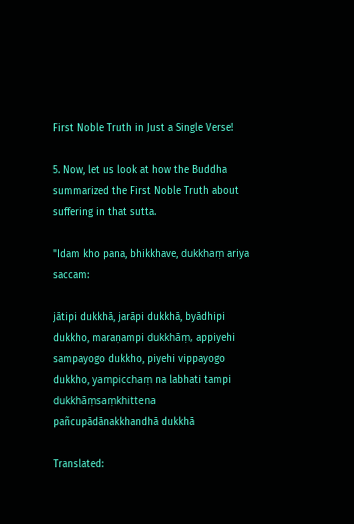First Noble Truth in Just a Single Verse!

5. Now, let us look at how the Buddha summarized the First Noble Truth about suffering in that sutta.

"Idam kho pana, bhikkhave, dukkhaṃ ariya saccam:

jātipi dukkhā, jarāpi dukkhā, byādhipi dukkho, maraṇampi dukkhāṃ, appiyehi sampayogo dukkho, piyehi vippayogo dukkho, yampicchaṃ na labhati tampi dukkhāṃsaṃkhittena pañcupādānakkhandhā dukkhā

Translated: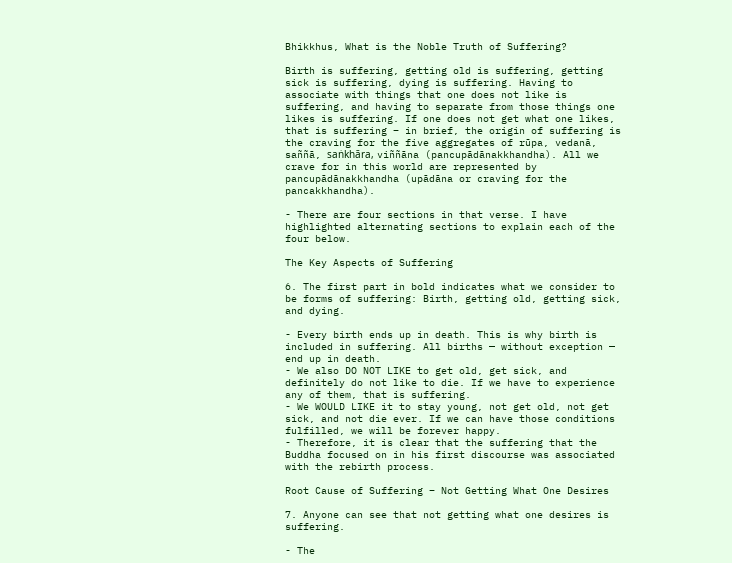Bhikkhus, What is the Noble Truth of Suffering?

Birth is suffering, getting old is suffering, getting sick is suffering, dying is suffering. Having to associate with things that one does not like is suffering, and having to separate from those things one likes is suffering. If one does not get what one likes, that is suffering – in brief, the origin of suffering is the craving for the five aggregates of rūpa, vedanā, saññā, saṅkhāra, viññāna (pancupādānakkhandha). All we crave for in this world are represented by pancupādānakkhandha (upādāna or craving for the pancakkhandha).

- There are four sections in that verse. I have highlighted alternating sections to explain each of the four below.

The Key Aspects of Suffering

6. The first part in bold indicates what we consider to be forms of suffering: Birth, getting old, getting sick, and dying.

- Every birth ends up in death. This is why birth is included in suffering. All births — without exception — end up in death.
- We also DO NOT LIKE to get old, get sick, and definitely do not like to die. If we have to experience any of them, that is suffering.
- We WOULD LIKE it to stay young, not get old, not get sick, and not die ever. If we can have those conditions fulfilled, we will be forever happy.
- Therefore, it is clear that the suffering that the Buddha focused on in his first discourse was associated with the rebirth process.

Root Cause of Suffering – Not Getting What One Desires

7. Anyone can see that not getting what one desires is suffering.

- The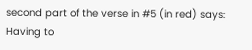second part of the verse in #5 (in red) says: Having to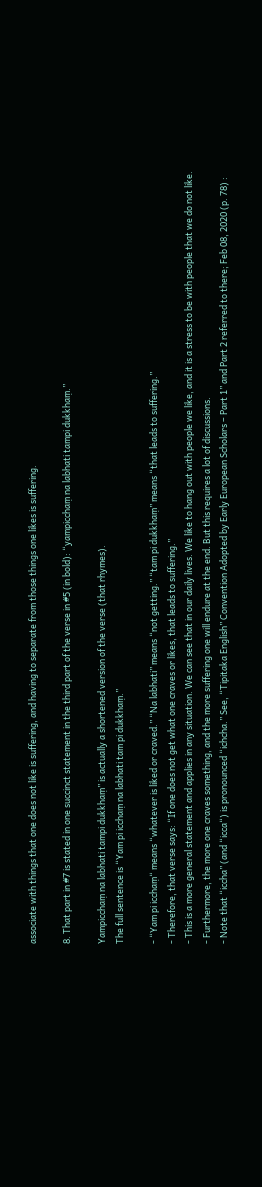associate with things that one does not like is suffering, and having to separate from those things one likes is suffering.

8. That part in #7 is stated in one succinct statement in the third part of the verse in #5 (in bold): “yampicchaṃ na labhati tampi dukkhaṃ.”

Yampicchaṃ na labhati tampi dukkhaṃ” is actually a shortened version of the verse (that rhymes).
The full sentence is “Yam pi icchaṃ na labhati tam pi dukkhaṃ.”

- “Yam pi icchaṃ“ means “whatever is liked or craved.” “Na labhati” means “not getting.” “tam pi dukkhaṃ” means “that leads to suffering.”
- Therefore, that verse says: “If one does not get what one craves or likes, that leads to suffering.”
- This is a more general statement and applies in any situation. We can see that in our daily lives. We like to hang out with people we like, and it is a stress to be with people that we do not like.
- Furthermore, the more one craves something, and the more suffering one will endure at the end. But this requires a lot of discussions.
- Note that “iccha” (and “icca“) is pronounced “ichcha.” See, “Tipitaka English” Convention Adopted by Early European Scholars – Part 1” and Part 2 referred to there; Feb 08, 2020 (p. 78) :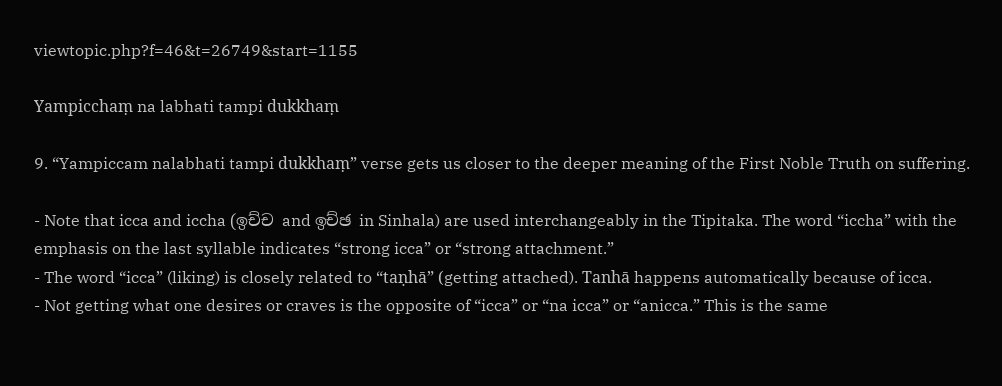viewtopic.php?f=46&t=26749&start=1155

Yampicchaṃ na labhati tampi dukkhaṃ

9. “Yampiccam nalabhati tampi dukkhaṃ” verse gets us closer to the deeper meaning of the First Noble Truth on suffering.

- Note that icca and iccha (ඉච්ච and ඉච්ඡ in Sinhala) are used interchangeably in the Tipitaka. The word “iccha” with the emphasis on the last syllable indicates “strong icca” or “strong attachment.”
- The word “icca” (liking) is closely related to “taṇhā” (getting attached). Tanhā happens automatically because of icca.
- Not getting what one desires or craves is the opposite of “icca” or “na icca” or “anicca.” This is the same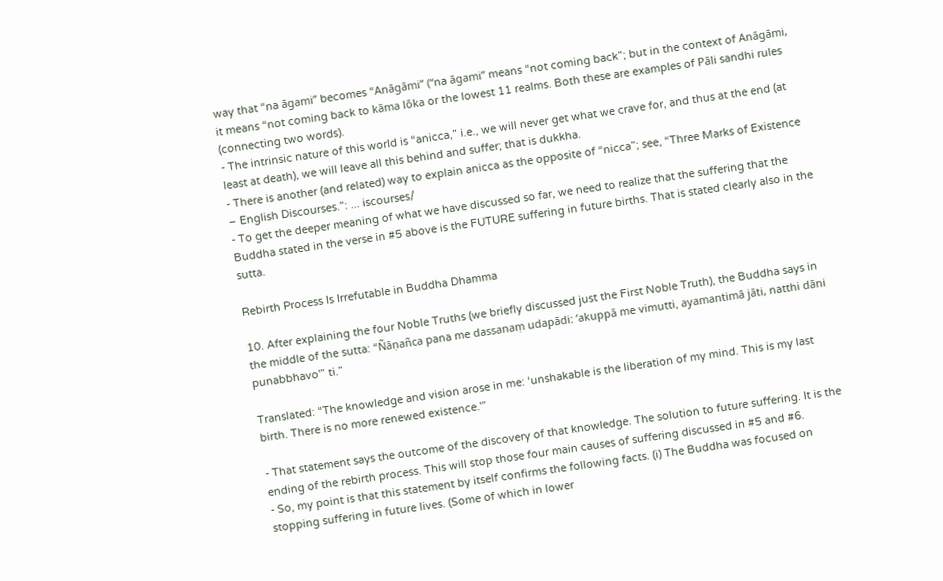way that “na āgami” becomes “Anāgāmi” (“na āgami” means “not coming back”; but in the context of Anāgāmi, it means “not coming back to kāma lōka or the lowest 11 realms. Both these are examples of Pāli sandhi rules (connecting two words).
- The intrinsic nature of this world is “anicca,” i.e., we will never get what we crave for, and thus at the end (at least at death), we will leave all this behind and suffer; that is dukkha.
- There is another (and related) way to explain anicca as the opposite of “nicca”; see, “Three Marks of Existence – English Discourses.”: ... iscourses/
- To get the deeper meaning of what we have discussed so far, we need to realize that the suffering that the Buddha stated in the verse in #5 above is the FUTURE suffering in future births. That is stated clearly also in the sutta.

Rebirth Process Is Irrefutable in Buddha Dhamma

10. After explaining the four Noble Truths (we briefly discussed just the First Noble Truth), the Buddha says in the middle of the sutta: “Ñāṇañca pana me dassanaṃ udapādi: ‘akuppā me vimutti, ayamantimā jāti, natthi dāni punabbhavo'” ti.”

Translated: “The knowledge and vision arose in me: ‘unshakable is the liberation of my mind. This is my last birth. There is no more renewed existence.'”

- That statement says the outcome of the discovery of that knowledge. The solution to future suffering. It is the ending of the rebirth process. This will stop those four main causes of suffering discussed in #5 and #6.
- So, my point is that this statement by itself confirms the following facts. (i) The Buddha was focused on stopping suffering in future lives. (Some of which in lower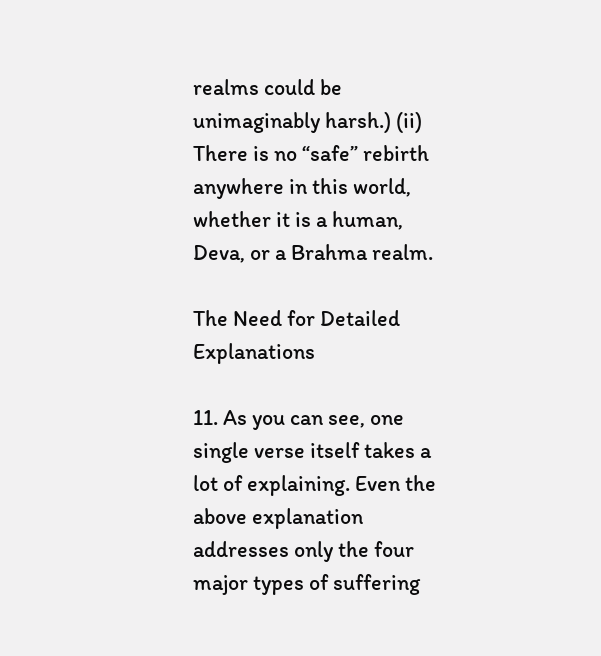realms could be unimaginably harsh.) (ii) There is no “safe” rebirth anywhere in this world, whether it is a human, Deva, or a Brahma realm.

The Need for Detailed Explanations

11. As you can see, one single verse itself takes a lot of explaining. Even the above explanation addresses only the four major types of suffering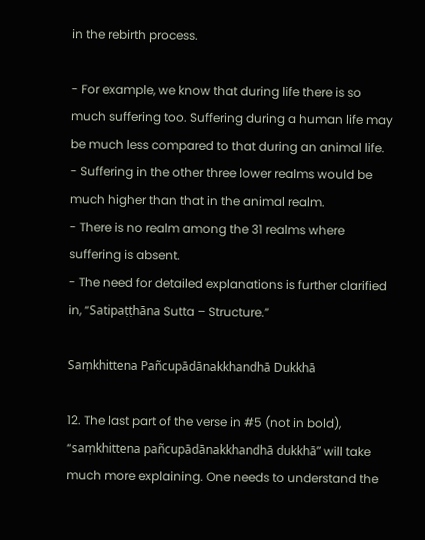in the rebirth process.

- For example, we know that during life there is so much suffering too. Suffering during a human life may be much less compared to that during an animal life.
- Suffering in the other three lower realms would be much higher than that in the animal realm.
- There is no realm among the 31 realms where suffering is absent.
- The need for detailed explanations is further clarified in, “Satipaṭṭhāna Sutta – Structure.”

Saṃkhittena Pañcupādānakkhandhā Dukkhā

12. The last part of the verse in #5 (not in bold), “saṃkhittena pañcupādānakkhandhā dukkhā” will take much more explaining. One needs to understand the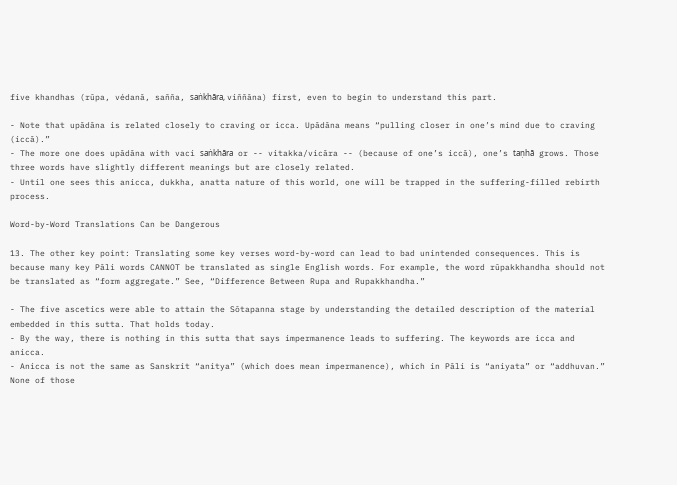five khandhas (rūpa, védanā, sañña, saṅkhāra, viññāna) first, even to begin to understand this part.

- Note that upādāna is related closely to craving or icca. Upādāna means “pulling closer in one’s mind due to craving (iccā).”
- The more one does upādāna with vaci saṅkhāra or -- vitakka/vicāra -- (because of one’s iccā), one’s taṇhā grows. Those three words have slightly different meanings but are closely related.
- Until one sees this anicca, dukkha, anatta nature of this world, one will be trapped in the suffering-filled rebirth process.

Word-by-Word Translations Can be Dangerous

13. The other key point: Translating some key verses word-by-word can lead to bad unintended consequences. This is because many key Pāli words CANNOT be translated as single English words. For example, the word rūpakkhandha should not be translated as “form aggregate.” See, “Difference Between Rupa and Rupakkhandha.”

- The five ascetics were able to attain the Sōtapanna stage by understanding the detailed description of the material embedded in this sutta. That holds today.
- By the way, there is nothing in this sutta that says impermanence leads to suffering. The keywords are icca and anicca.
- Anicca is not the same as Sanskrit “anitya” (which does mean impermanence), which in Pāli is “aniyata” or “addhuvan.” None of those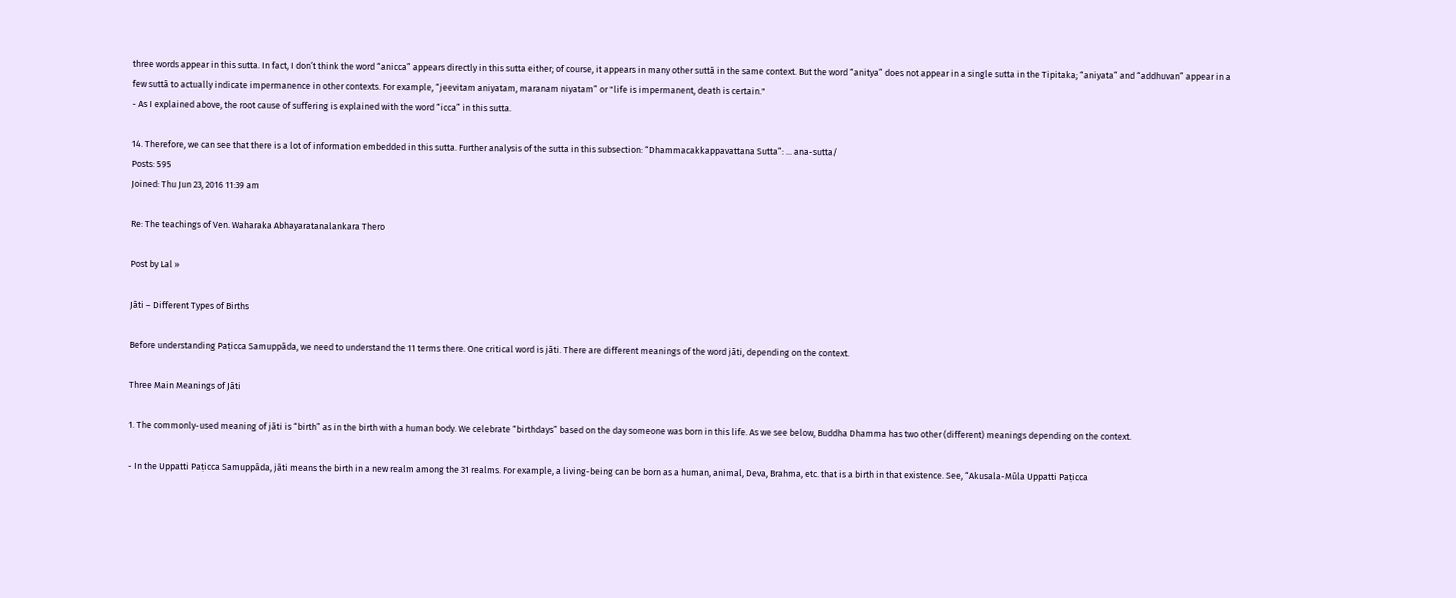three words appear in this sutta. In fact, I don’t think the word “anicca” appears directly in this sutta either; of course, it appears in many other suttā in the same context. But the word “anitya” does not appear in a single sutta in the Tipitaka; “aniyata” and “addhuvan” appear in a few suttā to actually indicate impermanence in other contexts. For example, “jeevitam aniyatam, maranam niyatam” or "life is impermanent, death is certain."
- As I explained above, the root cause of suffering is explained with the word “icca” in this sutta.

14. Therefore, we can see that there is a lot of information embedded in this sutta. Further analysis of the sutta in this subsection: “Dhammacakkappavattana Sutta”: ... ana-sutta/
Posts: 595
Joined: Thu Jun 23, 2016 11:39 am

Re: The teachings of Ven. Waharaka Abhayaratanalankara Thero

Post by Lal »

Jāti – Different Types of Births

Before understanding Paṭicca Samuppāda, we need to understand the 11 terms there. One critical word is jāti. There are different meanings of the word jāti, depending on the context.

Three Main Meanings of Jāti

1. The commonly-used meaning of jāti is “birth” as in the birth with a human body. We celebrate “birthdays” based on the day someone was born in this life. As we see below, Buddha Dhamma has two other (different) meanings depending on the context.

- In the Uppatti Paṭicca Samuppāda, jāti means the birth in a new realm among the 31 realms. For example, a living-being can be born as a human, animal, Deva, Brahma, etc. that is a birth in that existence. See, “Akusala-Mūla Uppatti Paṭicca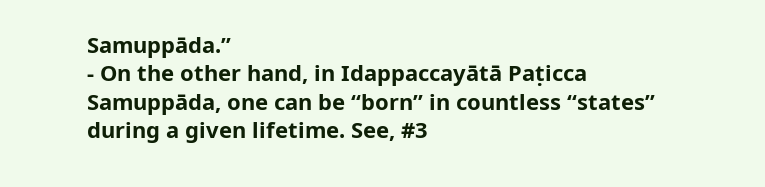Samuppāda.”
- On the other hand, in Idappaccayātā Paṭicca Samuppāda, one can be “born” in countless “states” during a given lifetime. See, #3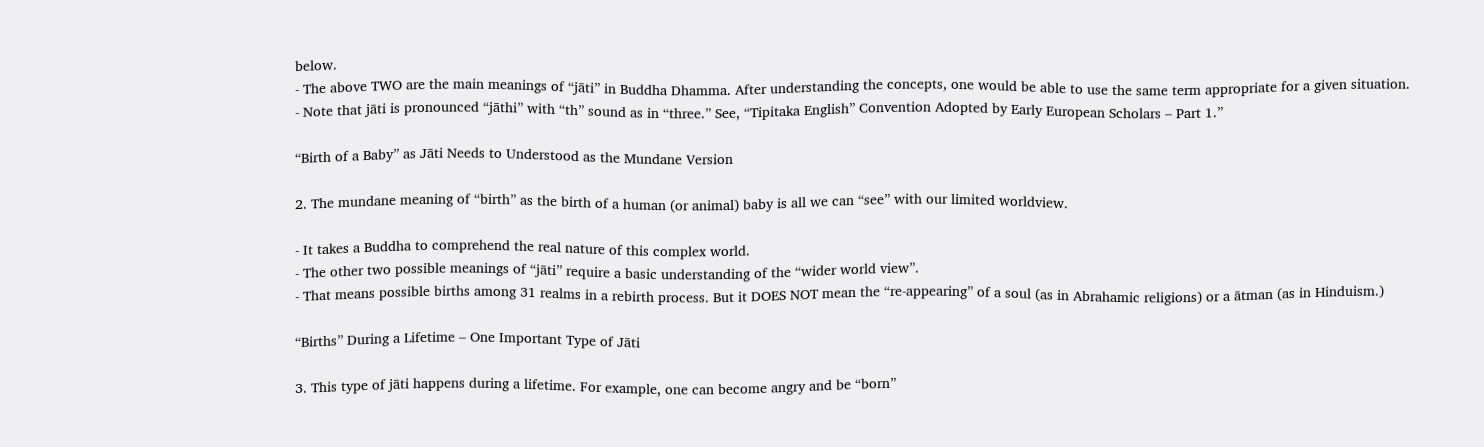below.
- The above TWO are the main meanings of “jāti” in Buddha Dhamma. After understanding the concepts, one would be able to use the same term appropriate for a given situation.
- Note that jāti is pronounced “jāthi” with “th” sound as in “three.” See, “Tipitaka English” Convention Adopted by Early European Scholars – Part 1.”

“Birth of a Baby” as Jāti Needs to Understood as the Mundane Version

2. The mundane meaning of “birth” as the birth of a human (or animal) baby is all we can “see” with our limited worldview.

- It takes a Buddha to comprehend the real nature of this complex world.
- The other two possible meanings of “jāti” require a basic understanding of the “wider world view”.
- That means possible births among 31 realms in a rebirth process. But it DOES NOT mean the “re-appearing” of a soul (as in Abrahamic religions) or a ātman (as in Hinduism.)

“Births” During a Lifetime – One Important Type of Jāti

3. This type of jāti happens during a lifetime. For example, one can become angry and be “born”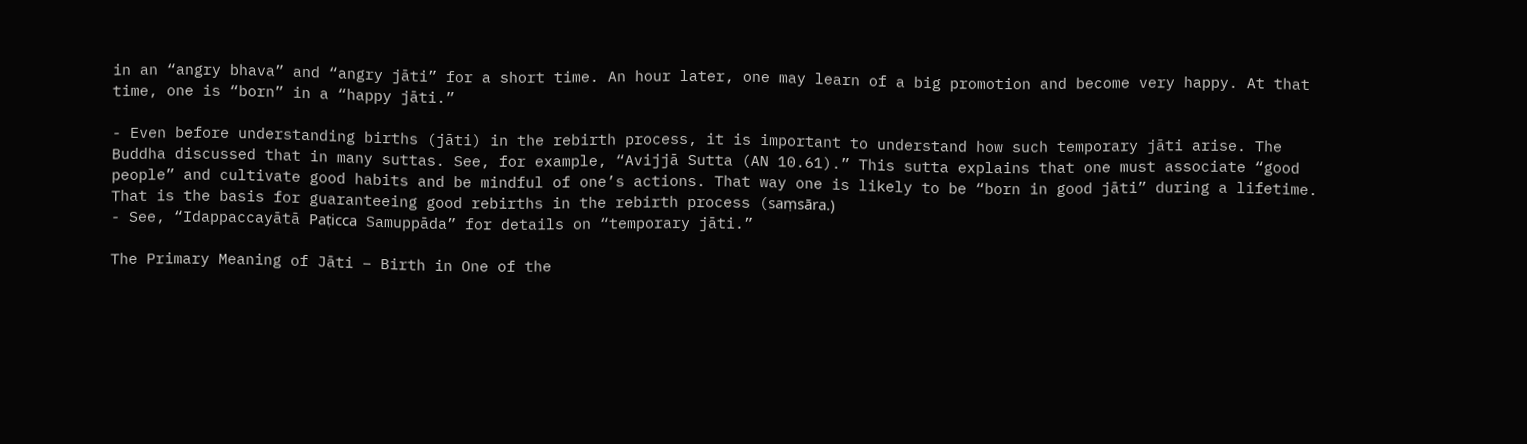in an “angry bhava” and “angry jāti” for a short time. An hour later, one may learn of a big promotion and become very happy. At that time, one is “born” in a “happy jāti.”

- Even before understanding births (jāti) in the rebirth process, it is important to understand how such temporary jāti arise. The Buddha discussed that in many suttas. See, for example, “Avijjā Sutta (AN 10.61).” This sutta explains that one must associate “good people” and cultivate good habits and be mindful of one’s actions. That way one is likely to be “born in good jāti” during a lifetime. That is the basis for guaranteeing good rebirths in the rebirth process (saṃsāra.)
- See, “Idappaccayātā Paṭicca Samuppāda” for details on “temporary jāti.”

The Primary Meaning of Jāti – Birth in One of the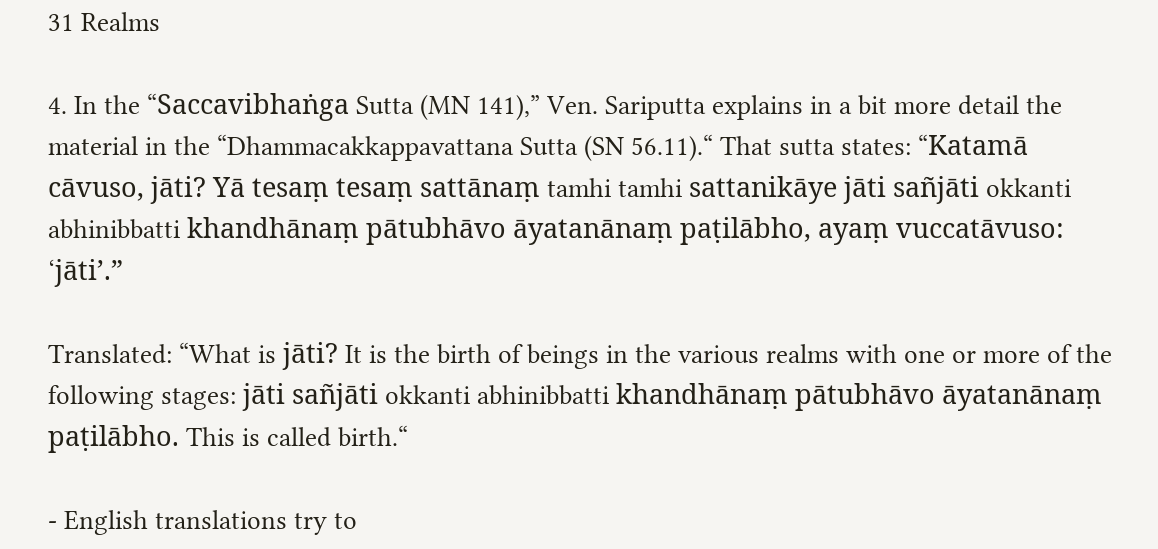31 Realms

4. In the “Saccavibhaṅga Sutta (MN 141),” Ven. Sariputta explains in a bit more detail the material in the “Dhammacakkappavattana Sutta (SN 56.11).“ That sutta states: “Katamā cāvuso, jāti? Yā tesaṃ tesaṃ sattānaṃ tamhi tamhi sattanikāye jāti sañjāti okkanti abhinibbatti khandhānaṃ pātubhāvo āyatanānaṃ paṭilābho, ayaṃ vuccatāvuso: ‘jāti’.”

Translated: “What is jāti? It is the birth of beings in the various realms with one or more of the following stages: jāti sañjāti okkanti abhinibbatti khandhānaṃ pātubhāvo āyatanānaṃ paṭilābho. This is called birth.“

- English translations try to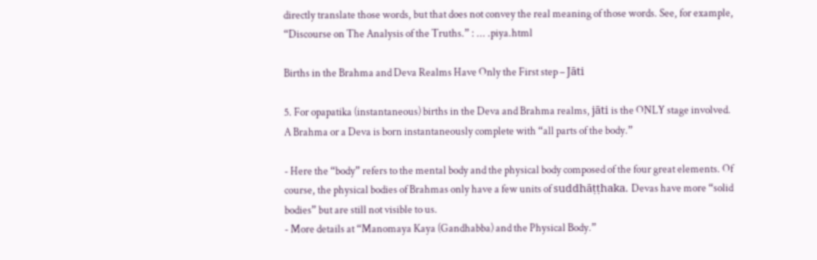directly translate those words, but that does not convey the real meaning of those words. See, for example, “Discourse on The Analysis of the Truths.” : ... .piya.html

Births in the Brahma and Deva Realms Have Only the First step – Jāti

5. For opapatika (instantaneous) births in the Deva and Brahma realms, jāti is the ONLY stage involved. A Brahma or a Deva is born instantaneously complete with “all parts of the body.”

- Here the “body” refers to the mental body and the physical body composed of the four great elements. Of course, the physical bodies of Brahmas only have a few units of suddhāṭṭhaka. Devas have more “solid bodies” but are still not visible to us.
- More details at “Manomaya Kaya (Gandhabba) and the Physical Body.”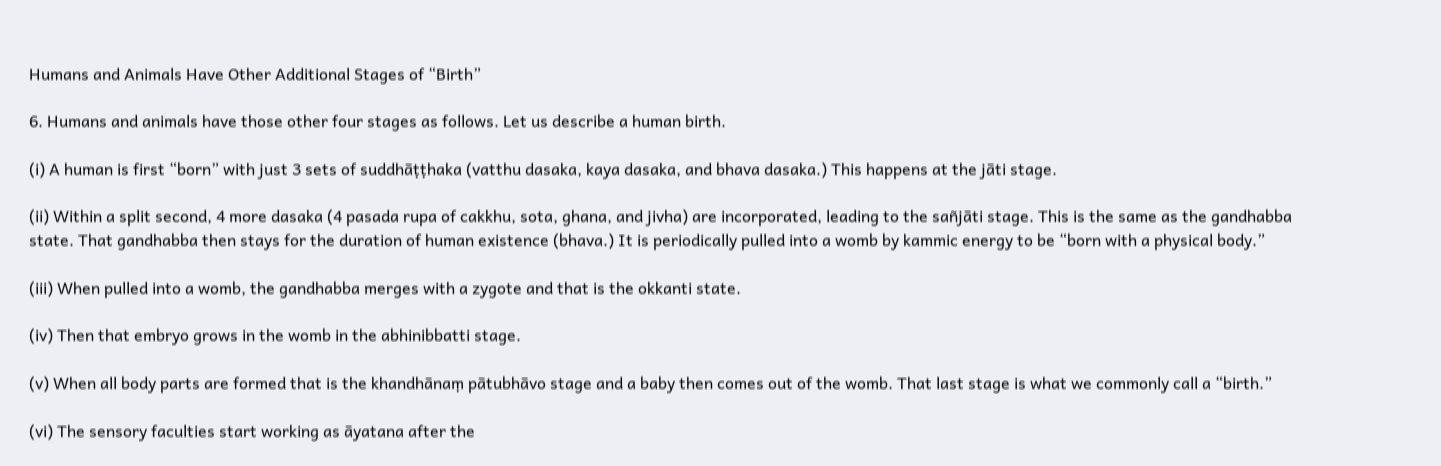Humans and Animals Have Other Additional Stages of “Birth”

6. Humans and animals have those other four stages as follows. Let us describe a human birth.

(i) A human is first “born” with just 3 sets of suddhāṭṭhaka (vatthu dasaka, kaya dasaka, and bhava dasaka.) This happens at the jāti stage.

(ii) Within a split second, 4 more dasaka (4 pasada rupa of cakkhu, sota, ghana, and jivha) are incorporated, leading to the sañjāti stage. This is the same as the gandhabba state. That gandhabba then stays for the duration of human existence (bhava.) It is periodically pulled into a womb by kammic energy to be “born with a physical body.”

(iii) When pulled into a womb, the gandhabba merges with a zygote and that is the okkanti state.

(iv) Then that embryo grows in the womb in the abhinibbatti stage.

(v) When all body parts are formed that is the khandhānaṃ pātubhāvo stage and a baby then comes out of the womb. That last stage is what we commonly call a “birth.”

(vi) The sensory faculties start working as āyatana after the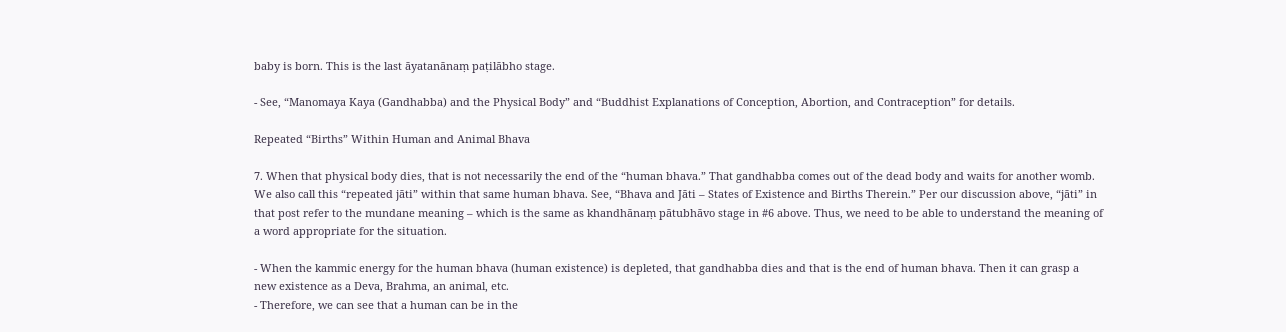baby is born. This is the last āyatanānaṃ paṭilābho stage.

- See, “Manomaya Kaya (Gandhabba) and the Physical Body” and “Buddhist Explanations of Conception, Abortion, and Contraception” for details.

Repeated “Births” Within Human and Animal Bhava

7. When that physical body dies, that is not necessarily the end of the “human bhava.” That gandhabba comes out of the dead body and waits for another womb. We also call this “repeated jāti” within that same human bhava. See, “Bhava and Jāti – States of Existence and Births Therein.” Per our discussion above, “jāti” in that post refer to the mundane meaning – which is the same as khandhānaṃ pātubhāvo stage in #6 above. Thus, we need to be able to understand the meaning of a word appropriate for the situation.

- When the kammic energy for the human bhava (human existence) is depleted, that gandhabba dies and that is the end of human bhava. Then it can grasp a new existence as a Deva, Brahma, an animal, etc.
- Therefore, we can see that a human can be in the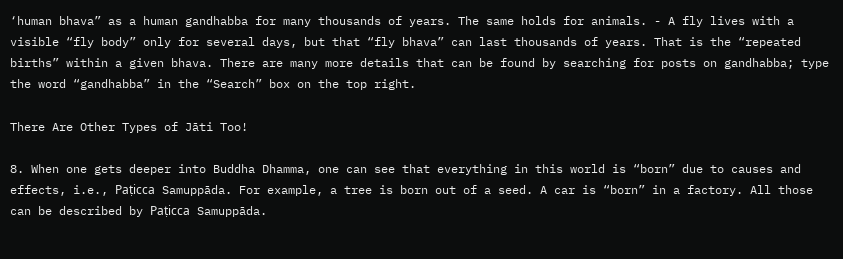‘human bhava” as a human gandhabba for many thousands of years. The same holds for animals. - A fly lives with a visible “fly body” only for several days, but that “fly bhava” can last thousands of years. That is the “repeated births” within a given bhava. There are many more details that can be found by searching for posts on gandhabba; type the word “gandhabba” in the “Search” box on the top right.

There Are Other Types of Jāti Too!

8. When one gets deeper into Buddha Dhamma, one can see that everything in this world is “born” due to causes and effects, i.e., Paṭicca Samuppāda. For example, a tree is born out of a seed. A car is “born” in a factory. All those can be described by Paṭicca Samuppāda.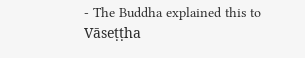- The Buddha explained this to Vāseṭṭha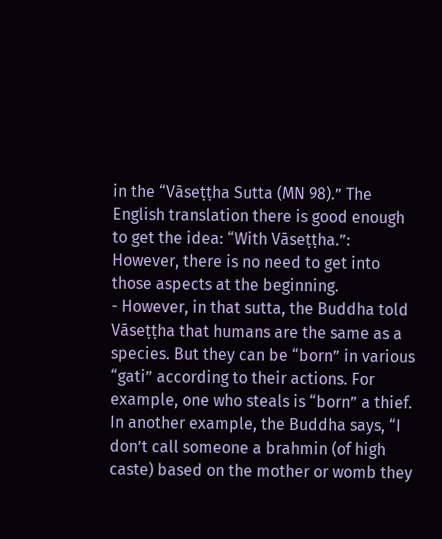in the “Vāseṭṭha Sutta (MN 98).” The English translation there is good enough to get the idea: “With Vāseṭṭha.”: However, there is no need to get into those aspects at the beginning.
- However, in that sutta, the Buddha told Vāseṭṭha that humans are the same as a species. But they can be “born” in various “gati” according to their actions. For example, one who steals is “born” a thief. In another example, the Buddha says, “I don’t call someone a brahmin (of high caste) based on the mother or womb they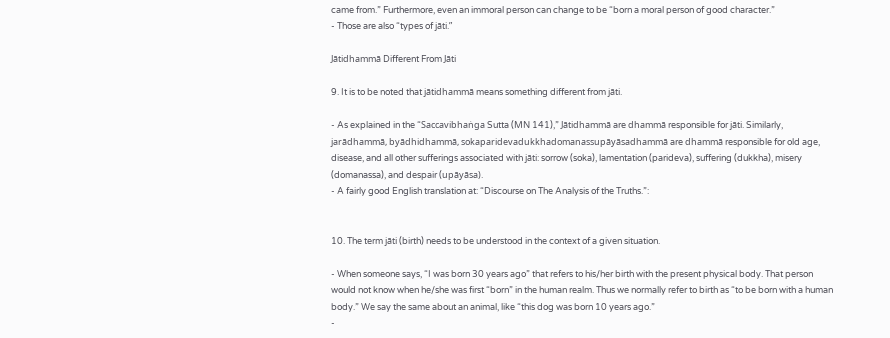came from.” Furthermore, even an immoral person can change to be “born a moral person of good character.”
- Those are also “types of jāti.”

Jātidhammā Different From Jāti

9. It is to be noted that jātidhammā means something different from jāti.

- As explained in the “Saccavibhaṅga Sutta (MN 141),” Jātidhammā are dhammā responsible for jāti. Similarly, jarādhammā, byādhidhammā, sokaparidevadukkhadomanassupāyāsadhammā are dhammā responsible for old age, disease, and all other sufferings associated with jāti: sorrow (soka), lamentation (parideva), suffering (dukkha), misery (domanassa), and despair (upāyāsa).
- A fairly good English translation at: “Discourse on The Analysis of the Truths.”:


10. The term jāti (birth) needs to be understood in the context of a given situation.

- When someone says, “I was born 30 years ago” that refers to his/her birth with the present physical body. That person would not know when he/she was first “born” in the human realm. Thus we normally refer to birth as “to be born with a human body.” We say the same about an animal, like “this dog was born 10 years ago.”
-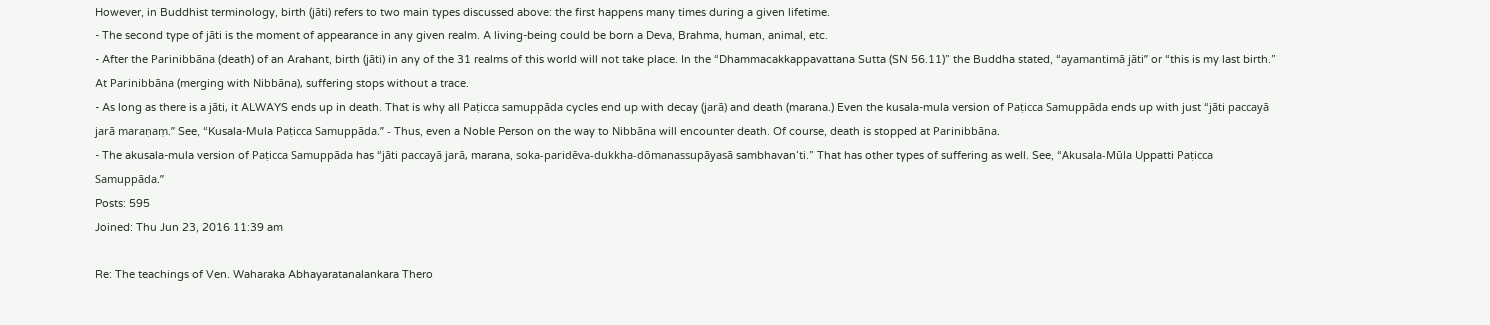However, in Buddhist terminology, birth (jāti) refers to two main types discussed above: the first happens many times during a given lifetime.
- The second type of jāti is the moment of appearance in any given realm. A living-being could be born a Deva, Brahma, human, animal, etc.
- After the Parinibbāna (death) of an Arahant, birth (jāti) in any of the 31 realms of this world will not take place. In the “Dhammacakkappavattana Sutta (SN 56.11)” the Buddha stated, “ayamantimā jāti” or “this is my last birth.” At Parinibbāna (merging with Nibbāna), suffering stops without a trace.
- As long as there is a jāti, it ALWAYS ends up in death. That is why all Paṭicca samuppāda cycles end up with decay (jarā) and death (marana.) Even the kusala-mula version of Paṭicca Samuppāda ends up with just “jāti paccayā jarā maraṇaṃ.” See, “Kusala-Mula Paṭicca Samuppāda.” - Thus, even a Noble Person on the way to Nibbāna will encounter death. Of course, death is stopped at Parinibbāna.
- The akusala-mula version of Paṭicca Samuppāda has “jāti paccayā jarā, marana, soka-paridēva-dukkha-dōmanassupāyasā sambhavan’ti.” That has other types of suffering as well. See, “Akusala-Mūla Uppatti Paṭicca Samuppāda.”
Posts: 595
Joined: Thu Jun 23, 2016 11:39 am

Re: The teachings of Ven. Waharaka Abhayaratanalankara Thero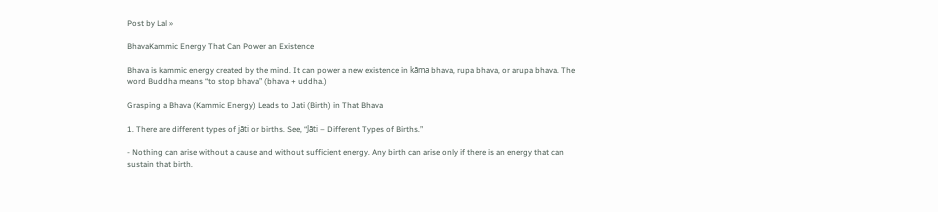Post by Lal »

BhavaKammic Energy That Can Power an Existence

Bhava is kammic energy created by the mind. It can power a new existence in kāma bhava, rupa bhava, or arupa bhava. The word Buddha means “to stop bhava” (bhava + uddha.)

Grasping a Bhava (Kammic Energy) Leads to Jati (Birth) in That Bhava

1. There are different types of jāti or births. See, “Jāti – Different Types of Births.”

- Nothing can arise without a cause and without sufficient energy. Any birth can arise only if there is an energy that can sustain that birth.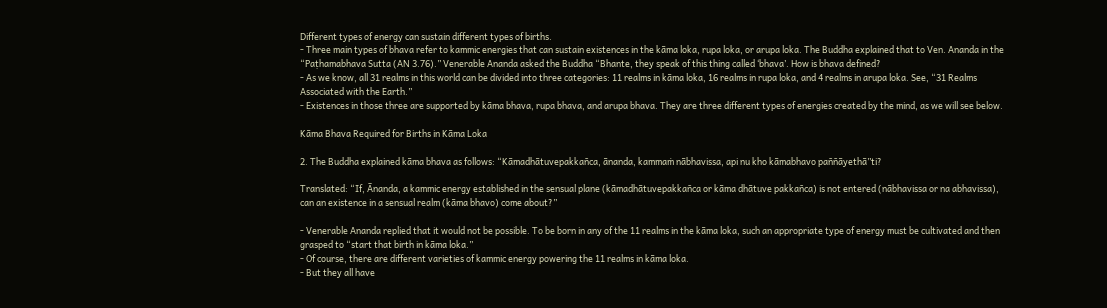Different types of energy can sustain different types of births.
- Three main types of bhava refer to kammic energies that can sustain existences in the kāma loka, rupa loka, or arupa loka. The Buddha explained that to Ven. Ananda in the “Paṭhamabhava Sutta (AN 3.76).” Venerable Ananda asked the Buddha “Bhante, they speak of this thing called ‘bhava’. How is bhava defined?
- As we know, all 31 realms in this world can be divided into three categories: 11 realms in kāma loka, 16 realms in rupa loka, and 4 realms in arupa loka. See, “31 Realms Associated with the Earth.”
- Existences in those three are supported by kāma bhava, rupa bhava, and arupa bhava. They are three different types of energies created by the mind, as we will see below.

Kāma Bhava Required for Births in Kāma Loka

2. The Buddha explained kāma bhava as follows: “Kāmadhātuvepakkañca, ānanda, kammaṁ nābhavissa, api nu kho kāmabhavo paññāyethā”ti?

Translated: “If, Ānanda, a kammic energy established in the sensual plane (kāmadhātuvepakkañca or kāma dhātuve pakkañca) is not entered (nābhavissa or na abhavissa), can an existence in a sensual realm (kāma bhavo) come about?”

- Venerable Ananda replied that it would not be possible. To be born in any of the 11 realms in the kāma loka, such an appropriate type of energy must be cultivated and then grasped to “start that birth in kāma loka.”
- Of course, there are different varieties of kammic energy powering the 11 realms in kāma loka.
- But they all have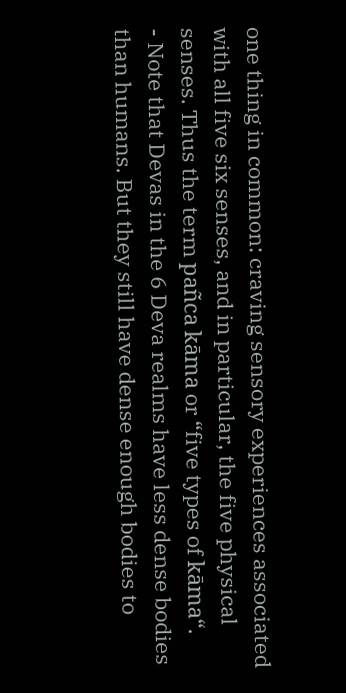one thing in common: craving sensory experiences associated with all five six senses, and in particular, the five physical senses. Thus the term pañca kāma or “five types of kāma“.
- Note that Devas in the 6 Deva realms have less dense bodies than humans. But they still have dense enough bodies to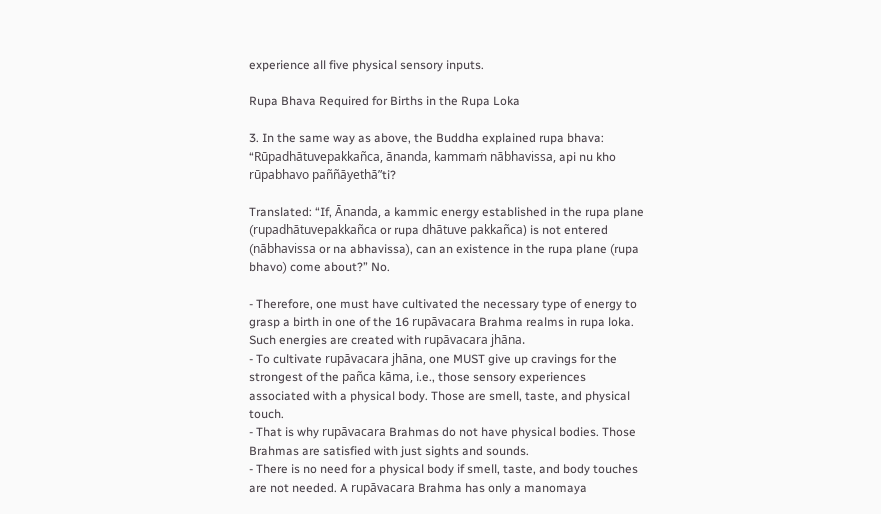experience all five physical sensory inputs.

Rupa Bhava Required for Births in the Rupa Loka

3. In the same way as above, the Buddha explained rupa bhava: “Rūpadhātuvepakkañca, ānanda, kammaṁ nābhavissa, api nu kho rūpabhavo paññāyethā”ti?

Translated: “If, Ānanda, a kammic energy established in the rupa plane (rupadhātuvepakkañca or rupa dhātuve pakkañca) is not entered (nābhavissa or na abhavissa), can an existence in the rupa plane (rupa bhavo) come about?” No.

- Therefore, one must have cultivated the necessary type of energy to grasp a birth in one of the 16 rupāvacara Brahma realms in rupa loka. Such energies are created with rupāvacara jhāna.
- To cultivate rupāvacara jhāna, one MUST give up cravings for the strongest of the pañca kāma, i.e., those sensory experiences associated with a physical body. Those are smell, taste, and physical touch.
- That is why rupāvacara Brahmas do not have physical bodies. Those Brahmas are satisfied with just sights and sounds.
- There is no need for a physical body if smell, taste, and body touches are not needed. A rupāvacara Brahma has only a manomaya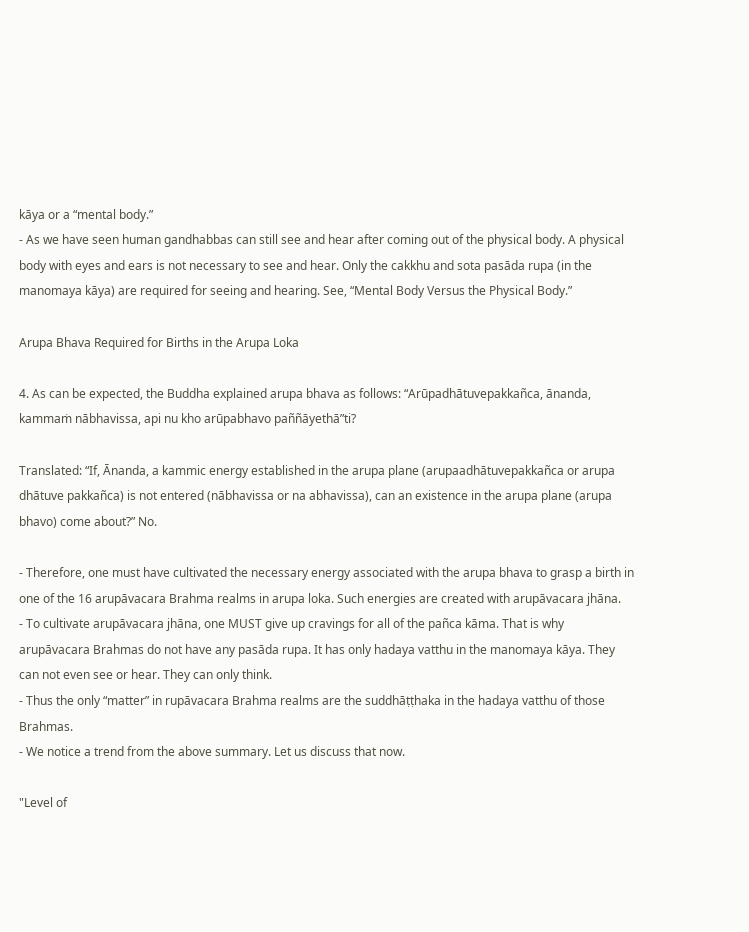kāya or a “mental body.”
- As we have seen human gandhabbas can still see and hear after coming out of the physical body. A physical body with eyes and ears is not necessary to see and hear. Only the cakkhu and sota pasāda rupa (in the manomaya kāya) are required for seeing and hearing. See, “Mental Body Versus the Physical Body.”

Arupa Bhava Required for Births in the Arupa Loka

4. As can be expected, the Buddha explained arupa bhava as follows: “Arūpadhātuvepakkañca, ānanda, kammaṁ nābhavissa, api nu kho arūpabhavo paññāyethā”ti?

Translated: “If, Ānanda, a kammic energy established in the arupa plane (arupaadhātuvepakkañca or arupa dhātuve pakkañca) is not entered (nābhavissa or na abhavissa), can an existence in the arupa plane (arupa bhavo) come about?” No.

- Therefore, one must have cultivated the necessary energy associated with the arupa bhava to grasp a birth in one of the 16 arupāvacara Brahma realms in arupa loka. Such energies are created with arupāvacara jhāna.
- To cultivate arupāvacara jhāna, one MUST give up cravings for all of the pañca kāma. That is why arupāvacara Brahmas do not have any pasāda rupa. It has only hadaya vatthu in the manomaya kāya. They can not even see or hear. They can only think.
- Thus the only “matter” in rupāvacara Brahma realms are the suddhāṭṭhaka in the hadaya vatthu of those Brahmas.
- We notice a trend from the above summary. Let us discuss that now.

"Level of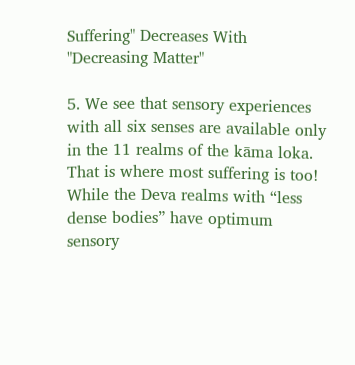Suffering" Decreases With "Decreasing Matter"

5. We see that sensory experiences with all six senses are available only in the 11 realms of the kāma loka. That is where most suffering is too! While the Deva realms with “less dense bodies” have optimum sensory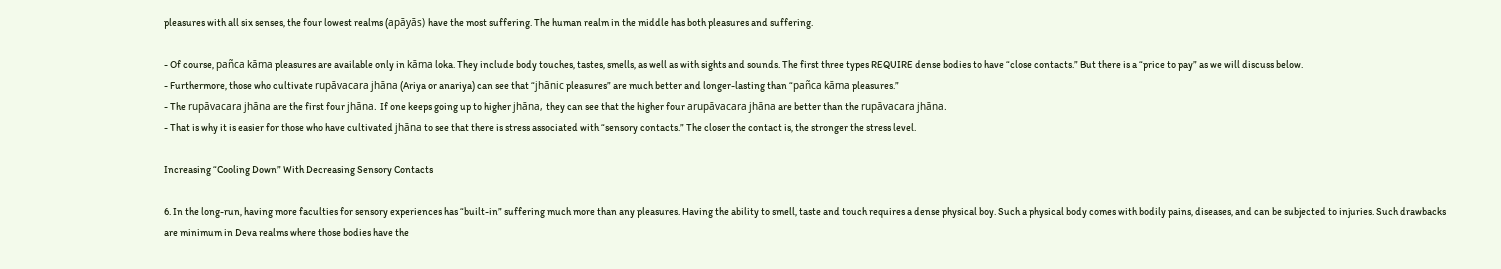pleasures with all six senses, the four lowest realms (apāyās) have the most suffering. The human realm in the middle has both pleasures and suffering.

- Of course, pañca kāma pleasures are available only in kāma loka. They include body touches, tastes, smells, as well as with sights and sounds. The first three types REQUIRE dense bodies to have “close contacts.” But there is a “price to pay” as we will discuss below.
- Furthermore, those who cultivate rupāvacara jhāna (Ariya or anariya) can see that “jhānic pleasures” are much better and longer-lasting than “pañca kāma pleasures.”
- The rupāvacara jhāna are the first four jhāna. If one keeps going up to higher jhāna, they can see that the higher four arupāvacara jhāna are better than the rupāvacara jhāna.
- That is why it is easier for those who have cultivated jhāna to see that there is stress associated with “sensory contacts.” The closer the contact is, the stronger the stress level.

Increasing “Cooling Down” With Decreasing Sensory Contacts

6. In the long-run, having more faculties for sensory experiences has “built-in” suffering much more than any pleasures. Having the ability to smell, taste and touch requires a dense physical boy. Such a physical body comes with bodily pains, diseases, and can be subjected to injuries. Such drawbacks are minimum in Deva realms where those bodies have the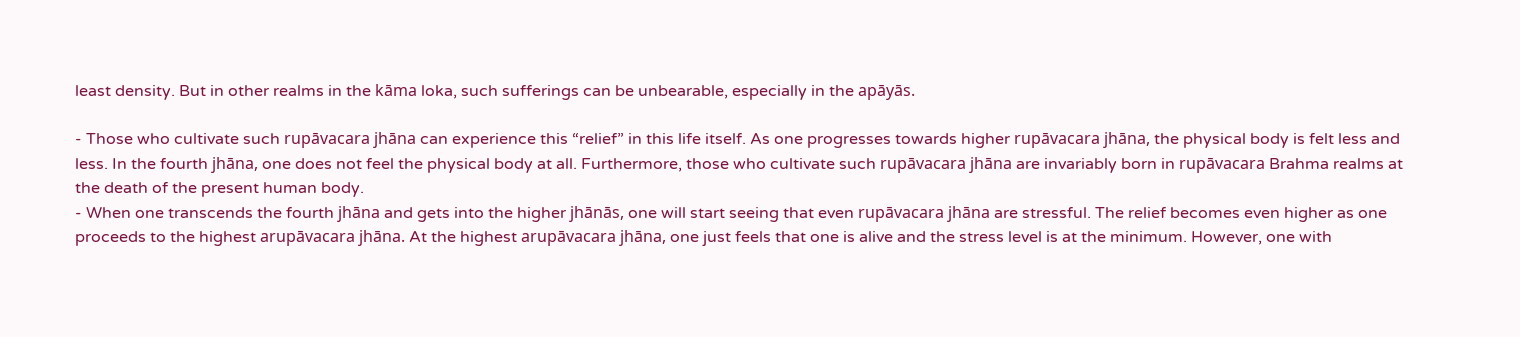least density. But in other realms in the kāma loka, such sufferings can be unbearable, especially in the apāyās.

- Those who cultivate such rupāvacara jhāna can experience this “relief” in this life itself. As one progresses towards higher rupāvacara jhāna, the physical body is felt less and less. In the fourth jhāna, one does not feel the physical body at all. Furthermore, those who cultivate such rupāvacara jhāna are invariably born in rupāvacara Brahma realms at the death of the present human body.
- When one transcends the fourth jhāna and gets into the higher jhānās, one will start seeing that even rupāvacara jhāna are stressful. The relief becomes even higher as one proceeds to the highest arupāvacara jhāna. At the highest arupāvacara jhāna, one just feels that one is alive and the stress level is at the minimum. However, one with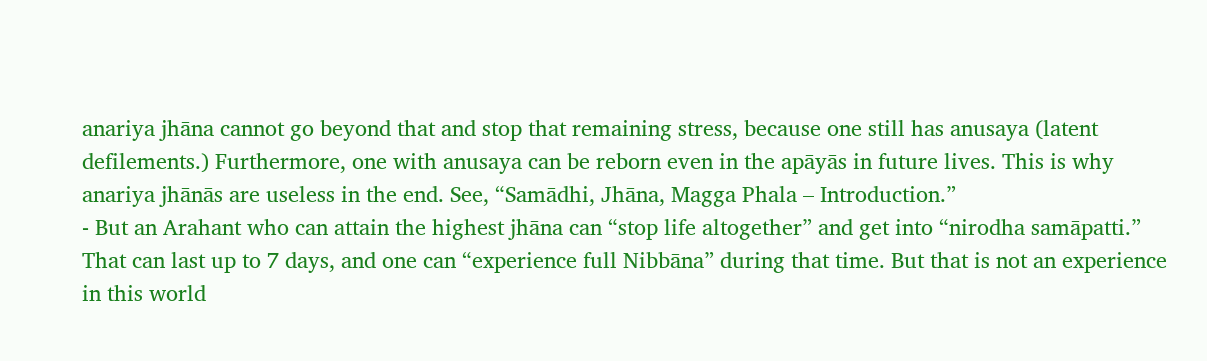anariya jhāna cannot go beyond that and stop that remaining stress, because one still has anusaya (latent defilements.) Furthermore, one with anusaya can be reborn even in the apāyās in future lives. This is why anariya jhānās are useless in the end. See, “Samādhi, Jhāna, Magga Phala – Introduction.”
- But an Arahant who can attain the highest jhāna can “stop life altogether” and get into “nirodha samāpatti.” That can last up to 7 days, and one can “experience full Nibbāna” during that time. But that is not an experience in this world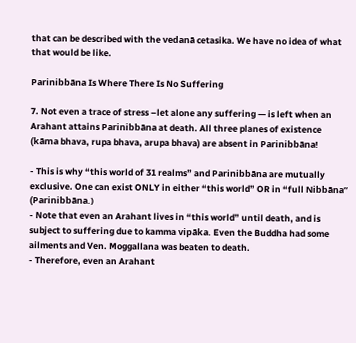that can be described with the vedanā cetasika. We have no idea of what that would be like.

Parinibbāna Is Where There Is No Suffering

7. Not even a trace of stress –let alone any suffering — is left when an Arahant attains Parinibbāna at death. All three planes of existence (kāma bhava, rupa bhava, arupa bhava) are absent in Parinibbāna!

- This is why “this world of 31 realms” and Parinibbāna are mutually exclusive. One can exist ONLY in either “this world” OR in “full Nibbāna” (Parinibbāna.)
- Note that even an Arahant lives in “this world” until death, and is subject to suffering due to kamma vipāka. Even the Buddha had some ailments and Ven. Moggallana was beaten to death.
- Therefore, even an Arahant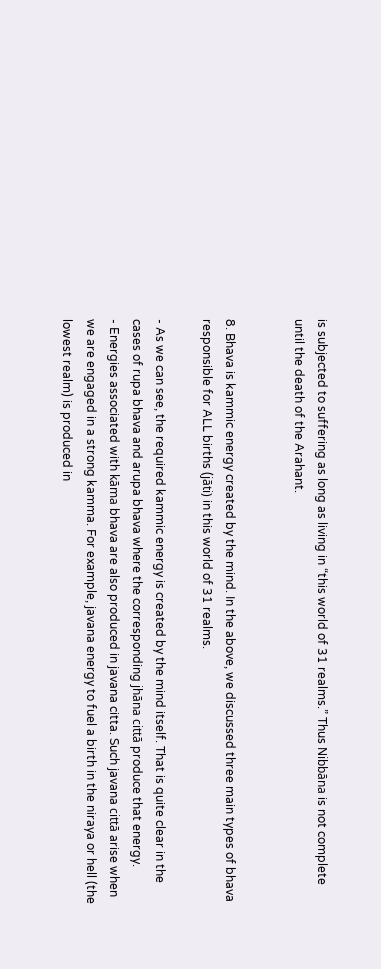is subjected to suffering as long as living in “this world of 31 realms.” Thus Nibbāna is not complete until the death of the Arahant.


8. Bhava is kammic energy created by the mind. In the above, we discussed three main types of bhava responsible for ALL births (jāti) in this world of 31 realms.

- As we can see, the required kammic energy is created by the mind itself. That is quite clear in the cases of rupa bhava and arupa bhava where the corresponding jhāna cittā produce that energy.
- Energies associated with kāma bhava are also produced in javana citta. Such javana cittā arise when we are engaged in a strong kamma. For example, javana energy to fuel a birth in the niraya or hell (the lowest realm) is produced in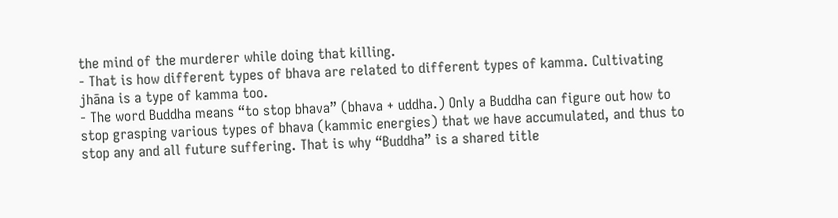the mind of the murderer while doing that killing.
- That is how different types of bhava are related to different types of kamma. Cultivating jhāna is a type of kamma too.
- The word Buddha means “to stop bhava” (bhava + uddha.) Only a Buddha can figure out how to stop grasping various types of bhava (kammic energies) that we have accumulated, and thus to stop any and all future suffering. That is why “Buddha” is a shared title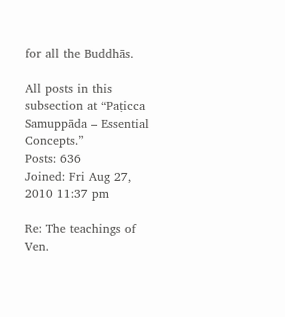for all the Buddhās.

All posts in this subsection at “Paṭicca Samuppāda – Essential Concepts.”
Posts: 636
Joined: Fri Aug 27, 2010 11:37 pm

Re: The teachings of Ven.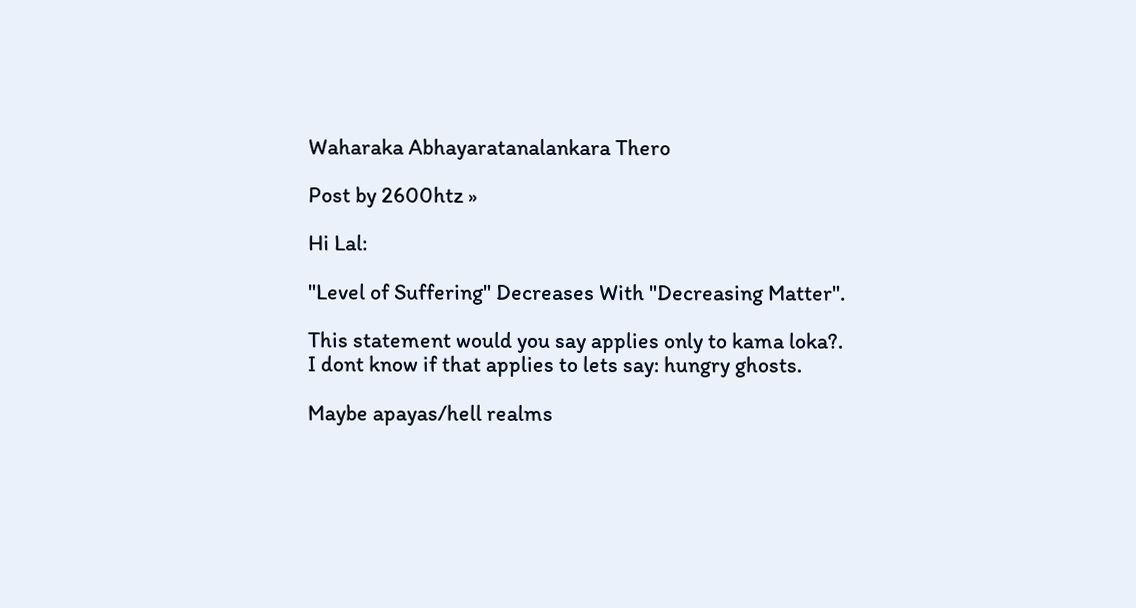Waharaka Abhayaratanalankara Thero

Post by 2600htz »

Hi Lal:

"Level of Suffering" Decreases With "Decreasing Matter".

This statement would you say applies only to kama loka?.
I dont know if that applies to lets say: hungry ghosts.

Maybe apayas/hell realms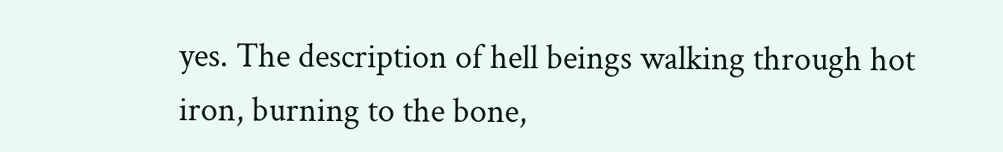yes. The description of hell beings walking through hot iron, burning to the bone,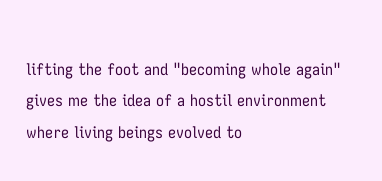lifting the foot and "becoming whole again" gives me the idea of a hostil environment where living beings evolved to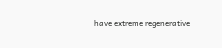have extreme regenerative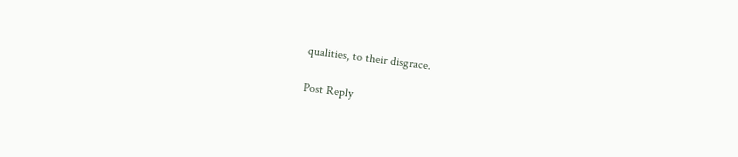qualities, to their disgrace.

Post Reply